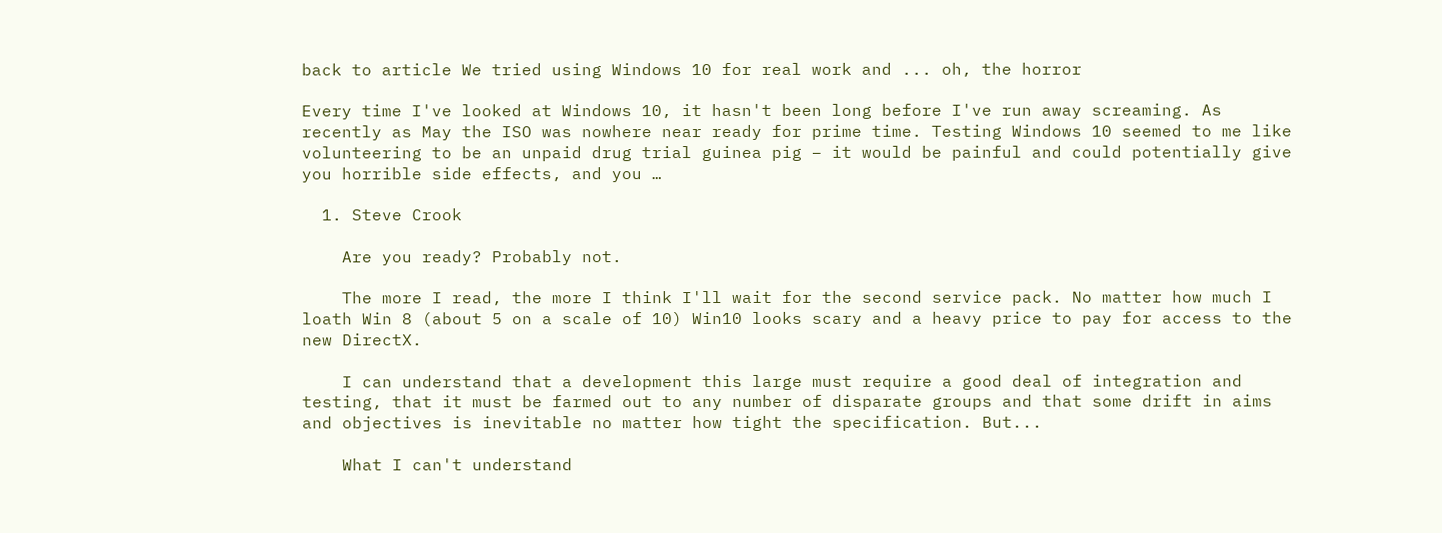back to article We tried using Windows 10 for real work and ... oh, the horror

Every time I've looked at Windows 10, it hasn't been long before I've run away screaming. As recently as May the ISO was nowhere near ready for prime time. Testing Windows 10 seemed to me like volunteering to be an unpaid drug trial guinea pig – it would be painful and could potentially give you horrible side effects, and you …

  1. Steve Crook

    Are you ready? Probably not.

    The more I read, the more I think I'll wait for the second service pack. No matter how much I loath Win 8 (about 5 on a scale of 10) Win10 looks scary and a heavy price to pay for access to the new DirectX.

    I can understand that a development this large must require a good deal of integration and testing, that it must be farmed out to any number of disparate groups and that some drift in aims and objectives is inevitable no matter how tight the specification. But...

    What I can't understand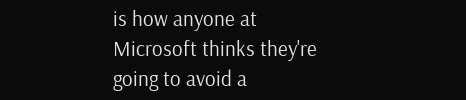is how anyone at Microsoft thinks they're going to avoid a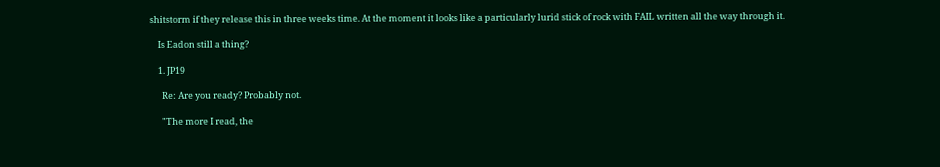shitstorm if they release this in three weeks time. At the moment it looks like a particularly lurid stick of rock with FAIL written all the way through it.

    Is Eadon still a thing?

    1. JP19

      Re: Are you ready? Probably not.

      "The more I read, the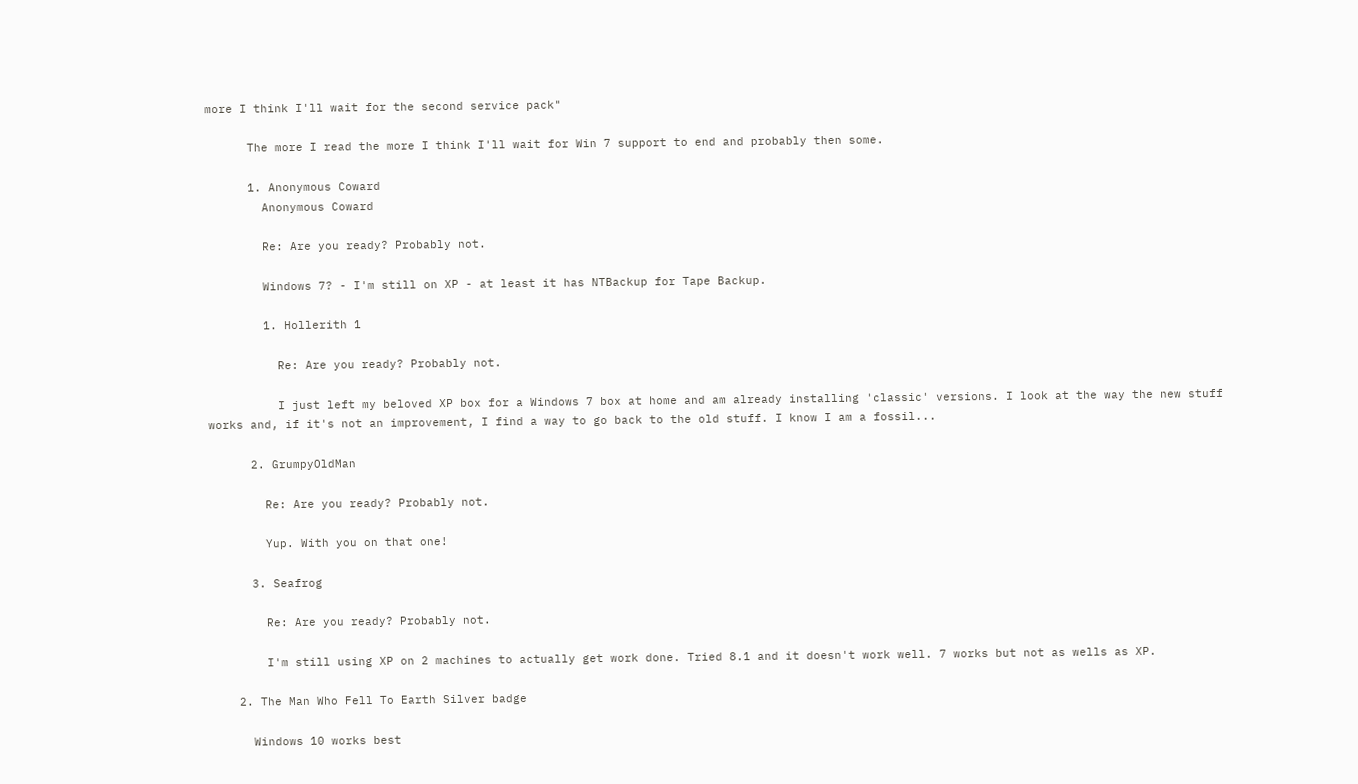more I think I'll wait for the second service pack"

      The more I read the more I think I'll wait for Win 7 support to end and probably then some.

      1. Anonymous Coward
        Anonymous Coward

        Re: Are you ready? Probably not.

        Windows 7? - I'm still on XP - at least it has NTBackup for Tape Backup.

        1. Hollerith 1

          Re: Are you ready? Probably not.

          I just left my beloved XP box for a Windows 7 box at home and am already installing 'classic' versions. I look at the way the new stuff works and, if it's not an improvement, I find a way to go back to the old stuff. I know I am a fossil...

      2. GrumpyOldMan

        Re: Are you ready? Probably not.

        Yup. With you on that one!

      3. Seafrog

        Re: Are you ready? Probably not.

        I'm still using XP on 2 machines to actually get work done. Tried 8.1 and it doesn't work well. 7 works but not as wells as XP.

    2. The Man Who Fell To Earth Silver badge

      Windows 10 works best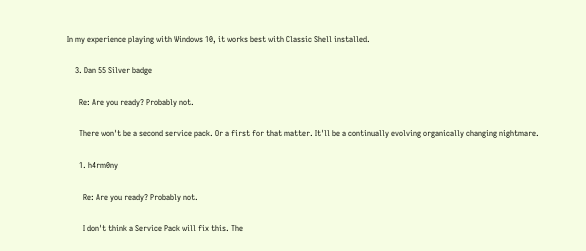In my experience playing with Windows 10, it works best with Classic Shell installed.

    3. Dan 55 Silver badge

      Re: Are you ready? Probably not.

      There won't be a second service pack. Or a first for that matter. It'll be a continually evolving organically changing nightmare.

      1. h4rm0ny

        Re: Are you ready? Probably not.

        I don't think a Service Pack will fix this. The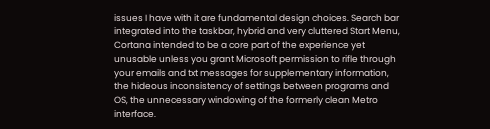issues I have with it are fundamental design choices. Search bar integrated into the taskbar, hybrid and very cluttered Start Menu, Cortana intended to be a core part of the experience yet unusable unless you grant Microsoft permission to rifle through your emails and txt messages for supplementary information, the hideous inconsistency of settings between programs and OS, the unnecessary windowing of the formerly clean Metro interface.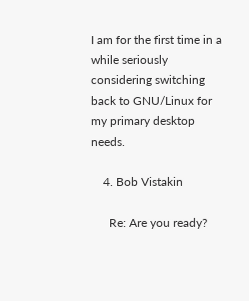I am for the first time in a while seriously considering switching back to GNU/Linux for my primary desktop needs.

    4. Bob Vistakin

      Re: Are you ready?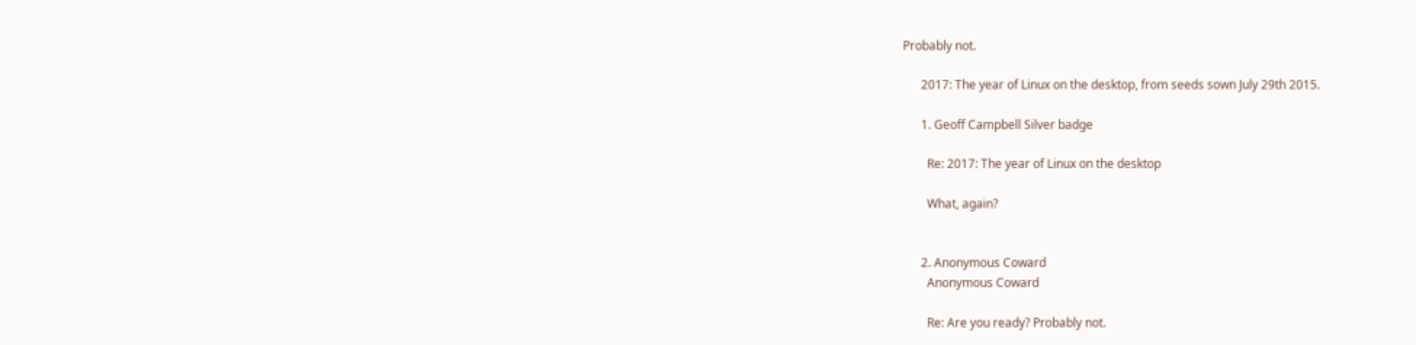Probably not.

      2017: The year of Linux on the desktop, from seeds sown July 29th 2015.

      1. Geoff Campbell Silver badge

        Re: 2017: The year of Linux on the desktop

        What, again?


      2. Anonymous Coward
        Anonymous Coward

        Re: Are you ready? Probably not.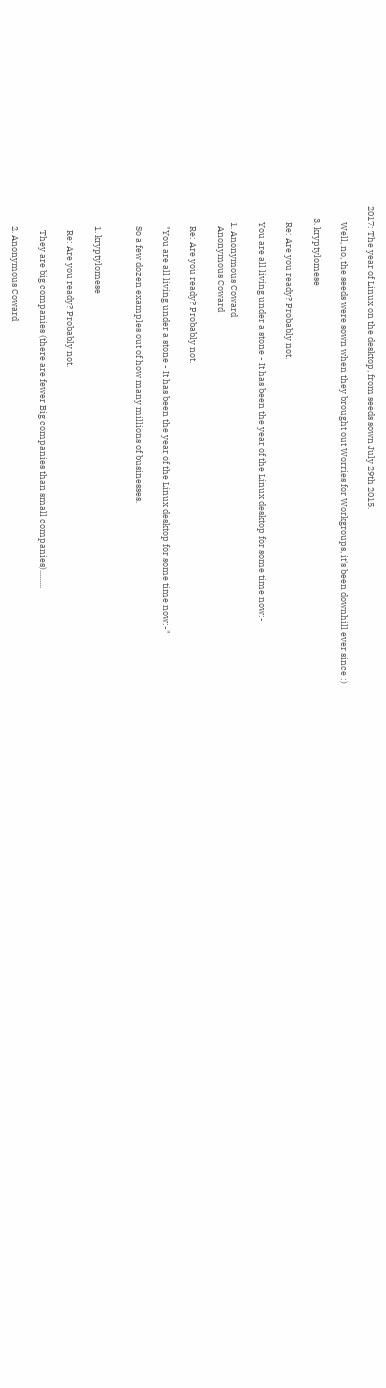2017: The year of Linux on the desktop, from seeds sown July 29th 2015.

        Well, no, the seeds were sown when they brought out Worries for Workgroups, it's been downhill ever since :)

      3. kryptylomese

        Re: Are you ready? Probably not.

        You are all living under a stone - It has been the year of the Linux desktop for some time now:-

        1. Anonymous Coward
          Anonymous Coward

          Re: Are you ready? Probably not.

          "You are all living under a stone - It has been the year of the Linux desktop for some time now:-"

          So a few dozen examples out of how many millions of businesses.


          1. kryptylomese

            Re: Are you ready? Probably not.

            They are big companies (there are fewer Big companies than small companies).........

          2. Anonymous Coward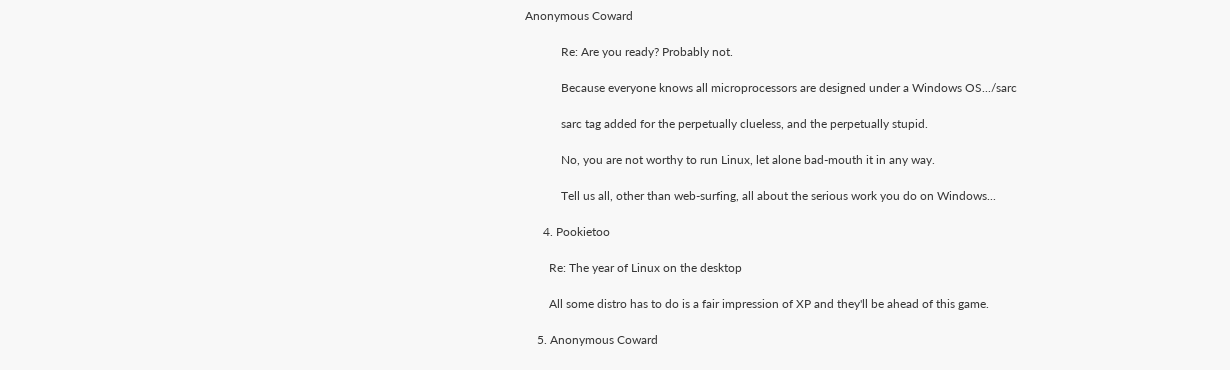Anonymous Coward

            Re: Are you ready? Probably not.

            Because everyone knows all microprocessors are designed under a Windows OS.../sarc

            sarc tag added for the perpetually clueless, and the perpetually stupid.

            No, you are not worthy to run Linux, let alone bad-mouth it in any way.

            Tell us all, other than web-surfing, all about the serious work you do on Windows...

      4. Pookietoo

        Re: The year of Linux on the desktop

        All some distro has to do is a fair impression of XP and they'll be ahead of this game.

    5. Anonymous Coward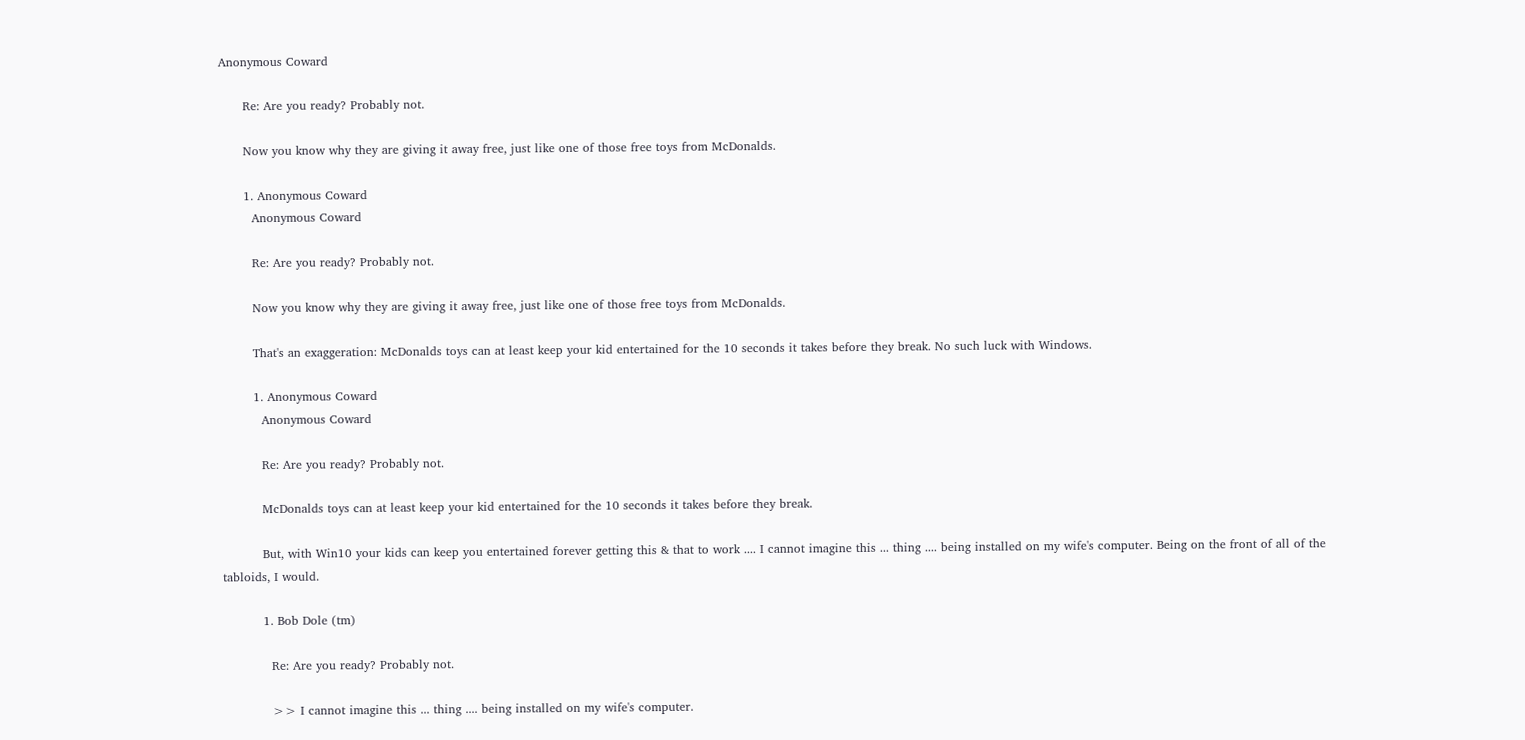Anonymous Coward

      Re: Are you ready? Probably not.

      Now you know why they are giving it away free, just like one of those free toys from McDonalds.

      1. Anonymous Coward
        Anonymous Coward

        Re: Are you ready? Probably not.

        Now you know why they are giving it away free, just like one of those free toys from McDonalds.

        That's an exaggeration: McDonalds toys can at least keep your kid entertained for the 10 seconds it takes before they break. No such luck with Windows.

        1. Anonymous Coward
          Anonymous Coward

          Re: Are you ready? Probably not.

          McDonalds toys can at least keep your kid entertained for the 10 seconds it takes before they break.

          But, with Win10 your kids can keep you entertained forever getting this & that to work .... I cannot imagine this ... thing .... being installed on my wife's computer. Being on the front of all of the tabloids, I would.

          1. Bob Dole (tm)

            Re: Are you ready? Probably not.

            >> I cannot imagine this ... thing .... being installed on my wife's computer.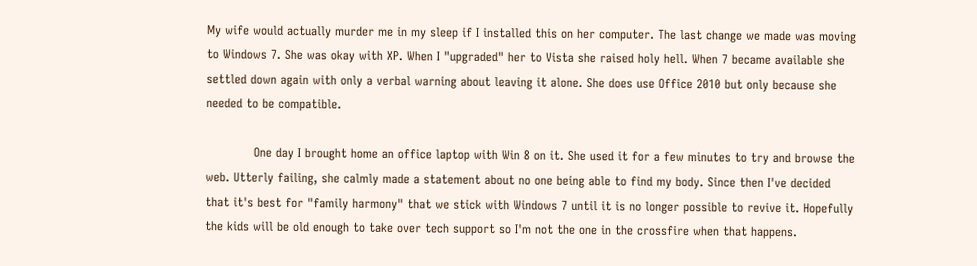My wife would actually murder me in my sleep if I installed this on her computer. The last change we made was moving to Windows 7. She was okay with XP. When I "upgraded" her to Vista she raised holy hell. When 7 became available she settled down again with only a verbal warning about leaving it alone. She does use Office 2010 but only because she needed to be compatible.

            One day I brought home an office laptop with Win 8 on it. She used it for a few minutes to try and browse the web. Utterly failing, she calmly made a statement about no one being able to find my body. Since then I've decided that it's best for "family harmony" that we stick with Windows 7 until it is no longer possible to revive it. Hopefully the kids will be old enough to take over tech support so I'm not the one in the crossfire when that happens.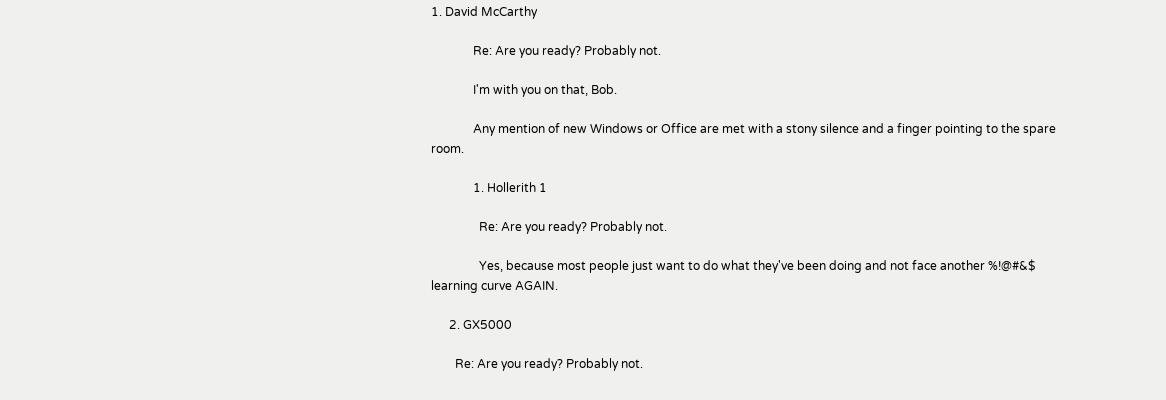1. David McCarthy

              Re: Are you ready? Probably not.

              I'm with you on that, Bob.

              Any mention of new Windows or Office are met with a stony silence and a finger pointing to the spare room.

              1. Hollerith 1

                Re: Are you ready? Probably not.

                Yes, because most people just want to do what they've been doing and not face another %!@#&$ learning curve AGAIN.

      2. GX5000

        Re: Are you ready? Probably not.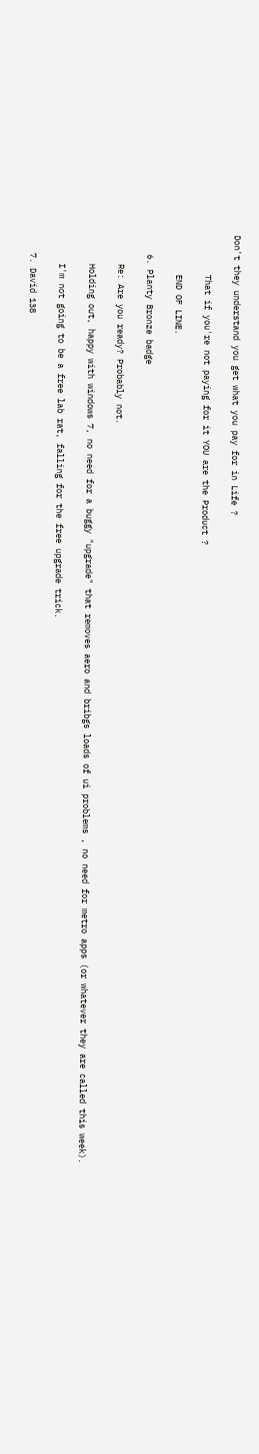Don't they understand you get what you pay for in Life ?

        That if you're not paying for it YOU are the Product ?

        END OF LINE.

    6. Planty Bronze badge

      Re: Are you ready? Probably not.

      Holding out, happy with windows 7, no need for a buggy "upgrade" that removes aero and bribgs loads of ui problems , no need for metro apps (or whatever they are called this week).

      I'm not going to be a free lab rat, falling for the free upgrade trick.

    7. David 138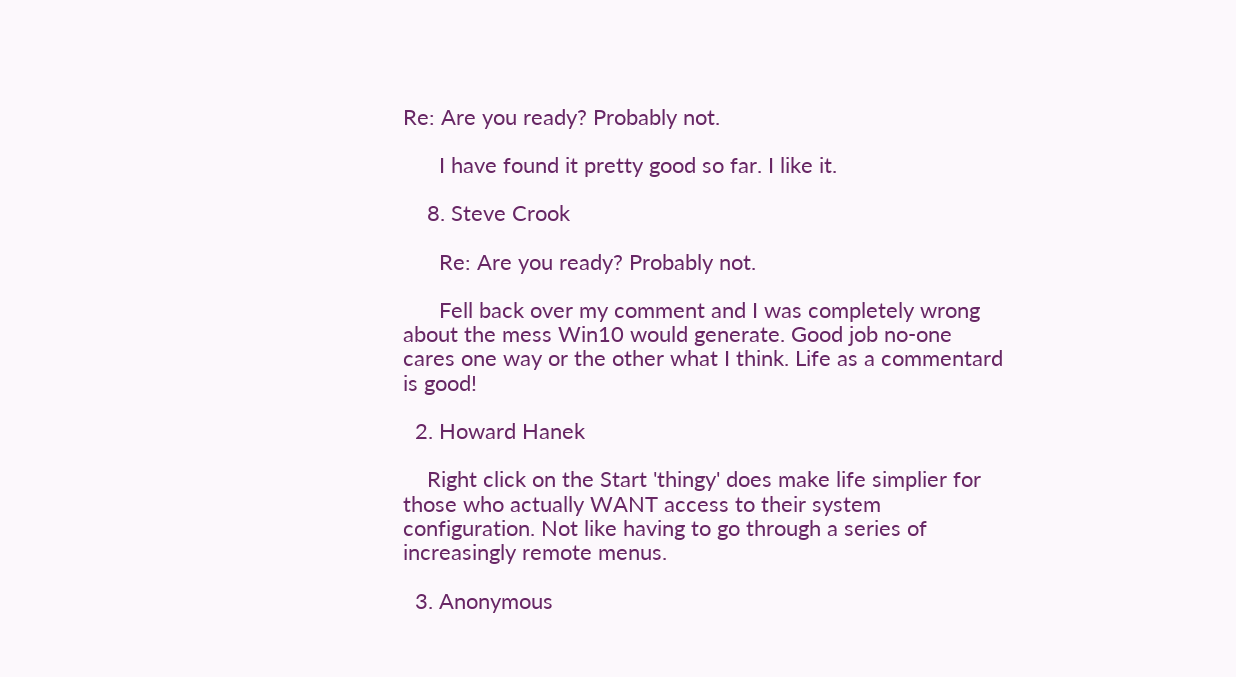Re: Are you ready? Probably not.

      I have found it pretty good so far. I like it.

    8. Steve Crook

      Re: Are you ready? Probably not.

      Fell back over my comment and I was completely wrong about the mess Win10 would generate. Good job no-one cares one way or the other what I think. Life as a commentard is good!

  2. Howard Hanek

    Right click on the Start 'thingy' does make life simplier for those who actually WANT access to their system configuration. Not like having to go through a series of increasingly remote menus.

  3. Anonymous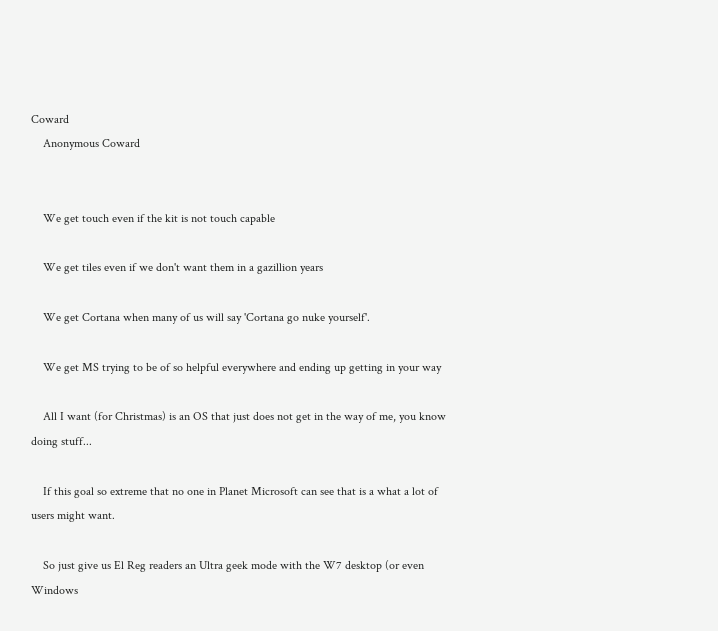Coward
    Anonymous Coward


    We get touch even if the kit is not touch capable

    We get tiles even if we don't want them in a gazillion years

    We get Cortana when many of us will say 'Cortana go nuke yourself'.

    We get MS trying to be of so helpful everywhere and ending up getting in your way

    All I want (for Christmas) is an OS that just does not get in the way of me, you know doing stuff...

    If this goal so extreme that no one in Planet Microsoft can see that is a what a lot of users might want.

    So just give us El Reg readers an Ultra geek mode with the W7 desktop (or even Windows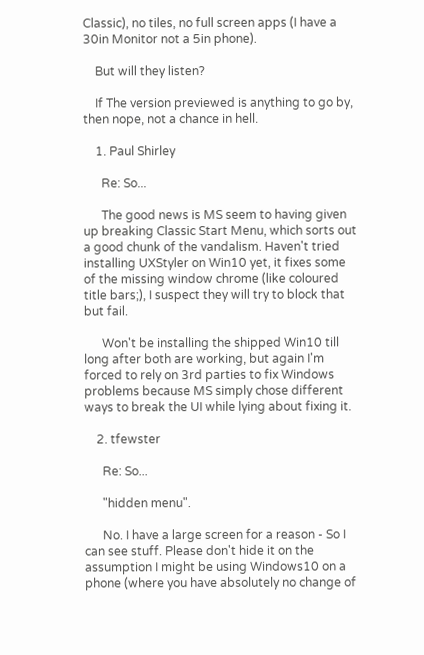Classic), no tiles, no full screen apps (I have a 30in Monitor not a 5in phone).

    But will they listen?

    If The version previewed is anything to go by, then nope, not a chance in hell.

    1. Paul Shirley

      Re: So...

      The good news is MS seem to having given up breaking Classic Start Menu, which sorts out a good chunk of the vandalism. Haven't tried installing UXStyler on Win10 yet, it fixes some of the missing window chrome (like coloured title bars;), I suspect they will try to block that but fail.

      Won't be installing the shipped Win10 till long after both are working, but again I'm forced to rely on 3rd parties to fix Windows problems because MS simply chose different ways to break the UI while lying about fixing it.

    2. tfewster

      Re: So...

      "hidden menu".

      No. I have a large screen for a reason - So I can see stuff. Please don't hide it on the assumption I might be using Windows10 on a phone (where you have absolutely no change of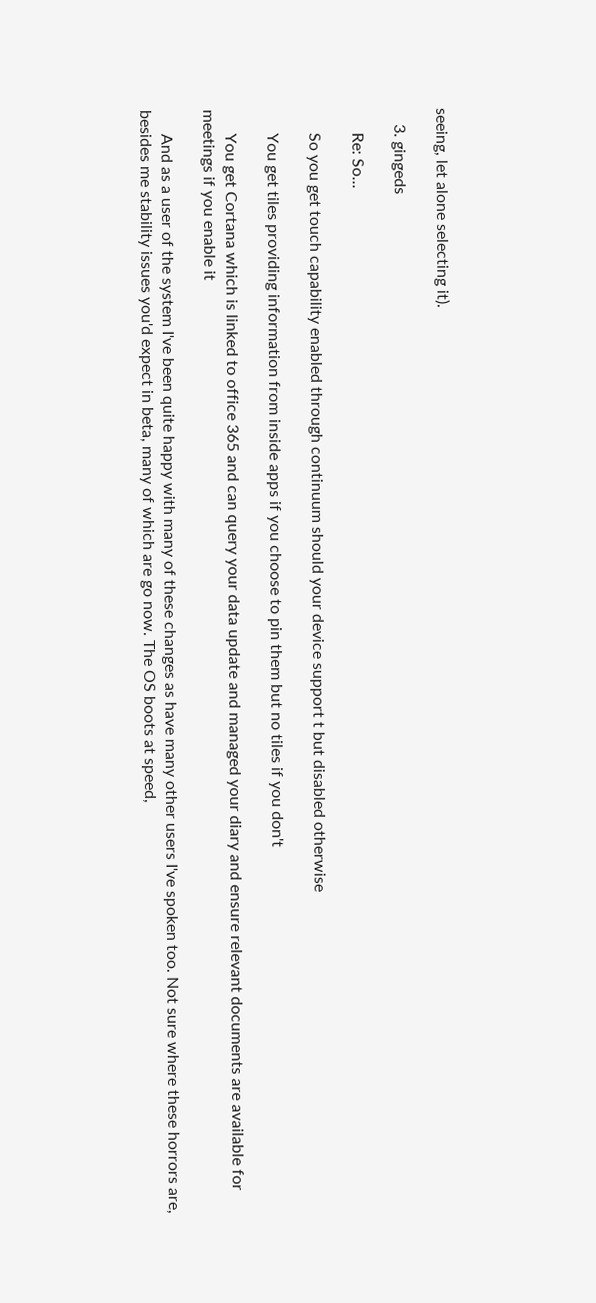seeing, let alone selecting it).

    3. gingeds

      Re: So...

      So you get touch capability enabled through continuum should your device support t but disabled otherwise

      You get tiles providing information from inside apps if you choose to pin them but no tiles if you don't

      You get Cortana which is linked to office 365 and can query your data update and managed your diary and ensure relevant documents are available for meetings if you enable it

      And as a user of the system I've been quite happy with many of these changes as have many other users I've spoken too. Not sure where these horrors are, besides me stability issues you'd expect in beta, many of which are go now. The OS boots at speed,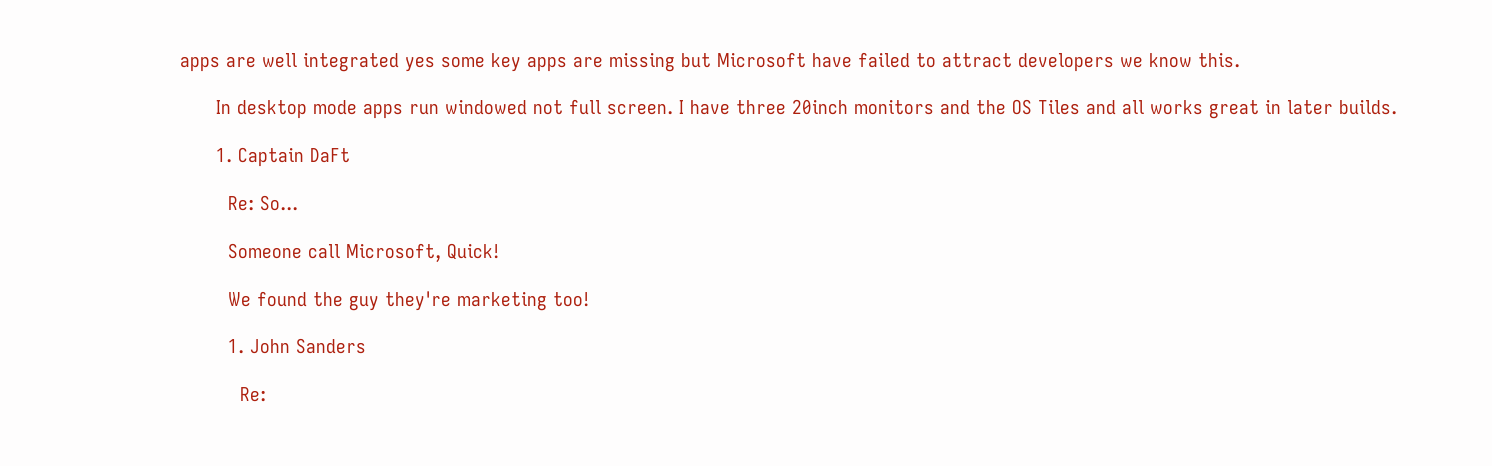apps are well integrated yes some key apps are missing but Microsoft have failed to attract developers we know this.

      In desktop mode apps run windowed not full screen. I have three 20inch monitors and the OS Tiles and all works great in later builds.

      1. Captain DaFt

        Re: So...

        Someone call Microsoft, Quick!

        We found the guy they're marketing too!

        1. John Sanders

          Re: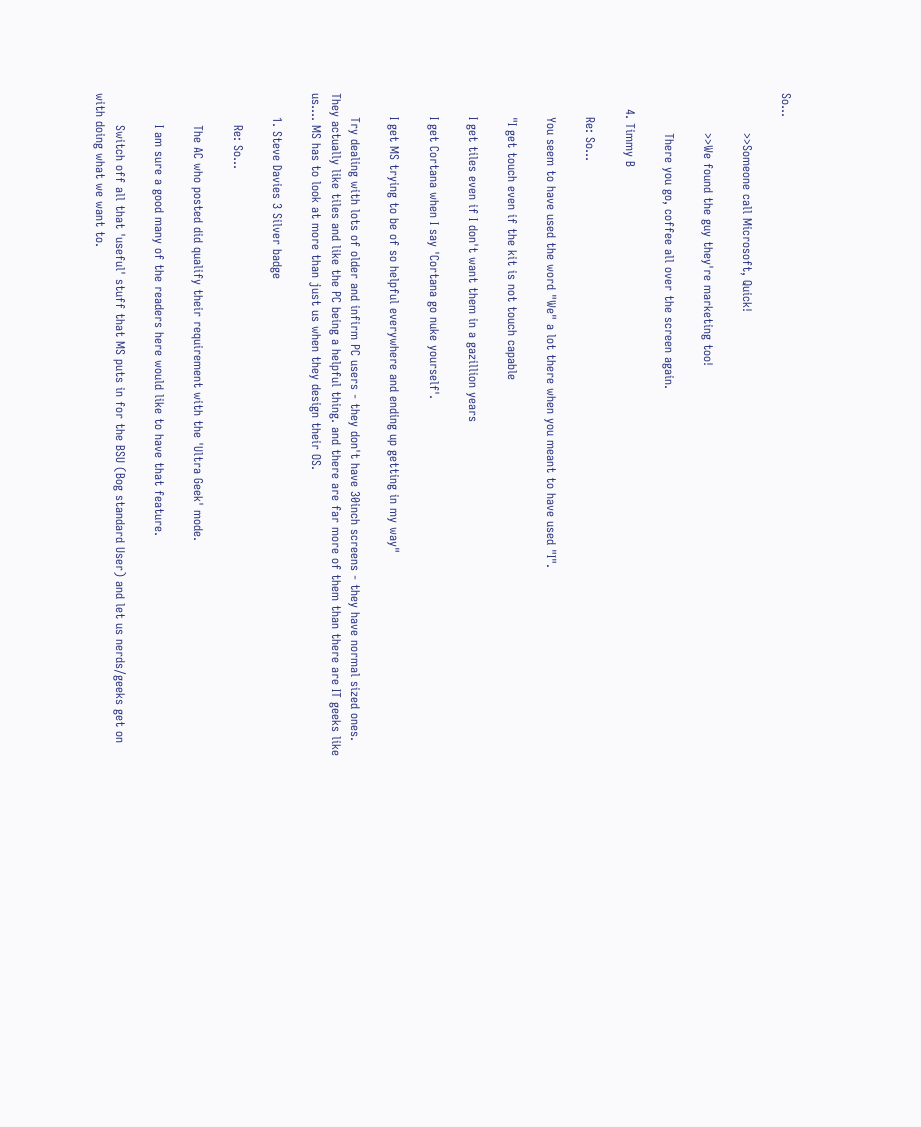So...

          >>Someone call Microsoft, Quick!

          >>We found the guy they're marketing too!

          There you go, coffee all over the screen again.

    4. Timmy B

      Re: So...

      You seem to have used the word "We" a lot there when you meant to have used "I".

      "I get touch even if the kit is not touch capable

      I get tiles even if I don't want them in a gazillion years

      I get Cortana when I say 'Cortana go nuke yourself'.

      I get MS trying to be of so helpful everywhere and ending up getting in my way"

      Try dealing with lots of older and infirm PC users - they don't have 30inch screens - they have normal sized ones. They actually like tiles and like the PC being a helpful thing. and there are far more of them than there are IT geeks like us.... MS has to look at more than just us when they design their OS.

      1. Steve Davies 3 Silver badge

        Re: So...

        The AC who posted did qualify their requirement with the 'Ultra Geek' mode.

        I am sure a good many of the readers here would like to have that feature.

        Switch off all that 'useful' stuff that MS puts in for the BSU (Bog standard User) and let us nerds/geeks get on with doing what we want to.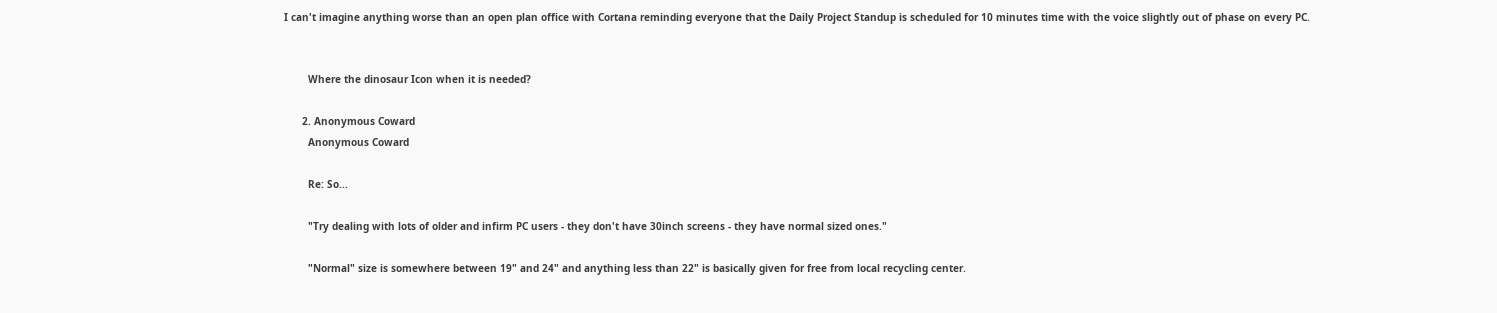I can't imagine anything worse than an open plan office with Cortana reminding everyone that the Daily Project Standup is scheduled for 10 minutes time with the voice slightly out of phase on every PC.


        Where the dinosaur Icon when it is needed?

      2. Anonymous Coward
        Anonymous Coward

        Re: So...

        "Try dealing with lots of older and infirm PC users - they don't have 30inch screens - they have normal sized ones."

        "Normal" size is somewhere between 19" and 24" and anything less than 22" is basically given for free from local recycling center.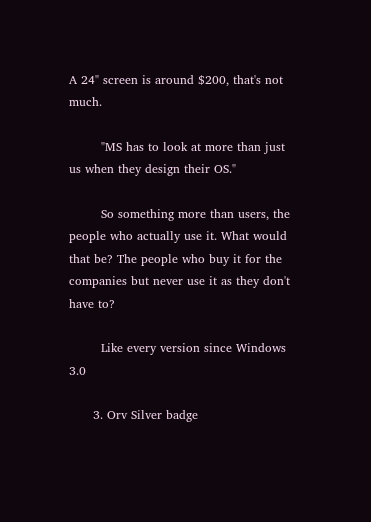A 24" screen is around $200, that's not much.

        "MS has to look at more than just us when they design their OS."

        So something more than users, the people who actually use it. What would that be? The people who buy it for the companies but never use it as they don't have to?

        Like every version since Windows 3.0

      3. Orv Silver badge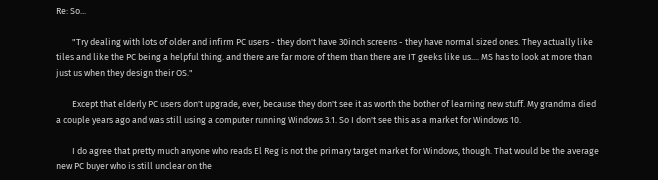Re: So...

        "Try dealing with lots of older and infirm PC users - they don't have 30inch screens - they have normal sized ones. They actually like tiles and like the PC being a helpful thing. and there are far more of them than there are IT geeks like us.... MS has to look at more than just us when they design their OS."

        Except that elderly PC users don't upgrade, ever, because they don't see it as worth the bother of learning new stuff. My grandma died a couple years ago and was still using a computer running Windows 3.1. So I don't see this as a market for Windows 10.

        I do agree that pretty much anyone who reads El Reg is not the primary target market for Windows, though. That would be the average new PC buyer who is still unclear on the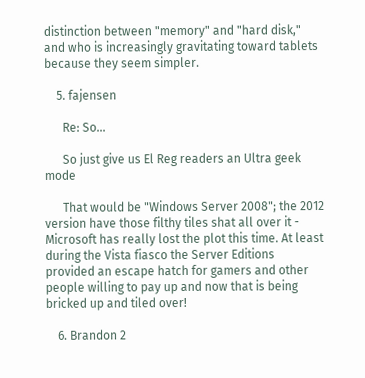distinction between "memory" and "hard disk," and who is increasingly gravitating toward tablets because they seem simpler.

    5. fajensen

      Re: So...

      So just give us El Reg readers an Ultra geek mode

      That would be "Windows Server 2008"; the 2012 version have those filthy tiles shat all over it - Microsoft has really lost the plot this time. At least during the Vista fiasco the Server Editions provided an escape hatch for gamers and other people willing to pay up and now that is being bricked up and tiled over!

    6. Brandon 2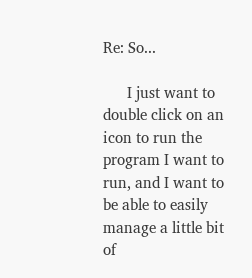Re: So...

      I just want to double click on an icon to run the program I want to run, and I want to be able to easily manage a little bit of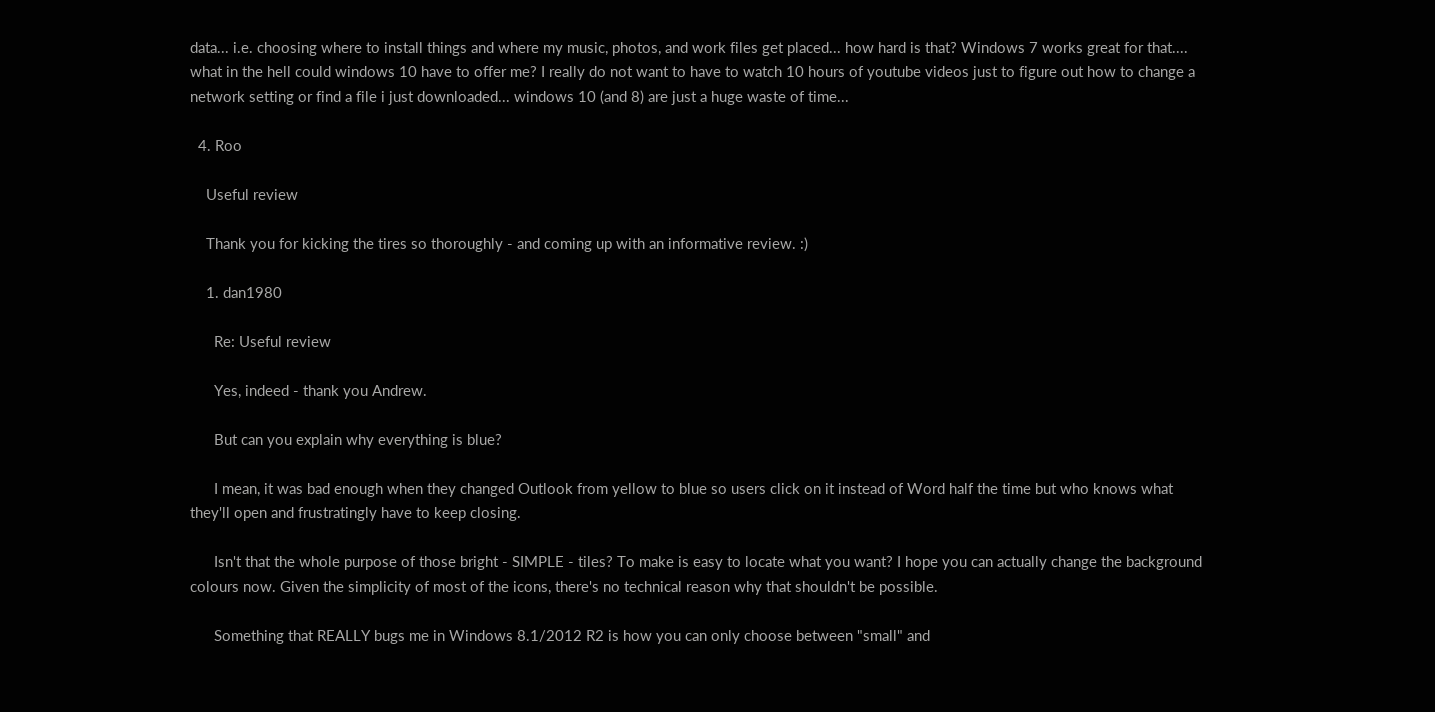data... i.e. choosing where to install things and where my music, photos, and work files get placed... how hard is that? Windows 7 works great for that.... what in the hell could windows 10 have to offer me? I really do not want to have to watch 10 hours of youtube videos just to figure out how to change a network setting or find a file i just downloaded... windows 10 (and 8) are just a huge waste of time...

  4. Roo

    Useful review

    Thank you for kicking the tires so thoroughly - and coming up with an informative review. :)

    1. dan1980

      Re: Useful review

      Yes, indeed - thank you Andrew.

      But can you explain why everything is blue?

      I mean, it was bad enough when they changed Outlook from yellow to blue so users click on it instead of Word half the time but who knows what they'll open and frustratingly have to keep closing.

      Isn't that the whole purpose of those bright - SIMPLE - tiles? To make is easy to locate what you want? I hope you can actually change the background colours now. Given the simplicity of most of the icons, there's no technical reason why that shouldn't be possible.

      Something that REALLY bugs me in Windows 8.1/2012 R2 is how you can only choose between "small" and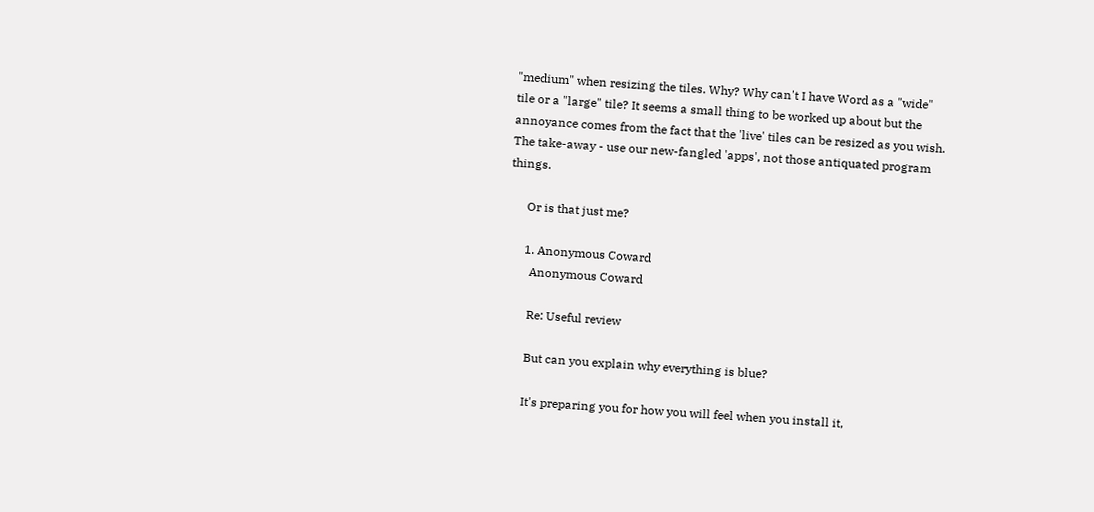"medium" when resizing the tiles. Why? Why can't I have Word as a "wide" tile or a "large" tile? It seems a small thing to be worked up about but the annoyance comes from the fact that the 'live' tiles can be resized as you wish. The take-away - use our new-fangled 'apps', not those antiquated program things.

      Or is that just me?

      1. Anonymous Coward
        Anonymous Coward

        Re: Useful review

        But can you explain why everything is blue?

        It's preparing you for how you will feel when you install it,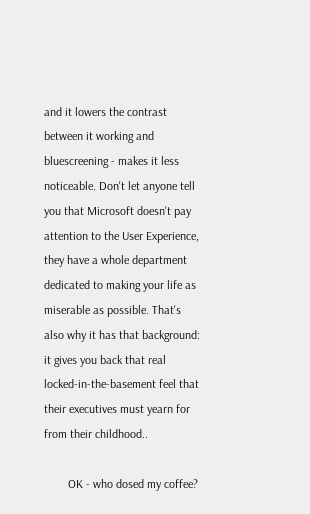and it lowers the contrast between it working and bluescreening - makes it less noticeable. Don't let anyone tell you that Microsoft doesn't pay attention to the User Experience, they have a whole department dedicated to making your life as miserable as possible. That's also why it has that background: it gives you back that real locked-in-the-basement feel that their executives must yearn for from their childhood..

        OK - who dosed my coffee?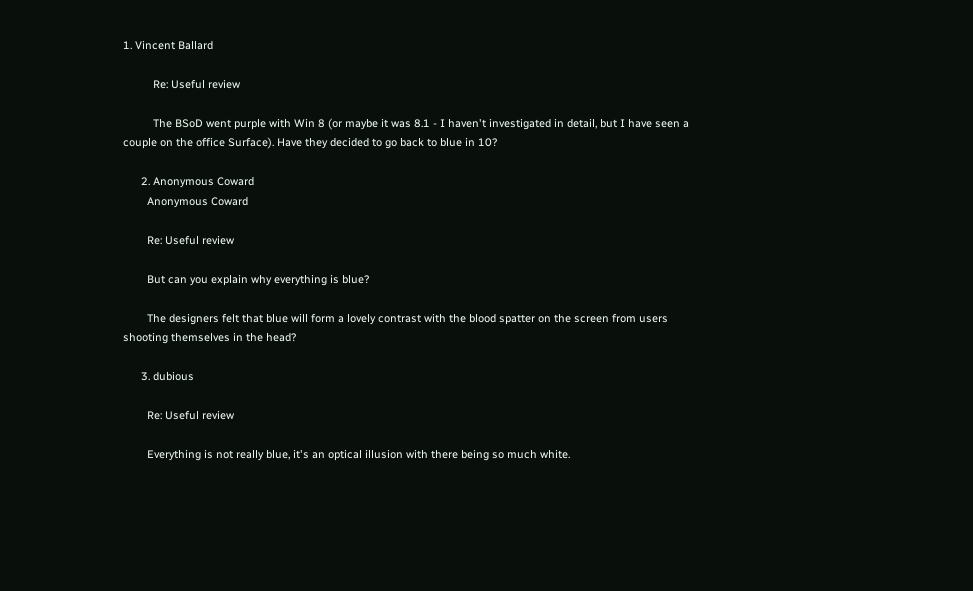1. Vincent Ballard

          Re: Useful review

          The BSoD went purple with Win 8 (or maybe it was 8.1 - I haven't investigated in detail, but I have seen a couple on the office Surface). Have they decided to go back to blue in 10?

      2. Anonymous Coward
        Anonymous Coward

        Re: Useful review

        But can you explain why everything is blue?

        The designers felt that blue will form a lovely contrast with the blood spatter on the screen from users shooting themselves in the head?

      3. dubious

        Re: Useful review

        Everything is not really blue, it's an optical illusion with there being so much white.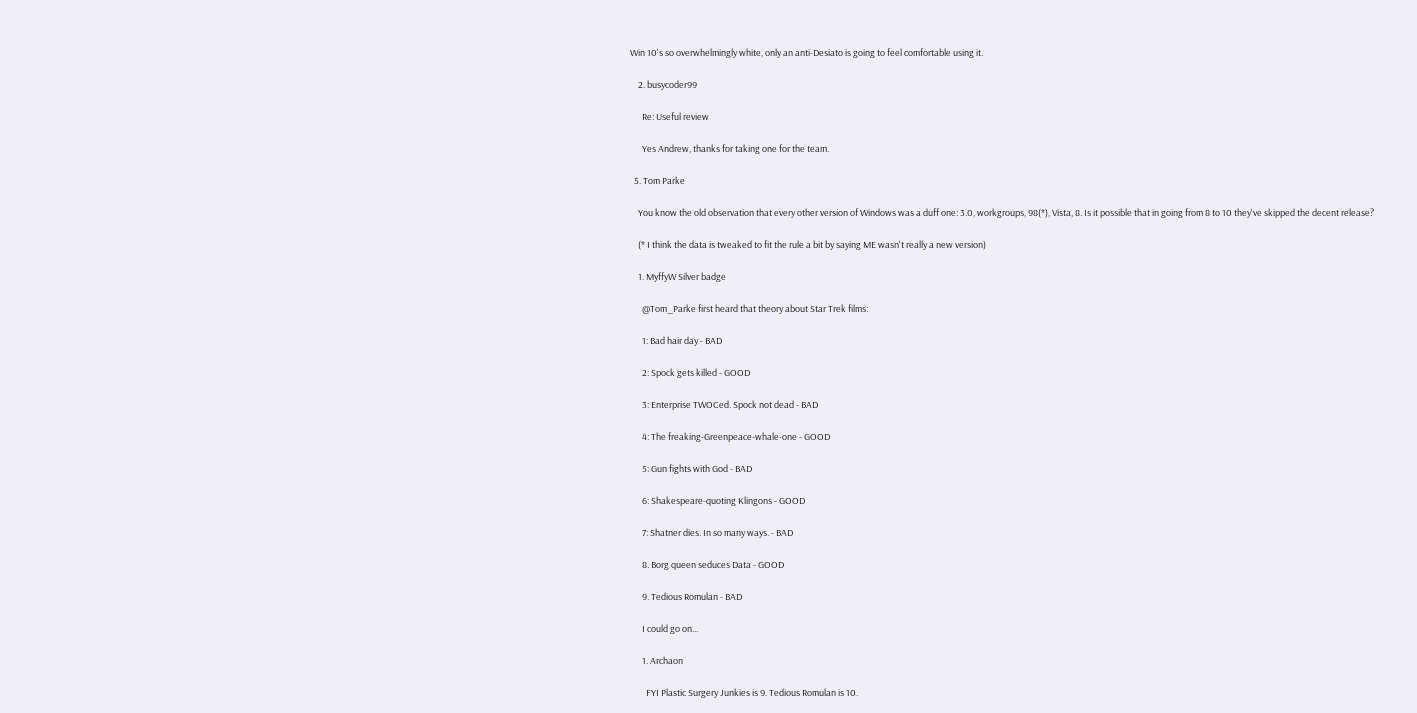Win 10's so overwhelmingly white, only an anti-Desiato is going to feel comfortable using it.

    2. busycoder99

      Re: Useful review

      Yes Andrew, thanks for taking one for the team.

  5. Tom Parke

    You know the old observation that every other version of Windows was a duff one: 3.0, workgroups, 98(*), Vista, 8. Is it possible that in going from 8 to 10 they've skipped the decent release?

    (* I think the data is tweaked to fit the rule a bit by saying ME wasn't really a new version)

    1. MyffyW Silver badge

      @Tom_Parke first heard that theory about Star Trek films:

      1: Bad hair day - BAD

      2: Spock gets killed - GOOD

      3: Enterprise TWOCed. Spock not dead - BAD

      4: The freaking-Greenpeace-whale-one - GOOD

      5: Gun fights with God - BAD

      6: Shakespeare-quoting Klingons - GOOD

      7: Shatner dies. In so many ways. - BAD

      8. Borg queen seduces Data - GOOD

      9. Tedious Romulan - BAD

      I could go on...

      1. Archaon

        FYI Plastic Surgery Junkies is 9. Tedious Romulan is 10.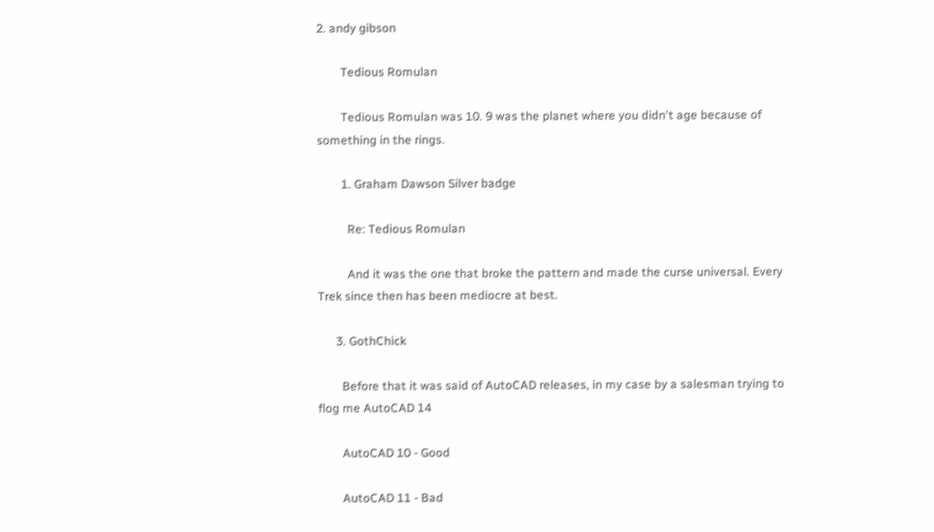2. andy gibson

        Tedious Romulan

        Tedious Romulan was 10. 9 was the planet where you didn't age because of something in the rings.

        1. Graham Dawson Silver badge

          Re: Tedious Romulan

          And it was the one that broke the pattern and made the curse universal. Every Trek since then has been mediocre at best.

      3. GothChick

        Before that it was said of AutoCAD releases, in my case by a salesman trying to flog me AutoCAD 14

        AutoCAD 10 - Good

        AutoCAD 11 - Bad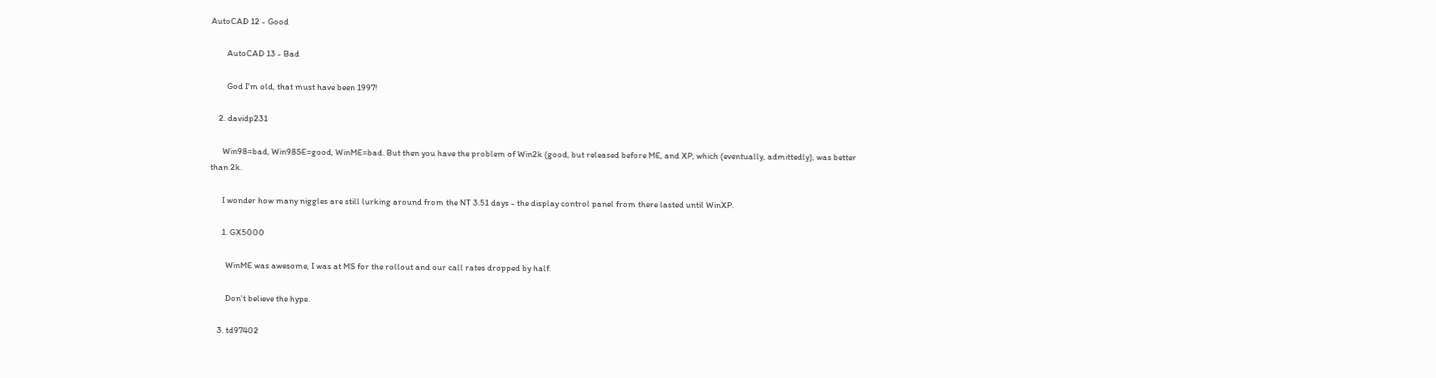AutoCAD 12 - Good

        AutoCAD 13 - Bad

        God I'm old, that must have been 1997!

    2. davidp231

      Win98=bad, Win98SE=good, WinME=bad. But then you have the problem of Win2k (good, but released before ME, and XP, which (eventually, admittedly), was better than 2k.

      I wonder how many niggles are still lurking around from the NT 3.51 days - the display control panel from there lasted until WinXP.

      1. GX5000

        WinME was awesome, I was at MS for the rollout and our call rates dropped by half.

        Don't believe the hype.

    3. td97402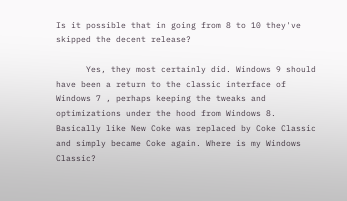Is it possible that in going from 8 to 10 they've skipped the decent release?

      Yes, they most certainly did. Windows 9 should have been a return to the classic interface of Windows 7 , perhaps keeping the tweaks and optimizations under the hood from Windows 8. Basically like New Coke was replaced by Coke Classic and simply became Coke again. Where is my Windows Classic?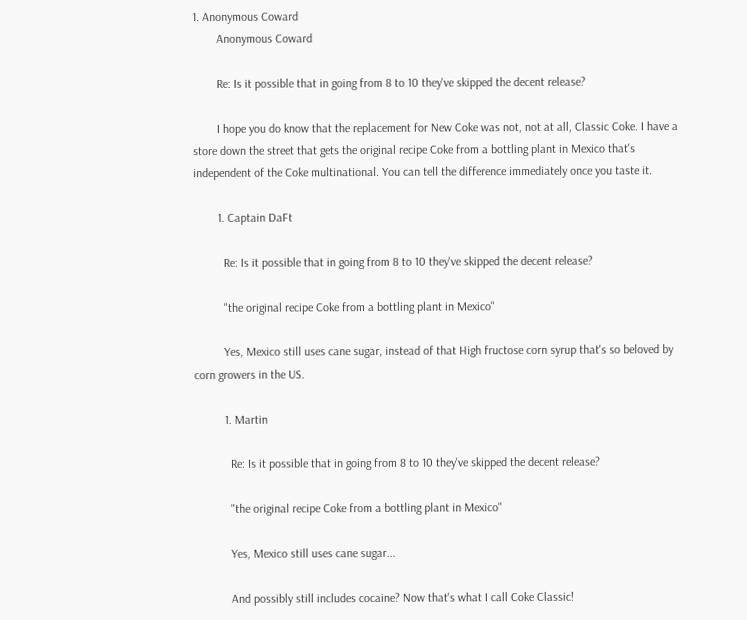1. Anonymous Coward
        Anonymous Coward

        Re: Is it possible that in going from 8 to 10 they've skipped the decent release?

        I hope you do know that the replacement for New Coke was not, not at all, Classic Coke. I have a store down the street that gets the original recipe Coke from a bottling plant in Mexico that's independent of the Coke multinational. You can tell the difference immediately once you taste it.

        1. Captain DaFt

          Re: Is it possible that in going from 8 to 10 they've skipped the decent release?

          "the original recipe Coke from a bottling plant in Mexico"

          Yes, Mexico still uses cane sugar, instead of that High fructose corn syrup that's so beloved by corn growers in the US.

          1. Martin

            Re: Is it possible that in going from 8 to 10 they've skipped the decent release?

            "the original recipe Coke from a bottling plant in Mexico"

            Yes, Mexico still uses cane sugar...

            And possibly still includes cocaine? Now that's what I call Coke Classic!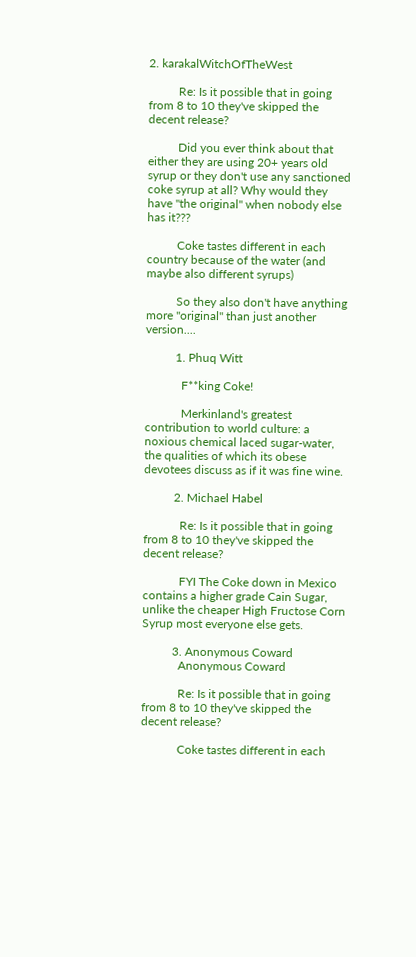2. karakalWitchOfTheWest

          Re: Is it possible that in going from 8 to 10 they've skipped the decent release?

          Did you ever think about that either they are using 20+ years old syrup or they don't use any sanctioned coke syrup at all? Why would they have "the original" when nobody else has it???

          Coke tastes different in each country because of the water (and maybe also different syrups)

          So they also don't have anything more "original" than just another version....

          1. Phuq Witt

            F**king Coke!

            Merkinland's greatest contribution to world culture: a noxious chemical laced sugar-water, the qualities of which its obese devotees discuss as if it was fine wine.

          2. Michael Habel

            Re: Is it possible that in going from 8 to 10 they've skipped the decent release?

            FYI The Coke down in Mexico contains a higher grade Cain Sugar, unlike the cheaper High Fructose Corn Syrup most everyone else gets.

          3. Anonymous Coward
            Anonymous Coward

            Re: Is it possible that in going from 8 to 10 they've skipped the decent release?

            Coke tastes different in each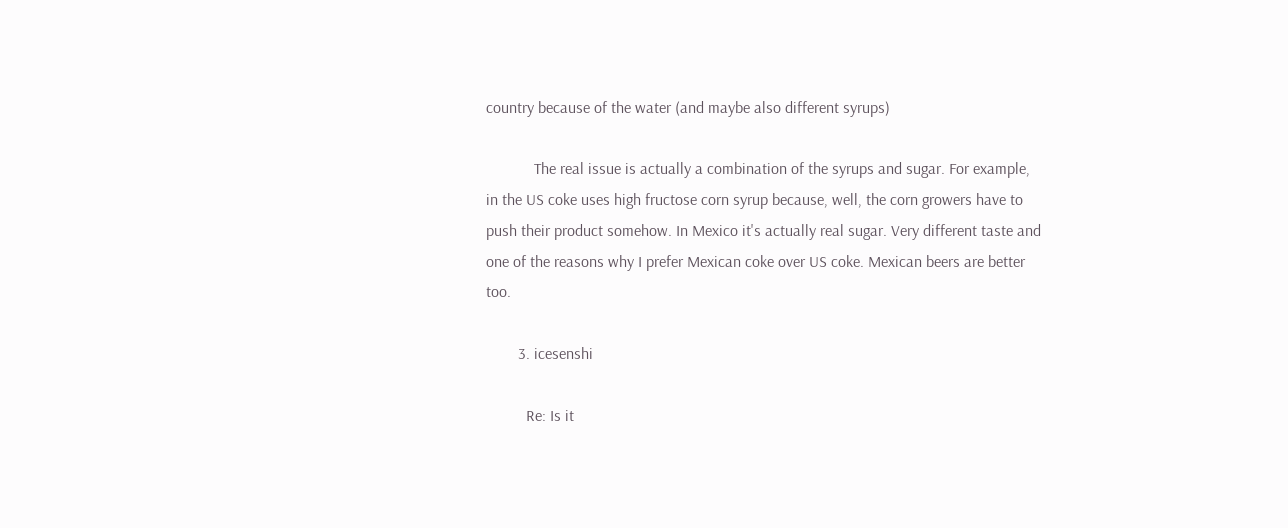country because of the water (and maybe also different syrups)

            The real issue is actually a combination of the syrups and sugar. For example, in the US coke uses high fructose corn syrup because, well, the corn growers have to push their product somehow. In Mexico it's actually real sugar. Very different taste and one of the reasons why I prefer Mexican coke over US coke. Mexican beers are better too.

        3. icesenshi

          Re: Is it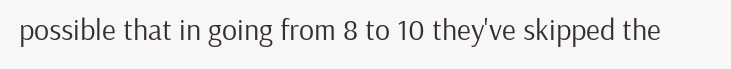possible that in going from 8 to 10 they've skipped the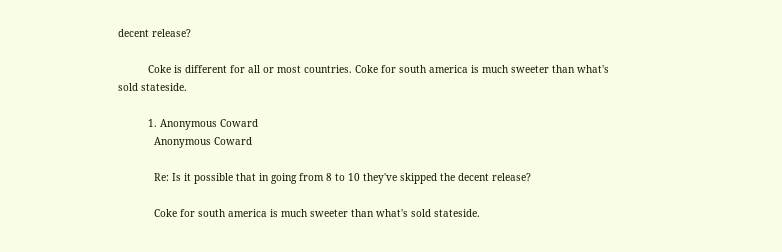decent release?

          Coke is different for all or most countries. Coke for south america is much sweeter than what's sold stateside.

          1. Anonymous Coward
            Anonymous Coward

            Re: Is it possible that in going from 8 to 10 they've skipped the decent release?

            Coke for south america is much sweeter than what's sold stateside.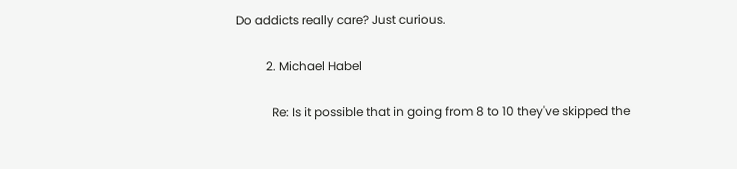Do addicts really care? Just curious.

          2. Michael Habel

            Re: Is it possible that in going from 8 to 10 they've skipped the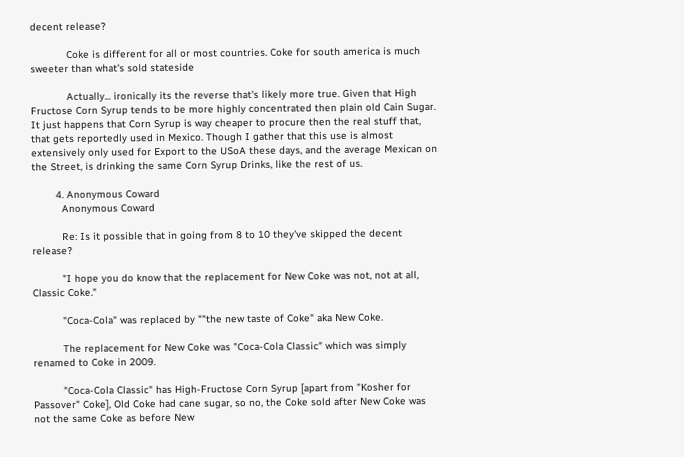decent release?

            Coke is different for all or most countries. Coke for south america is much sweeter than what's sold stateside

            Actually... ironically its the reverse that's likely more true. Given that High Fructose Corn Syrup tends to be more highly concentrated then plain old Cain Sugar. It just happens that Corn Syrup is way cheaper to procure then the real stuff that, that gets reportedly used in Mexico. Though I gather that this use is almost extensively only used for Export to the USoA these days, and the average Mexican on the Street, is drinking the same Corn Syrup Drinks, like the rest of us.

        4. Anonymous Coward
          Anonymous Coward

          Re: Is it possible that in going from 8 to 10 they've skipped the decent release?

          "I hope you do know that the replacement for New Coke was not, not at all, Classic Coke."

          "Coca-Cola" was replaced by ""the new taste of Coke" aka New Coke.

          The replacement for New Coke was "Coca-Cola Classic" which was simply renamed to Coke in 2009.

          "Coca-Cola Classic" has High-Fructose Corn Syrup [apart from "Kosher for Passover" Coke], Old Coke had cane sugar, so no, the Coke sold after New Coke was not the same Coke as before New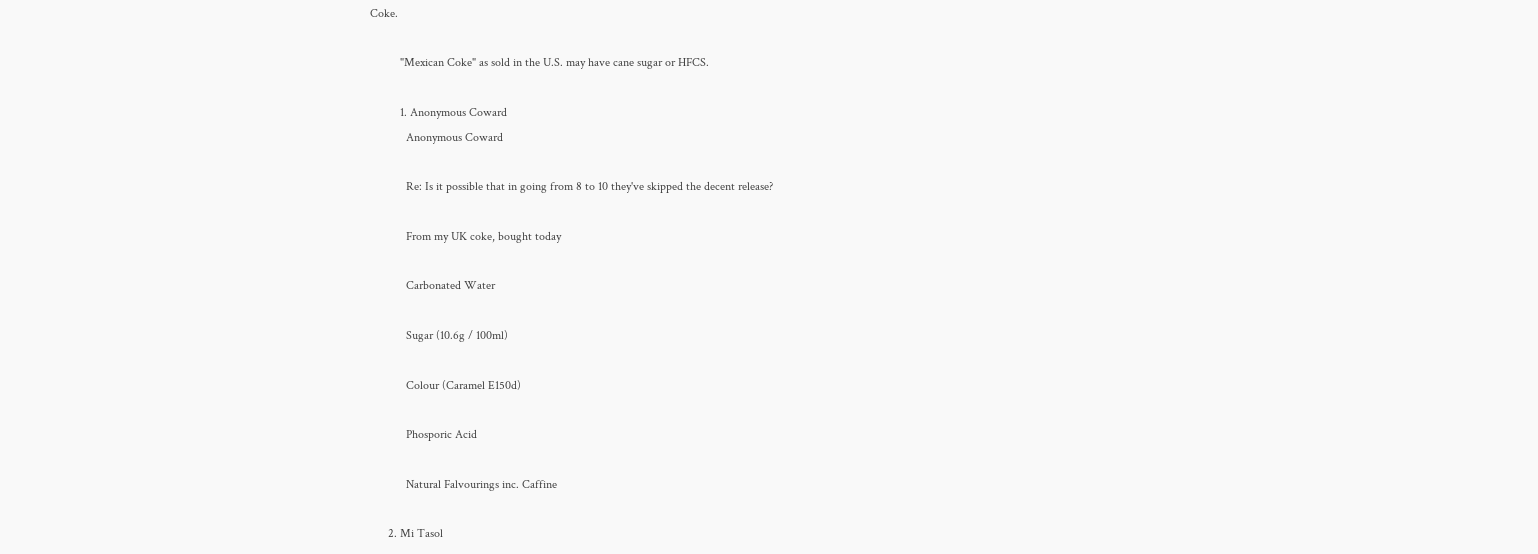Coke.

          "Mexican Coke" as sold in the U.S. may have cane sugar or HFCS.

          1. Anonymous Coward
            Anonymous Coward

            Re: Is it possible that in going from 8 to 10 they've skipped the decent release?

            From my UK coke, bought today

            Carbonated Water

            Sugar (10.6g / 100ml)

            Colour (Caramel E150d)

            Phosporic Acid

            Natural Falvourings inc. Caffine

      2. Mi Tasol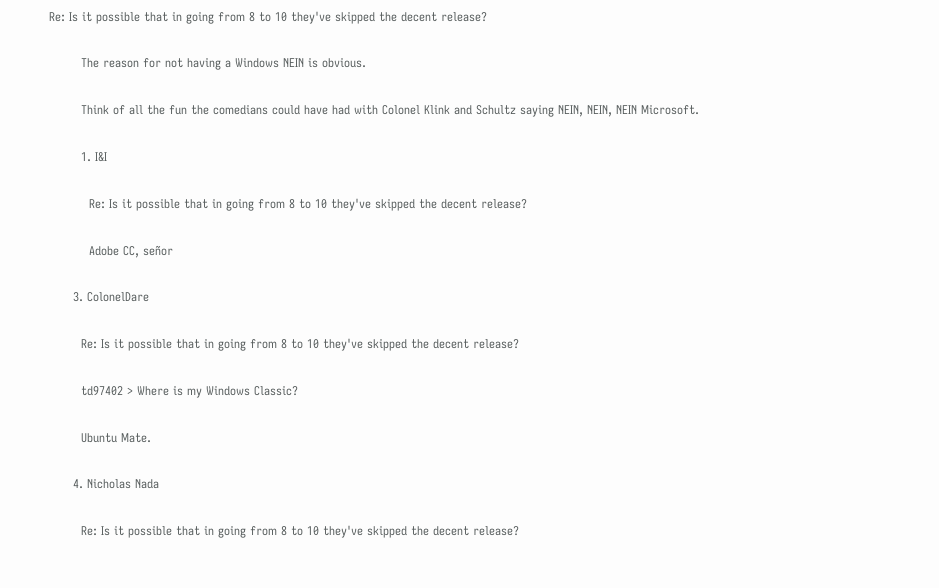Re: Is it possible that in going from 8 to 10 they've skipped the decent release?

        The reason for not having a Windows NEIN is obvious.

        Think of all the fun the comedians could have had with Colonel Klink and Schultz saying NEIN, NEIN, NEIN Microsoft.

        1. I&I

          Re: Is it possible that in going from 8 to 10 they've skipped the decent release?

          Adobe CC, señor

      3. ColonelDare

        Re: Is it possible that in going from 8 to 10 they've skipped the decent release?

        td97402 > Where is my Windows Classic?

        Ubuntu Mate.

      4. Nicholas Nada

        Re: Is it possible that in going from 8 to 10 they've skipped the decent release?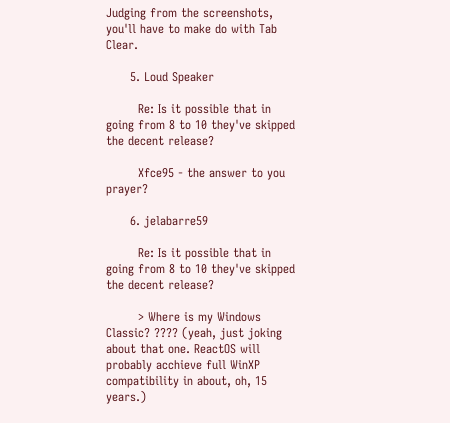Judging from the screenshots, you'll have to make do with Tab Clear.

      5. Loud Speaker

        Re: Is it possible that in going from 8 to 10 they've skipped the decent release?

        Xfce95 - the answer to you prayer?

      6. jelabarre59

        Re: Is it possible that in going from 8 to 10 they've skipped the decent release?

        > Where is my Windows Classic? ???? (yeah, just joking about that one. ReactOS will probably acchieve full WinXP compatibility in about, oh, 15 years.)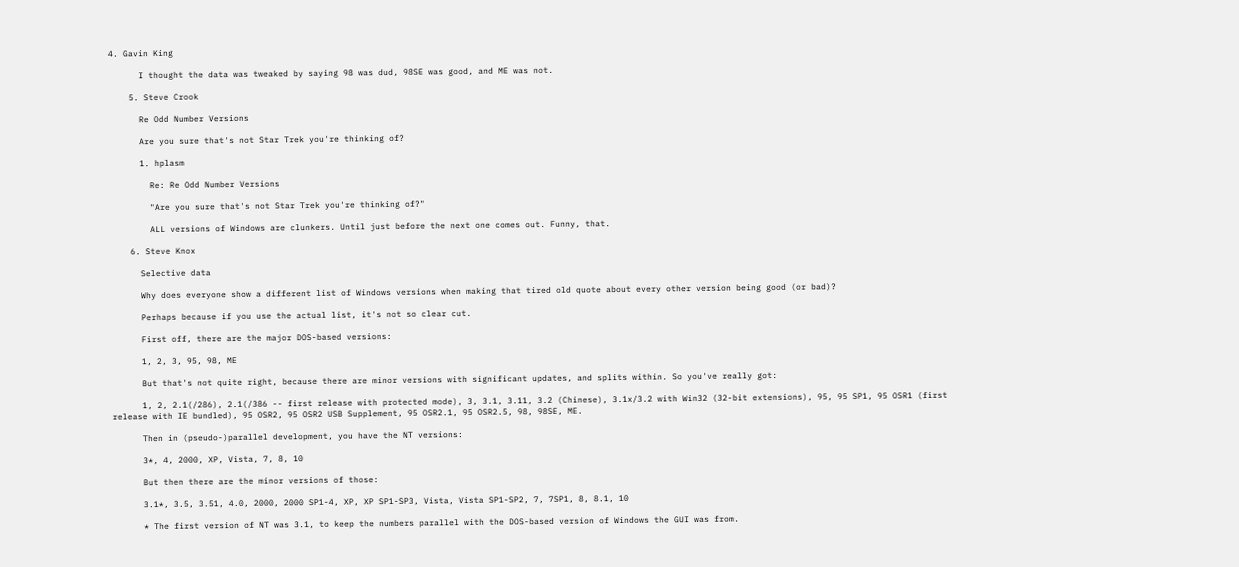4. Gavin King

      I thought the data was tweaked by saying 98 was dud, 98SE was good, and ME was not.

    5. Steve Crook

      Re Odd Number Versions

      Are you sure that's not Star Trek you're thinking of?

      1. hplasm

        Re: Re Odd Number Versions

        "Are you sure that's not Star Trek you're thinking of?"

        ALL versions of Windows are clunkers. Until just before the next one comes out. Funny, that.

    6. Steve Knox

      Selective data

      Why does everyone show a different list of Windows versions when making that tired old quote about every other version being good (or bad)?

      Perhaps because if you use the actual list, it's not so clear cut.

      First off, there are the major DOS-based versions:

      1, 2, 3, 95, 98, ME

      But that's not quite right, because there are minor versions with significant updates, and splits within. So you've really got:

      1, 2, 2.1(/286), 2.1(/386 -- first release with protected mode), 3, 3.1, 3.11, 3.2 (Chinese), 3.1x/3.2 with Win32 (32-bit extensions), 95, 95 SP1, 95 OSR1 (first release with IE bundled), 95 OSR2, 95 OSR2 USB Supplement, 95 OSR2.1, 95 OSR2.5, 98, 98SE, ME.

      Then in (pseudo-)parallel development, you have the NT versions:

      3*, 4, 2000, XP, Vista, 7, 8, 10

      But then there are the minor versions of those:

      3.1*, 3.5, 3.51, 4.0, 2000, 2000 SP1-4, XP, XP SP1-SP3, Vista, Vista SP1-SP2, 7, 7SP1, 8, 8.1, 10

      * The first version of NT was 3.1, to keep the numbers parallel with the DOS-based version of Windows the GUI was from.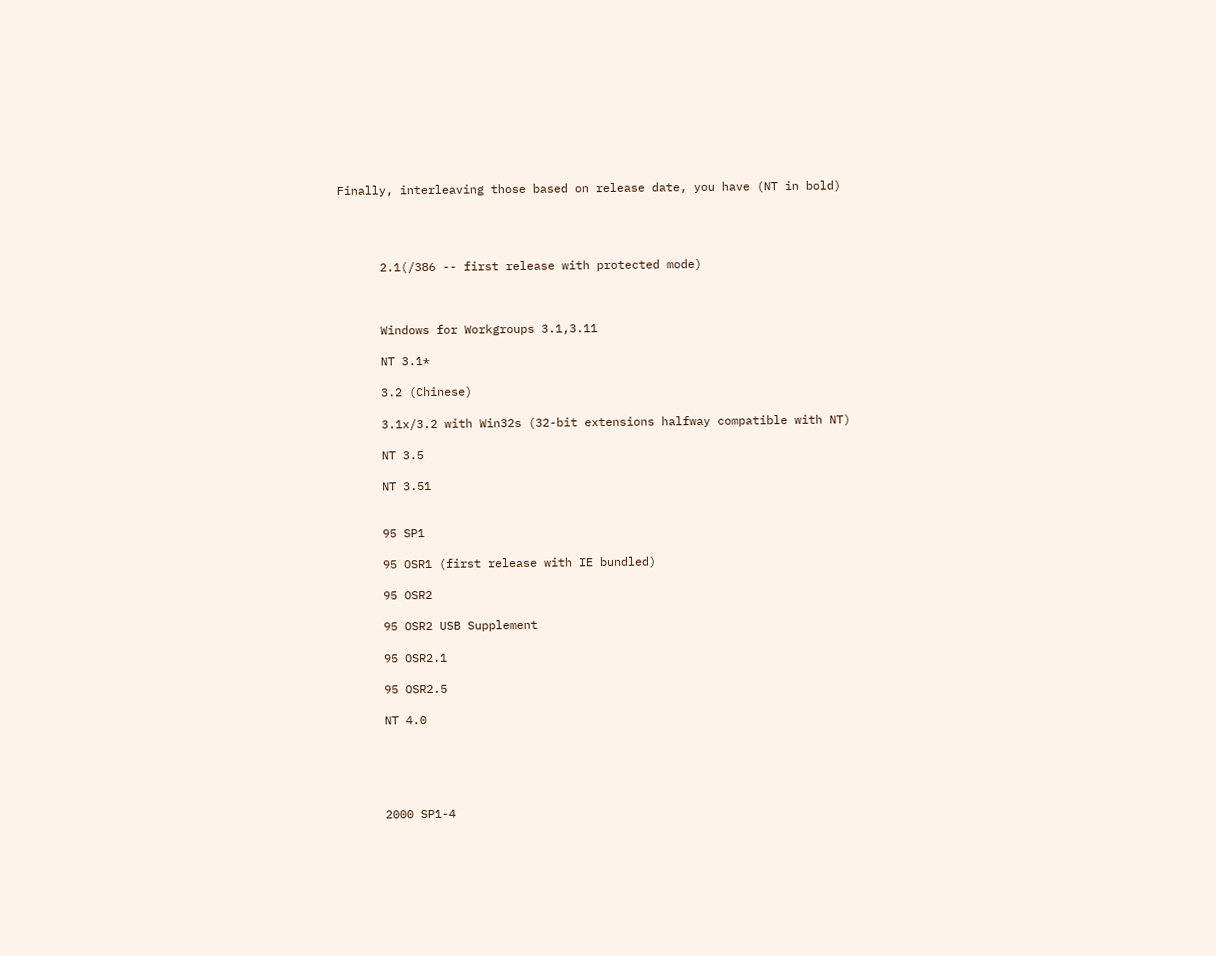Finally, interleaving those based on release date, you have (NT in bold)




      2.1(/386 -- first release with protected mode)



      Windows for Workgroups 3.1,3.11

      NT 3.1*

      3.2 (Chinese)

      3.1x/3.2 with Win32s (32-bit extensions halfway compatible with NT)

      NT 3.5

      NT 3.51


      95 SP1

      95 OSR1 (first release with IE bundled)

      95 OSR2

      95 OSR2 USB Supplement

      95 OSR2.1

      95 OSR2.5

      NT 4.0





      2000 SP1-4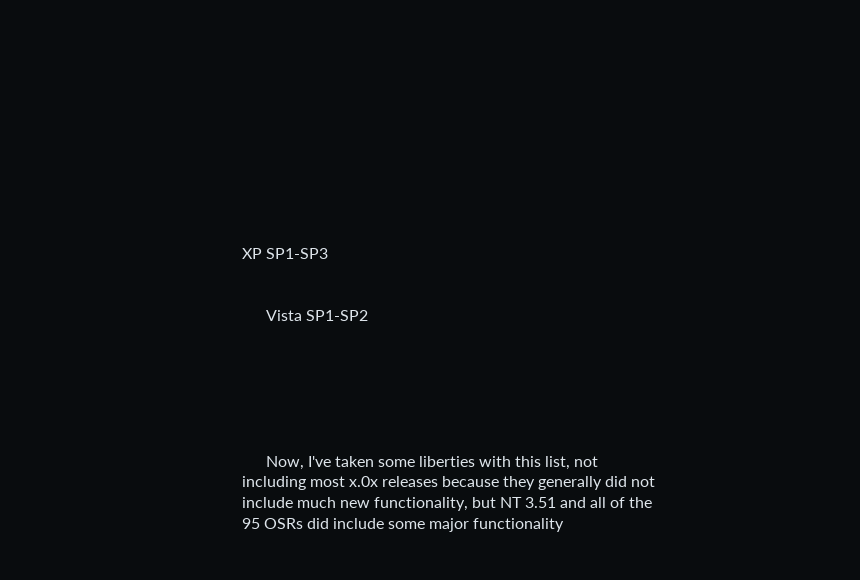XP SP1-SP3


      Vista SP1-SP2






      Now, I've taken some liberties with this list, not including most x.0x releases because they generally did not include much new functionality, but NT 3.51 and all of the 95 OSRs did include some major functionality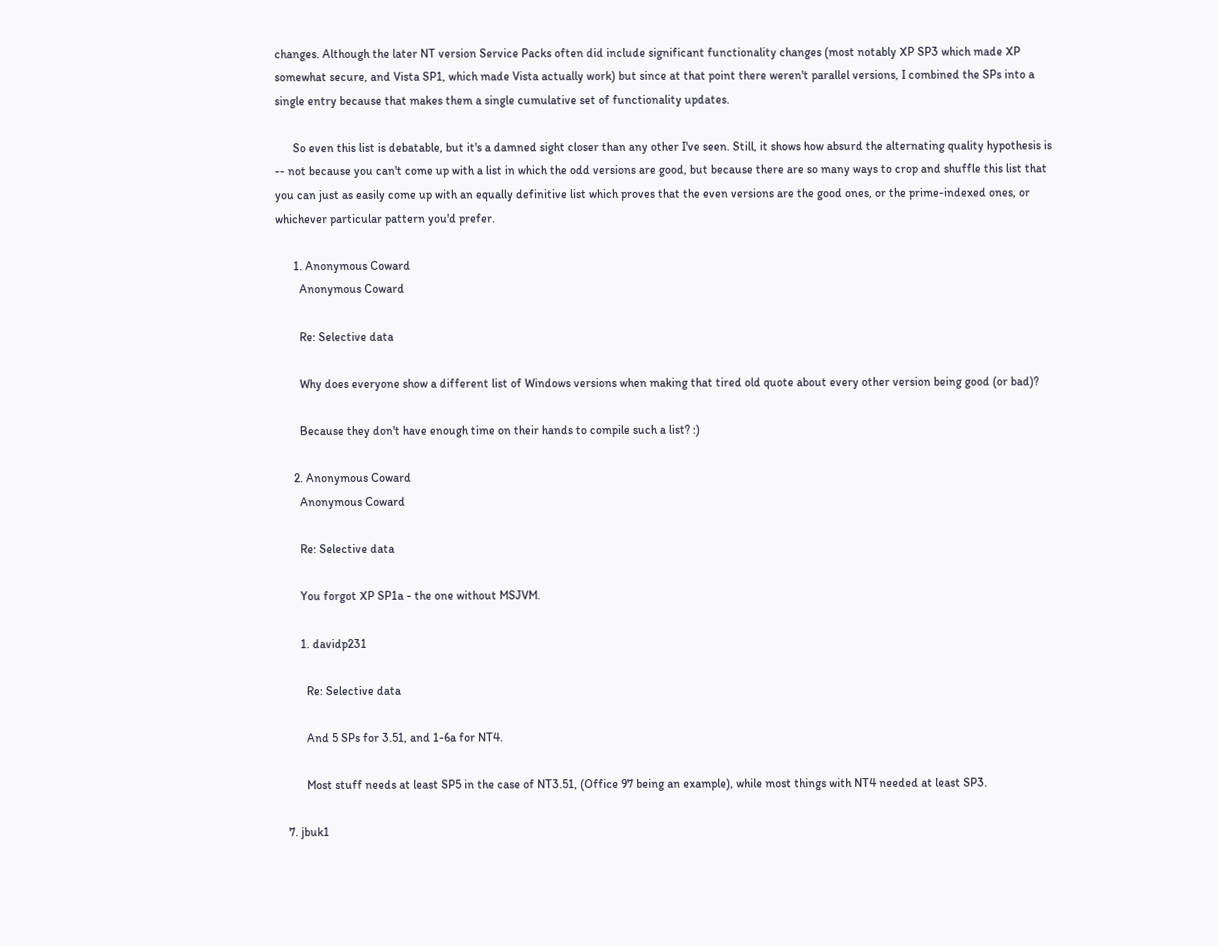changes. Although the later NT version Service Packs often did include significant functionality changes (most notably XP SP3 which made XP somewhat secure, and Vista SP1, which made Vista actually work) but since at that point there weren't parallel versions, I combined the SPs into a single entry because that makes them a single cumulative set of functionality updates.

      So even this list is debatable, but it's a damned sight closer than any other I've seen. Still, it shows how absurd the alternating quality hypothesis is -- not because you can't come up with a list in which the odd versions are good, but because there are so many ways to crop and shuffle this list that you can just as easily come up with an equally definitive list which proves that the even versions are the good ones, or the prime-indexed ones, or whichever particular pattern you'd prefer.

      1. Anonymous Coward
        Anonymous Coward

        Re: Selective data

        Why does everyone show a different list of Windows versions when making that tired old quote about every other version being good (or bad)?

        Because they don't have enough time on their hands to compile such a list? :)

      2. Anonymous Coward
        Anonymous Coward

        Re: Selective data

        You forgot XP SP1a - the one without MSJVM.

        1. davidp231

          Re: Selective data

          And 5 SPs for 3.51, and 1-6a for NT4.

          Most stuff needs at least SP5 in the case of NT3.51, (Office 97 being an example), while most things with NT4 needed at least SP3.

    7. jbuk1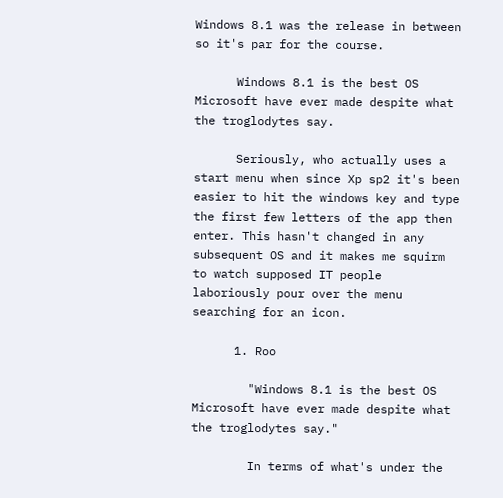Windows 8.1 was the release in between so it's par for the course.

      Windows 8.1 is the best OS Microsoft have ever made despite what the troglodytes say.

      Seriously, who actually uses a start menu when since Xp sp2 it's been easier to hit the windows key and type the first few letters of the app then enter. This hasn't changed in any subsequent OS and it makes me squirm to watch supposed IT people laboriously pour over the menu searching for an icon.

      1. Roo

        "Windows 8.1 is the best OS Microsoft have ever made despite what the troglodytes say."

        In terms of what's under the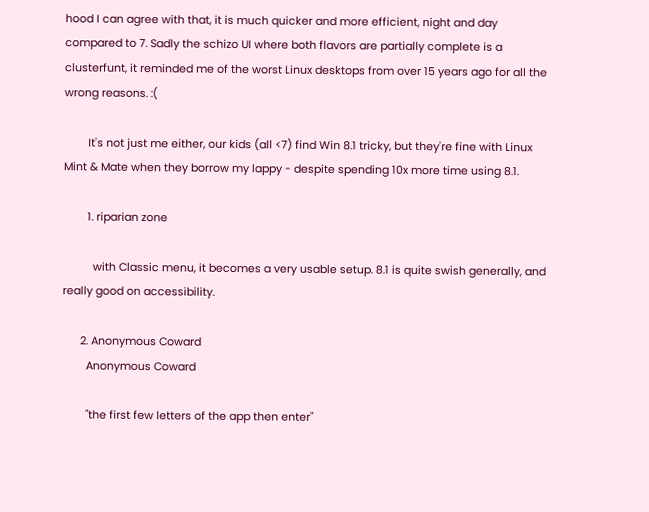hood I can agree with that, it is much quicker and more efficient, night and day compared to 7. Sadly the schizo UI where both flavors are partially complete is a clusterfunt, it reminded me of the worst Linux desktops from over 15 years ago for all the wrong reasons. :(

        It's not just me either, our kids (all <7) find Win 8.1 tricky, but they're fine with Linux Mint & Mate when they borrow my lappy - despite spending 10x more time using 8.1.

        1. riparian zone

          with Classic menu, it becomes a very usable setup. 8.1 is quite swish generally, and really good on accessibility.

      2. Anonymous Coward
        Anonymous Coward

        "the first few letters of the app then enter"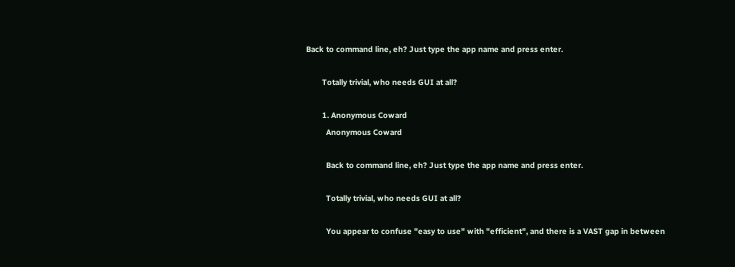Back to command line, eh? Just type the app name and press enter.

        Totally trivial, who needs GUI at all?

        1. Anonymous Coward
          Anonymous Coward

          Back to command line, eh? Just type the app name and press enter.

          Totally trivial, who needs GUI at all?

          You appear to confuse "easy to use" with "efficient", and there is a VAST gap in between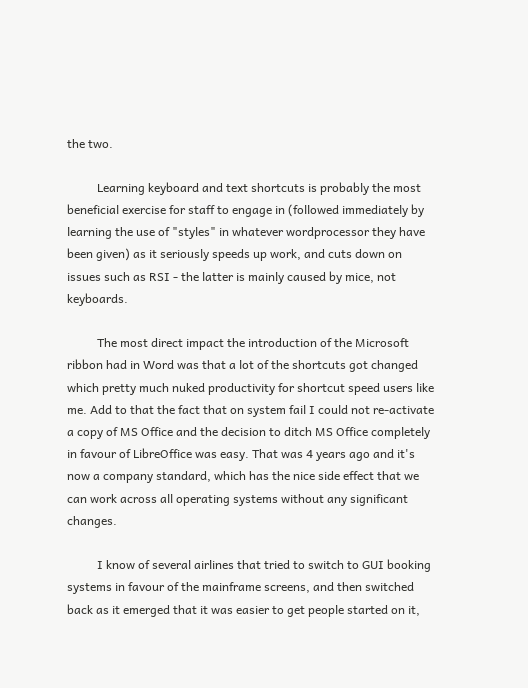the two.

          Learning keyboard and text shortcuts is probably the most beneficial exercise for staff to engage in (followed immediately by learning the use of "styles" in whatever wordprocessor they have been given) as it seriously speeds up work, and cuts down on issues such as RSI - the latter is mainly caused by mice, not keyboards.

          The most direct impact the introduction of the Microsoft ribbon had in Word was that a lot of the shortcuts got changed which pretty much nuked productivity for shortcut speed users like me. Add to that the fact that on system fail I could not re-activate a copy of MS Office and the decision to ditch MS Office completely in favour of LibreOffice was easy. That was 4 years ago and it's now a company standard, which has the nice side effect that we can work across all operating systems without any significant changes.

          I know of several airlines that tried to switch to GUI booking systems in favour of the mainframe screens, and then switched back as it emerged that it was easier to get people started on it,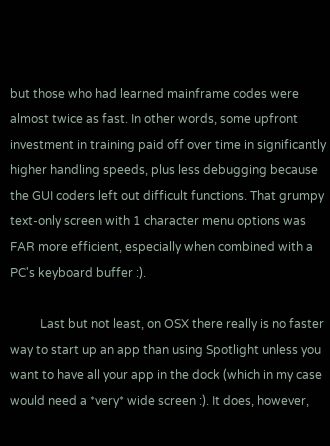but those who had learned mainframe codes were almost twice as fast. In other words, some upfront investment in training paid off over time in significantly higher handling speeds, plus less debugging because the GUI coders left out difficult functions. That grumpy text-only screen with 1 character menu options was FAR more efficient, especially when combined with a PC's keyboard buffer :).

          Last but not least, on OSX there really is no faster way to start up an app than using Spotlight unless you want to have all your app in the dock (which in my case would need a *very* wide screen :). It does, however,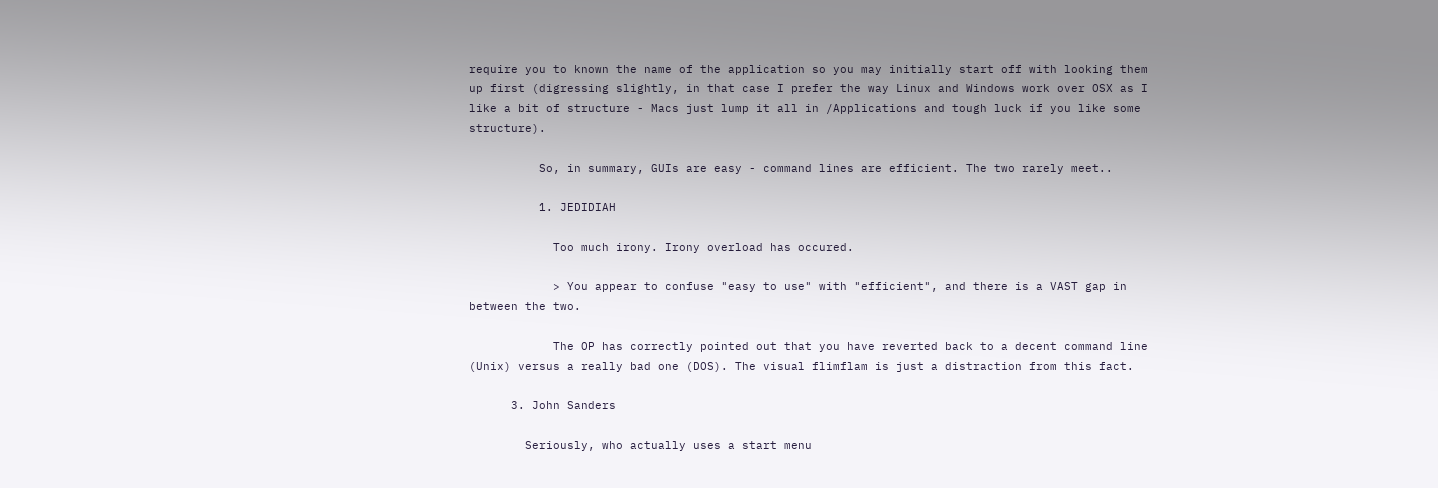require you to known the name of the application so you may initially start off with looking them up first (digressing slightly, in that case I prefer the way Linux and Windows work over OSX as I like a bit of structure - Macs just lump it all in /Applications and tough luck if you like some structure).

          So, in summary, GUIs are easy - command lines are efficient. The two rarely meet..

          1. JEDIDIAH

            Too much irony. Irony overload has occured.

            > You appear to confuse "easy to use" with "efficient", and there is a VAST gap in between the two.

            The OP has correctly pointed out that you have reverted back to a decent command line (Unix) versus a really bad one (DOS). The visual flimflam is just a distraction from this fact.

      3. John Sanders

        Seriously, who actually uses a start menu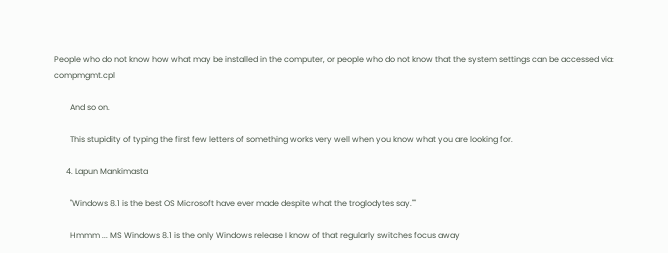People who do not know how what may be installed in the computer, or people who do not know that the system settings can be accessed via: compmgmt.cpl

        And so on.

        This stupidity of typing the first few letters of something works very well when you know what you are looking for.

      4. Lapun Mankimasta

        "Windows 8.1 is the best OS Microsoft have ever made despite what the troglodytes say.""

        Hmmm ... MS Windows 8.1 is the only Windows release I know of that regularly switches focus away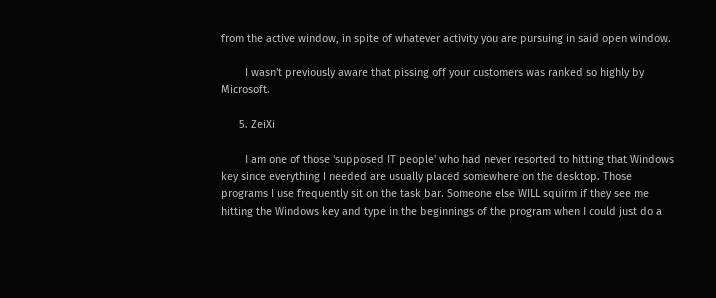from the active window, in spite of whatever activity you are pursuing in said open window.

        I wasn't previously aware that pissing off your customers was ranked so highly by Microsoft.

      5. ZeiXi

        I am one of those 'supposed IT people' who had never resorted to hitting that Windows key since everything I needed are usually placed somewhere on the desktop. Those programs I use frequently sit on the task bar. Someone else WILL squirm if they see me hitting the Windows key and type in the beginnings of the program when I could just do a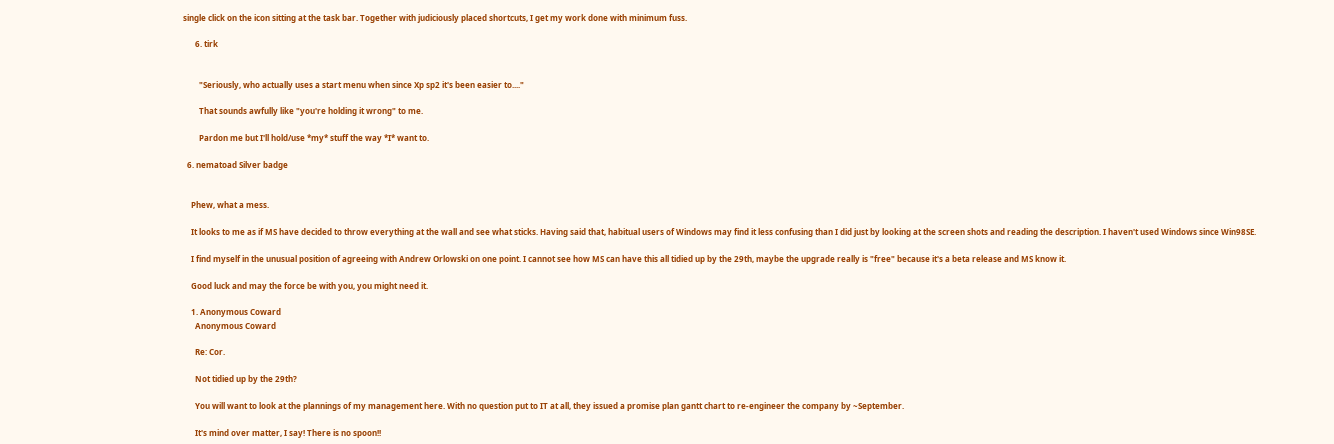single click on the icon sitting at the task bar. Together with judiciously placed shortcuts, I get my work done with minimum fuss.

      6. tirk


        "Seriously, who actually uses a start menu when since Xp sp2 it's been easier to...."

        That sounds awfully like "you're holding it wrong" to me.

        Pardon me but I'll hold/use *my* stuff the way *I* want to.

  6. nematoad Silver badge


    Phew, what a mess.

    It looks to me as if MS have decided to throw everything at the wall and see what sticks. Having said that, habitual users of Windows may find it less confusing than I did just by looking at the screen shots and reading the description. I haven't used Windows since Win98SE.

    I find myself in the unusual position of agreeing with Andrew Orlowski on one point. I cannot see how MS can have this all tidied up by the 29th, maybe the upgrade really is "free" because it's a beta release and MS know it.

    Good luck and may the force be with you, you might need it.

    1. Anonymous Coward
      Anonymous Coward

      Re: Cor.

      Not tidied up by the 29th?

      You will want to look at the plannings of my management here. With no question put to IT at all, they issued a promise plan gantt chart to re-engineer the company by ~September.

      It's mind over matter, I say! There is no spoon!!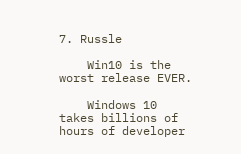7. Russle

    Win10 is the worst release EVER.

    Windows 10 takes billions of hours of developer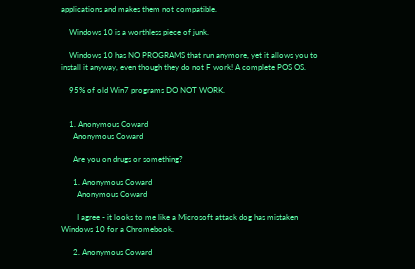applications and makes them not compatible.

    Windows 10 is a worthless piece of junk.

    Windows 10 has NO PROGRAMS that run anymore, yet it allows you to install it anyway, even though they do not F work! A complete POS OS.

    95% of old Win7 programs DO NOT WORK.


    1. Anonymous Coward
      Anonymous Coward

      Are you on drugs or something?

      1. Anonymous Coward
        Anonymous Coward

        I agree - it looks to me like a Microsoft attack dog has mistaken Windows 10 for a Chromebook.

      2. Anonymous Coward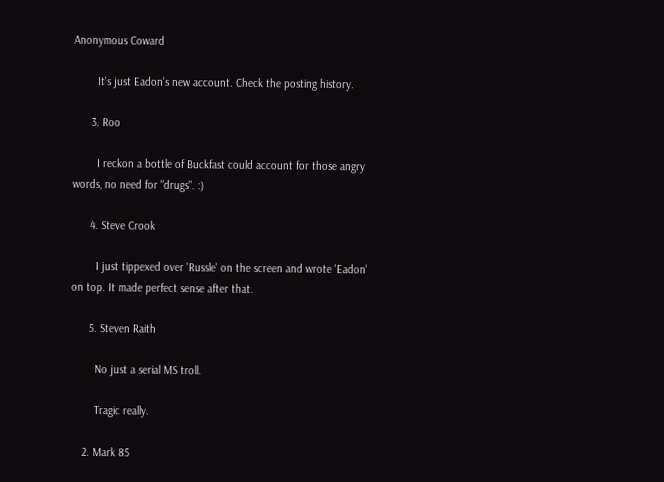Anonymous Coward

        It's just Eadon's new account. Check the posting history.

      3. Roo

        I reckon a bottle of Buckfast could account for those angry words, no need for "drugs". :)

      4. Steve Crook

        I just tippexed over 'Russle' on the screen and wrote 'Eadon' on top. It made perfect sense after that.

      5. Steven Raith

        No just a serial MS troll.

        Tragic really.

    2. Mark 85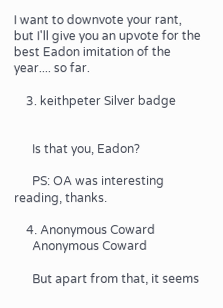I want to downvote your rant, but I'll give you an upvote for the best Eadon imitation of the year.... so far.

    3. keithpeter Silver badge


      Is that you, Eadon?

      PS: OA was interesting reading, thanks.

    4. Anonymous Coward
      Anonymous Coward

      But apart from that, it seems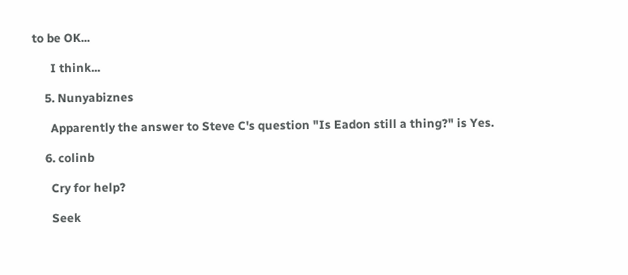to be OK...

      I think...

    5. Nunyabiznes

      Apparently the answer to Steve C's question "Is Eadon still a thing?" is Yes.

    6. colinb

      Cry for help?

      Seek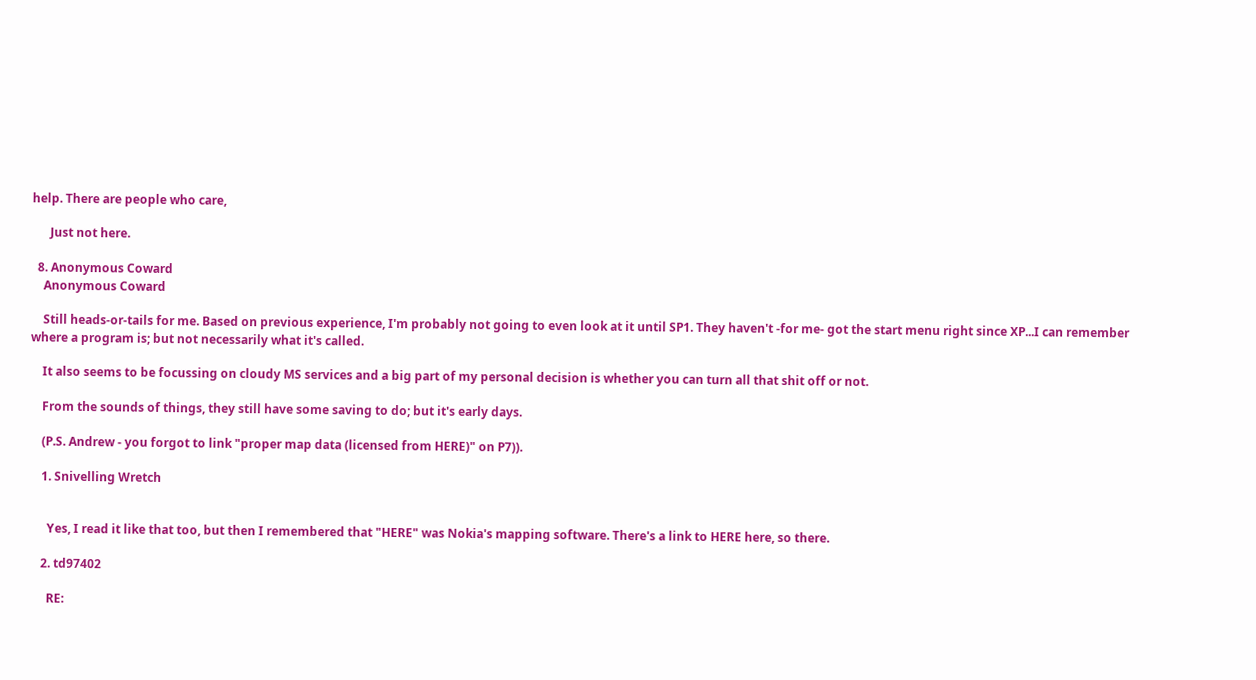help. There are people who care,

      Just not here.

  8. Anonymous Coward
    Anonymous Coward

    Still heads-or-tails for me. Based on previous experience, I'm probably not going to even look at it until SP1. They haven't -for me- got the start menu right since XP...I can remember where a program is; but not necessarily what it's called.

    It also seems to be focussing on cloudy MS services and a big part of my personal decision is whether you can turn all that shit off or not.

    From the sounds of things, they still have some saving to do; but it's early days.

    (P.S. Andrew - you forgot to link "proper map data (licensed from HERE)" on P7)).

    1. Snivelling Wretch


      Yes, I read it like that too, but then I remembered that "HERE" was Nokia's mapping software. There's a link to HERE here, so there.

    2. td97402

      RE: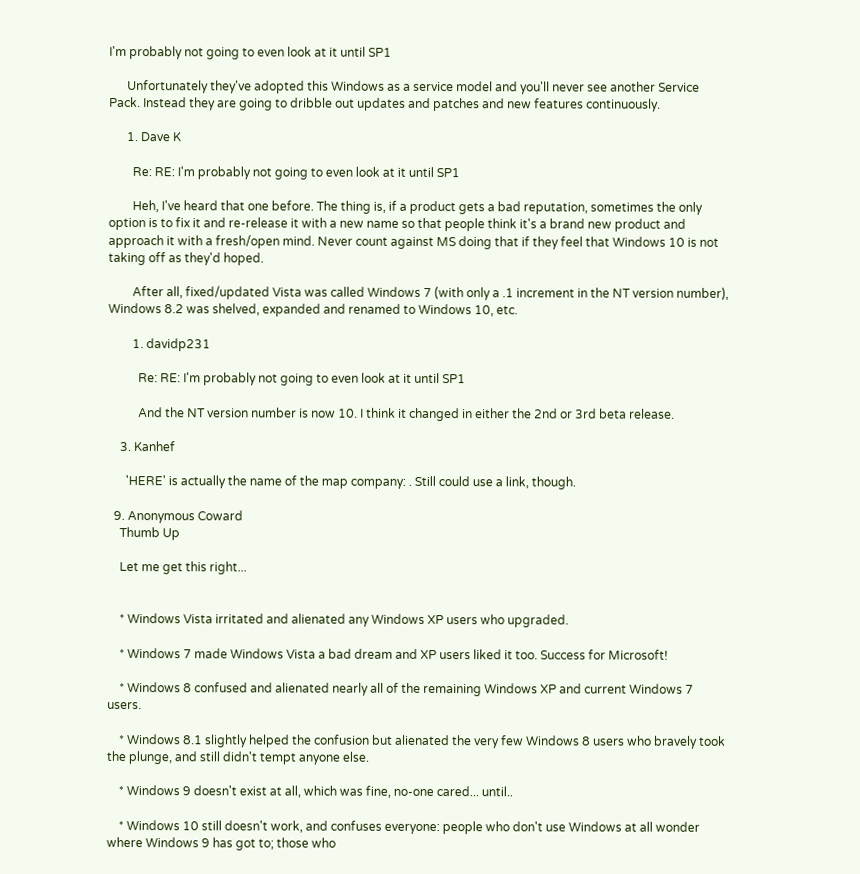I'm probably not going to even look at it until SP1

      Unfortunately they've adopted this Windows as a service model and you'll never see another Service Pack. Instead they are going to dribble out updates and patches and new features continuously.

      1. Dave K

        Re: RE: I'm probably not going to even look at it until SP1

        Heh, I've heard that one before. The thing is, if a product gets a bad reputation, sometimes the only option is to fix it and re-release it with a new name so that people think it's a brand new product and approach it with a fresh/open mind. Never count against MS doing that if they feel that Windows 10 is not taking off as they'd hoped.

        After all, fixed/updated Vista was called Windows 7 (with only a .1 increment in the NT version number), Windows 8.2 was shelved, expanded and renamed to Windows 10, etc.

        1. davidp231

          Re: RE: I'm probably not going to even look at it until SP1

          And the NT version number is now 10. I think it changed in either the 2nd or 3rd beta release.

    3. Kanhef

      'HERE' is actually the name of the map company: . Still could use a link, though.

  9. Anonymous Coward
    Thumb Up

    Let me get this right...


    * Windows Vista irritated and alienated any Windows XP users who upgraded.

    * Windows 7 made Windows Vista a bad dream and XP users liked it too. Success for Microsoft!

    * Windows 8 confused and alienated nearly all of the remaining Windows XP and current Windows 7 users.

    * Windows 8.1 slightly helped the confusion but alienated the very few Windows 8 users who bravely took the plunge, and still didn't tempt anyone else.

    * Windows 9 doesn't exist at all, which was fine, no-one cared... until..

    * Windows 10 still doesn't work, and confuses everyone: people who don't use Windows at all wonder where Windows 9 has got to; those who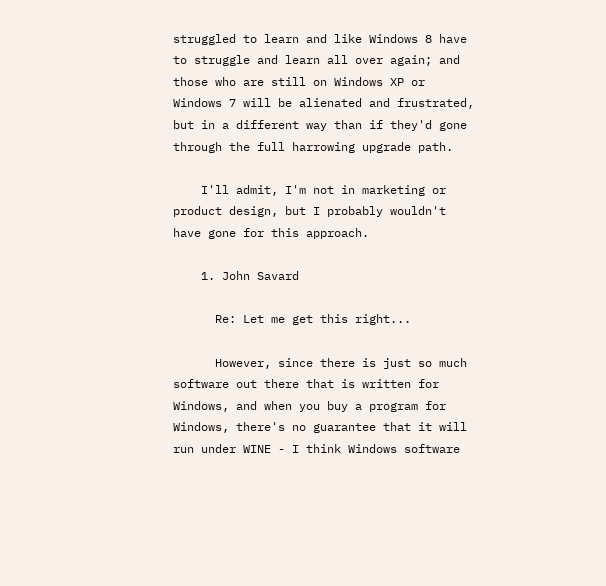struggled to learn and like Windows 8 have to struggle and learn all over again; and those who are still on Windows XP or Windows 7 will be alienated and frustrated, but in a different way than if they'd gone through the full harrowing upgrade path.

    I'll admit, I'm not in marketing or product design, but I probably wouldn't have gone for this approach.

    1. John Savard

      Re: Let me get this right...

      However, since there is just so much software out there that is written for Windows, and when you buy a program for Windows, there's no guarantee that it will run under WINE - I think Windows software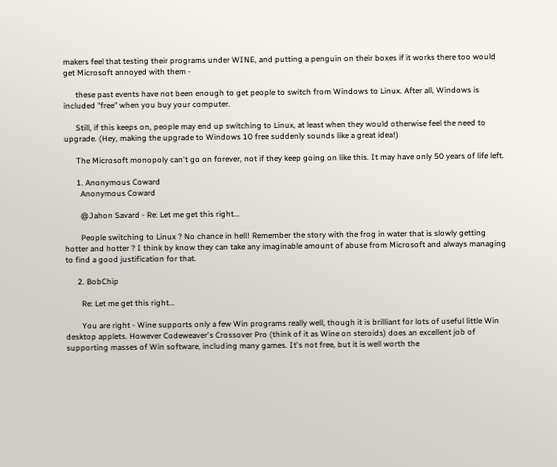makers feel that testing their programs under WINE, and putting a penguin on their boxes if it works there too would get Microsoft annoyed with them -

      these past events have not been enough to get people to switch from Windows to Linux. After all, Windows is included "free" when you buy your computer.

      Still, if this keeps on, people may end up switching to Linux, at least when they would otherwise feel the need to upgrade. (Hey, making the upgrade to Windows 10 free suddenly sounds like a great idea!)

      The Microsoft monopoly can't go on forever, not if they keep going on like this. It may have only 50 years of life left.

      1. Anonymous Coward
        Anonymous Coward

        @Jahon Savard - Re: Let me get this right...

        People switching to Linux ? No chance in hell! Remember the story with the frog in water that is slowly getting hotter and hotter ? I think by know they can take any imaginable amount of abuse from Microsoft and always managing to find a good justification for that.

      2. BobChip

        Re: Let me get this right...

        You are right - Wine supports only a few Win programs really well, though it is brilliant for lots of useful little Win desktop applets. However Codeweaver's Crossover Pro (think of it as Wine on steroids) does an excellent job of supporting masses of Win software, including many games. It's not free, but it is well worth the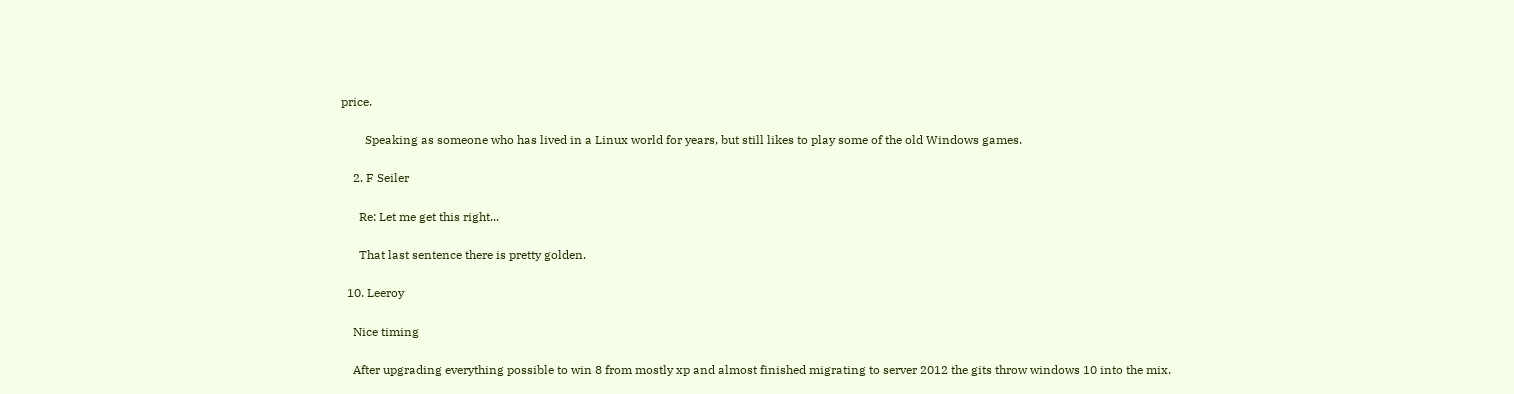price.

        Speaking as someone who has lived in a Linux world for years, but still likes to play some of the old Windows games.

    2. F Seiler

      Re: Let me get this right...

      That last sentence there is pretty golden.

  10. Leeroy

    Nice timing

    After upgrading everything possible to win 8 from mostly xp and almost finished migrating to server 2012 the gits throw windows 10 into the mix.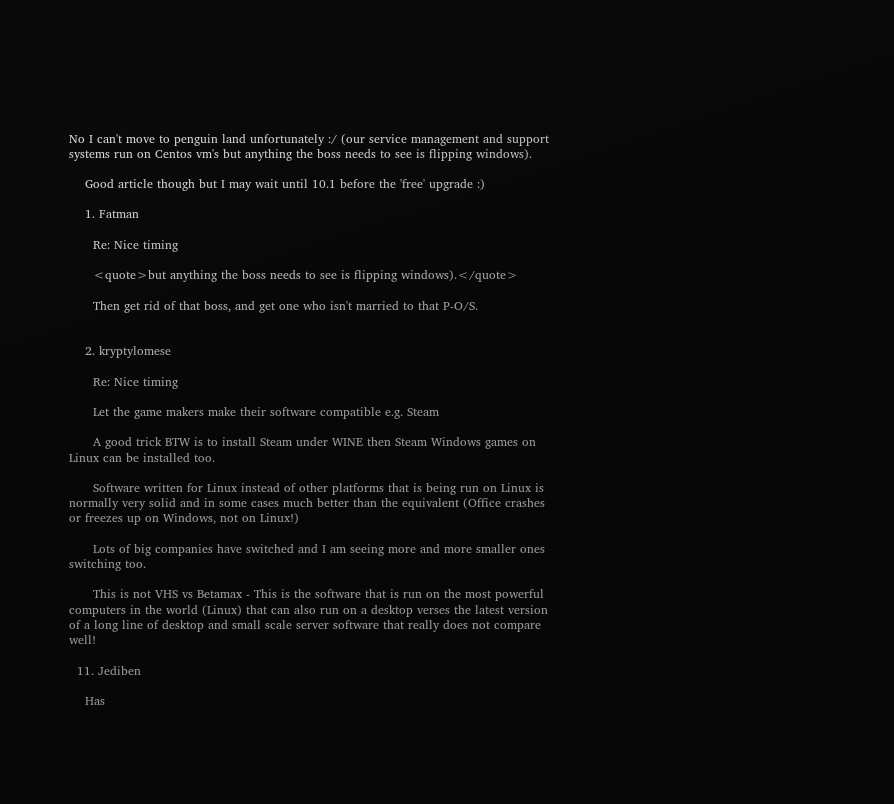No I can't move to penguin land unfortunately :/ (our service management and support systems run on Centos vm's but anything the boss needs to see is flipping windows).

    Good article though but I may wait until 10.1 before the 'free' upgrade :)

    1. Fatman

      Re: Nice timing

      <quote>but anything the boss needs to see is flipping windows).</quote>

      Then get rid of that boss, and get one who isn't married to that P-O/S.


    2. kryptylomese

      Re: Nice timing

      Let the game makers make their software compatible e.g. Steam

      A good trick BTW is to install Steam under WINE then Steam Windows games on Linux can be installed too.

      Software written for Linux instead of other platforms that is being run on Linux is normally very solid and in some cases much better than the equivalent (Office crashes or freezes up on Windows, not on Linux!)

      Lots of big companies have switched and I am seeing more and more smaller ones switching too.

      This is not VHS vs Betamax - This is the software that is run on the most powerful computers in the world (Linux) that can also run on a desktop verses the latest version of a long line of desktop and small scale server software that really does not compare well!

  11. Jediben

    Has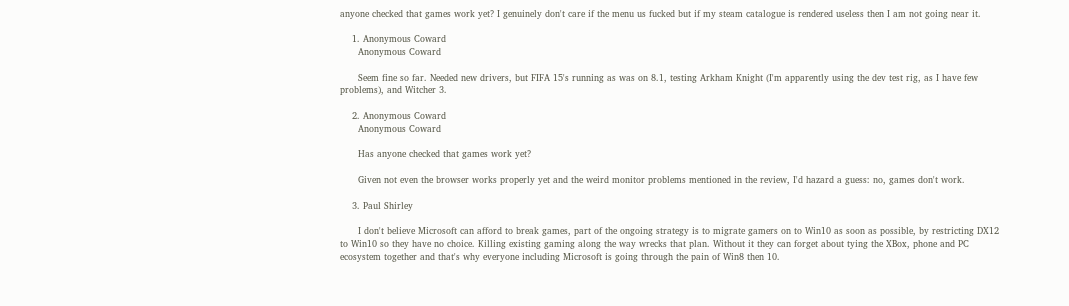anyone checked that games work yet? I genuinely don't care if the menu us fucked but if my steam catalogue is rendered useless then I am not going near it.

    1. Anonymous Coward
      Anonymous Coward

      Seem fine so far. Needed new drivers, but FIFA 15's running as was on 8.1, testing Arkham Knight (I'm apparently using the dev test rig, as I have few problems), and Witcher 3.

    2. Anonymous Coward
      Anonymous Coward

      Has anyone checked that games work yet?

      Given not even the browser works properly yet and the weird monitor problems mentioned in the review, I'd hazard a guess: no, games don't work.

    3. Paul Shirley

      I don't believe Microsoft can afford to break games, part of the ongoing strategy is to migrate gamers on to Win10 as soon as possible, by restricting DX12 to Win10 so they have no choice. Killing existing gaming along the way wrecks that plan. Without it they can forget about tying the XBox, phone and PC ecosystem together and that's why everyone including Microsoft is going through the pain of Win8 then 10.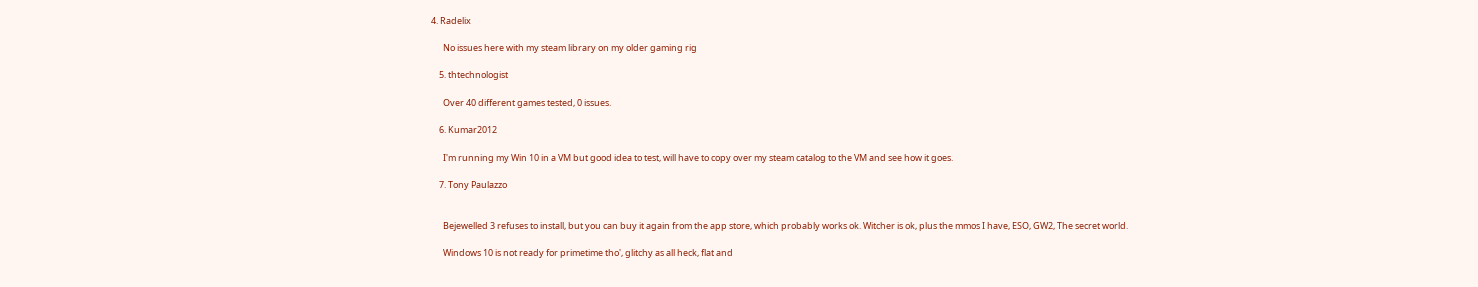4. Radelix

      No issues here with my steam library on my older gaming rig

    5. thtechnologist

      Over 40 different games tested, 0 issues.

    6. Kumar2012

      I'm running my Win 10 in a VM but good idea to test, will have to copy over my steam catalog to the VM and see how it goes.

    7. Tony Paulazzo


      Bejewelled 3 refuses to install, but you can buy it again from the app store, which probably works ok. Witcher is ok, plus the mmos I have, ESO, GW2, The secret world.

      Windows 10 is not ready for primetime tho', glitchy as all heck, flat and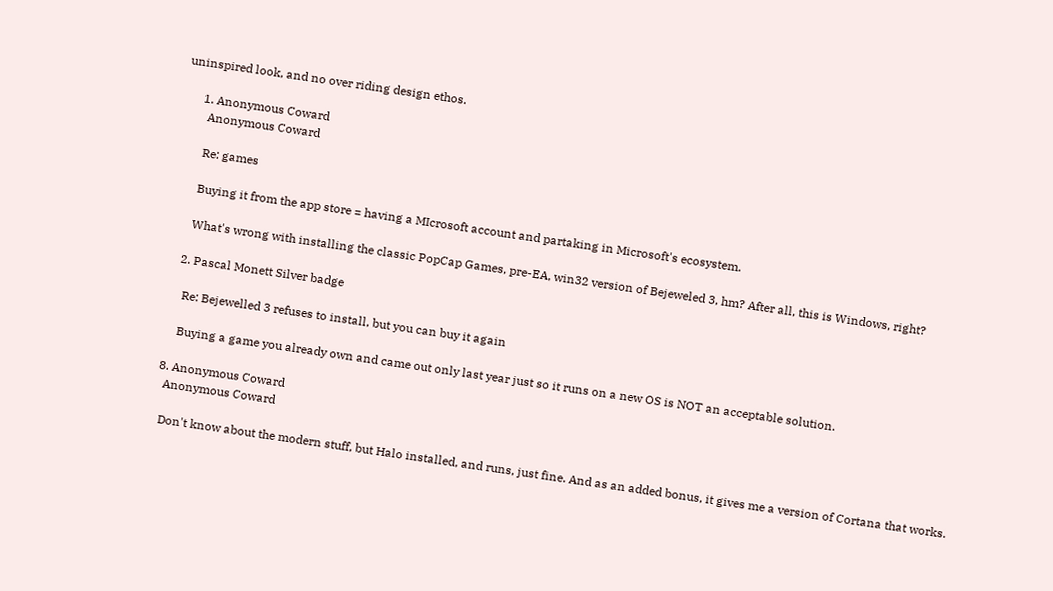uninspired look, and no over riding design ethos.

      1. Anonymous Coward
        Anonymous Coward

        Re: games

        Buying it from the app store = having a MIcrosoft account and partaking in Microsoft's ecosystem.

        What's wrong with installing the classic PopCap Games, pre-EA, win32 version of Bejeweled 3, hm? After all, this is Windows, right?

      2. Pascal Monett Silver badge

        Re: Bejewelled 3 refuses to install, but you can buy it again

        Buying a game you already own and came out only last year just so it runs on a new OS is NOT an acceptable solution.

    8. Anonymous Coward
      Anonymous Coward

      Don't know about the modern stuff, but Halo installed, and runs, just fine. And as an added bonus, it gives me a version of Cortana that works.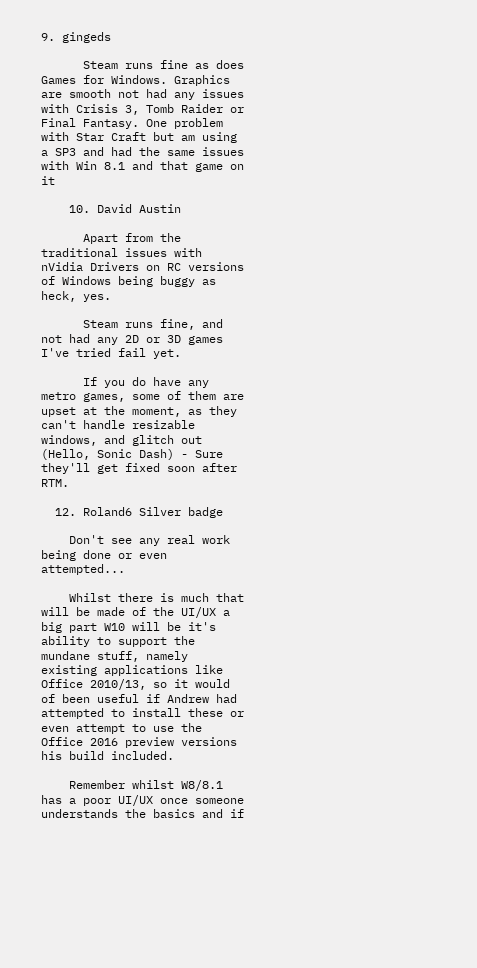9. gingeds

      Steam runs fine as does Games for Windows. Graphics are smooth not had any issues with Crisis 3, Tomb Raider or Final Fantasy. One problem with Star Craft but am using a SP3 and had the same issues with Win 8.1 and that game on it

    10. David Austin

      Apart from the traditional issues with nVidia Drivers on RC versions of Windows being buggy as heck, yes.

      Steam runs fine, and not had any 2D or 3D games I've tried fail yet.

      If you do have any metro games, some of them are upset at the moment, as they can't handle resizable windows, and glitch out (Hello, Sonic Dash) - Sure they'll get fixed soon after RTM.

  12. Roland6 Silver badge

    Don't see any real work being done or even attempted...

    Whilst there is much that will be made of the UI/UX a big part W10 will be it's ability to support the mundane stuff, namely existing applications like Office 2010/13, so it would of been useful if Andrew had attempted to install these or even attempt to use the Office 2016 preview versions his build included.

    Remember whilst W8/8.1 has a poor UI/UX once someone understands the basics and if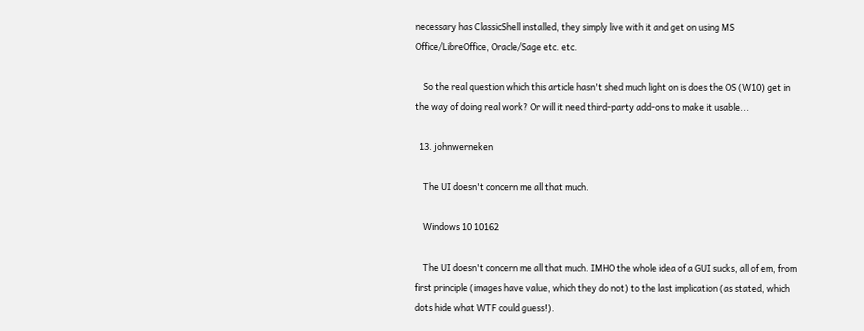necessary has ClassicShell installed, they simply live with it and get on using MS Office/LibreOffice, Oracle/Sage etc. etc.

    So the real question which this article hasn't shed much light on is does the OS (W10) get in the way of doing real work? Or will it need third-party add-ons to make it usable...

  13. johnwerneken

    The UI doesn't concern me all that much.

    Windows 10 10162

    The UI doesn't concern me all that much. IMHO the whole idea of a GUI sucks, all of em, from first principle (images have value, which they do not) to the last implication (as stated, which dots hide what WTF could guess!).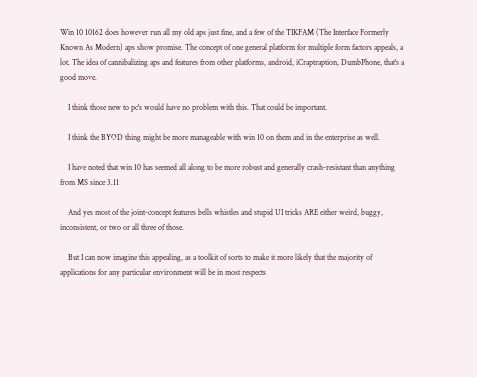Win 10 10162 does however run all my old aps just fine, and a few of the TIKFAM (The Interface Formerly Known As Modern) aps show promise. The concept of one general platform for multiple form factors appeals, a lot. The idea of cannibalizing aps and features from other platforms, android, iCraptraption, DumbPhone, that's a good move.

    I think those new to pc's would have no problem with this. That could be important.

    I think the BYOD thing might be more manageable with win 10 on them and in the enterprise as well.

    I have noted that win 10 has seemed all along to be more robust and generally crash-resistant than anything from MS since 3.11

    And yes most of the joint-concept features bells whistles and stupid UI tricks ARE either weird, buggy, inconsistent, or two or all three of those.

    But I can now imagine this appealing, as a toolkit of sorts to make it more likely that the majority of applications for any particular environment will be in most respects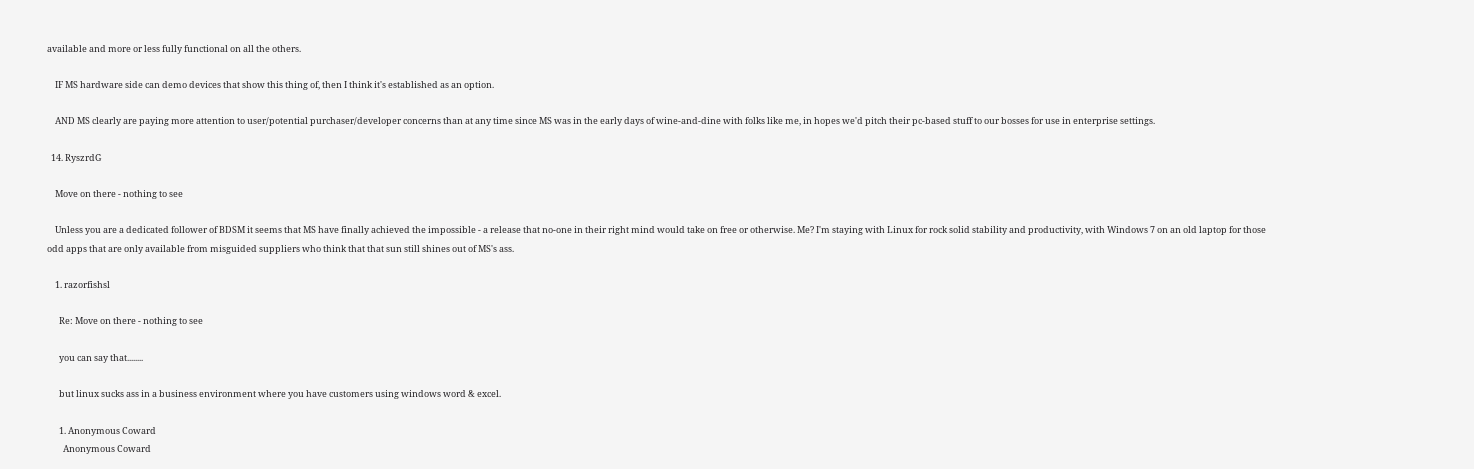available and more or less fully functional on all the others.

    IF MS hardware side can demo devices that show this thing of, then I think it's established as an option.

    AND MS clearly are paying more attention to user/potential purchaser/developer concerns than at any time since MS was in the early days of wine-and-dine with folks like me, in hopes we'd pitch their pc-based stuff to our bosses for use in enterprise settings.

  14. RyszrdG

    Move on there - nothing to see

    Unless you are a dedicated follower of BDSM it seems that MS have finally achieved the impossible - a release that no-one in their right mind would take on free or otherwise. Me? I'm staying with Linux for rock solid stability and productivity, with Windows 7 on an old laptop for those odd apps that are only available from misguided suppliers who think that that sun still shines out of MS's ass.

    1. razorfishsl

      Re: Move on there - nothing to see

      you can say that........

      but linux sucks ass in a business environment where you have customers using windows word & excel.

      1. Anonymous Coward
        Anonymous Coward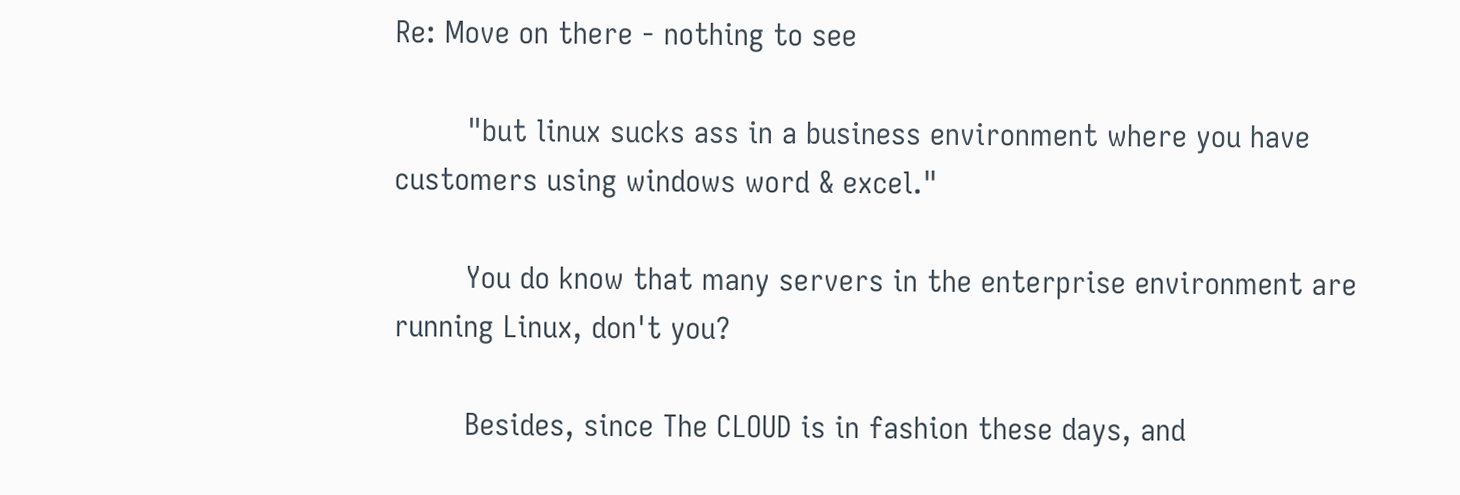Re: Move on there - nothing to see

        "but linux sucks ass in a business environment where you have customers using windows word & excel."

        You do know that many servers in the enterprise environment are running Linux, don't you?

        Besides, since The CLOUD is in fashion these days, and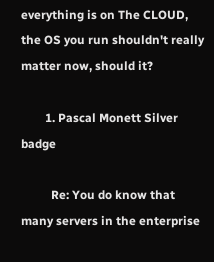everything is on The CLOUD, the OS you run shouldn't really matter now, should it?

        1. Pascal Monett Silver badge

          Re: You do know that many servers in the enterprise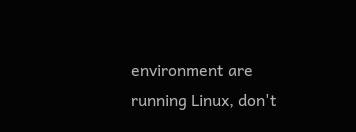environment are running Linux, don't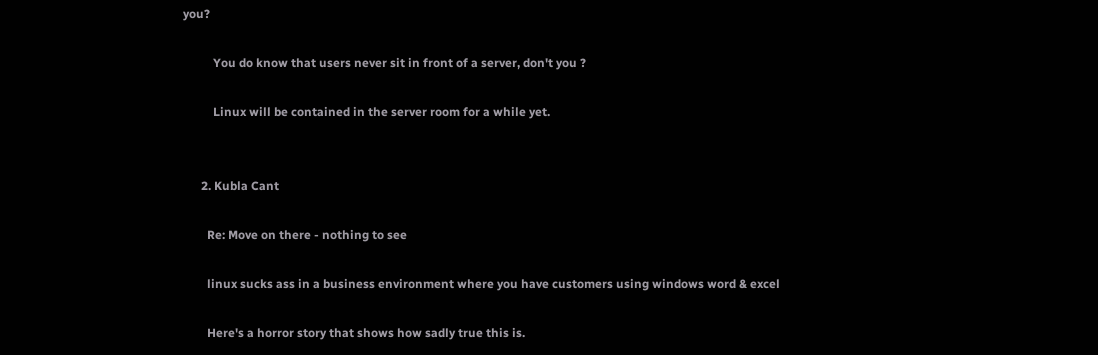you?

          You do know that users never sit in front of a server, don't you ?

          Linux will be contained in the server room for a while yet.


      2. Kubla Cant

        Re: Move on there - nothing to see

        linux sucks ass in a business environment where you have customers using windows word & excel

        Here's a horror story that shows how sadly true this is.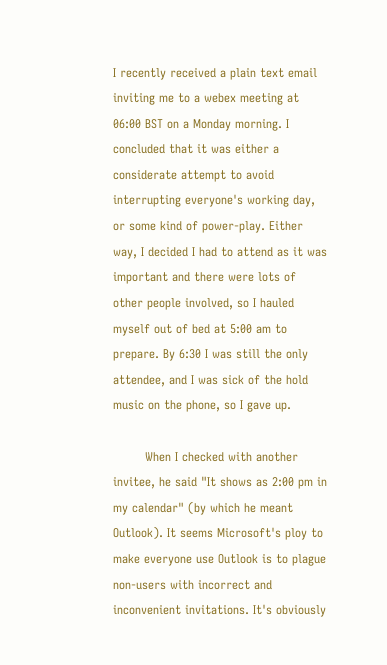I recently received a plain text email inviting me to a webex meeting at 06:00 BST on a Monday morning. I concluded that it was either a considerate attempt to avoid interrupting everyone's working day, or some kind of power-play. Either way, I decided I had to attend as it was important and there were lots of other people involved, so I hauled myself out of bed at 5:00 am to prepare. By 6:30 I was still the only attendee, and I was sick of the hold music on the phone, so I gave up.

        When I checked with another invitee, he said "It shows as 2:00 pm in my calendar" (by which he meant Outlook). It seems Microsoft's ploy to make everyone use Outlook is to plague non-users with incorrect and inconvenient invitations. It's obviously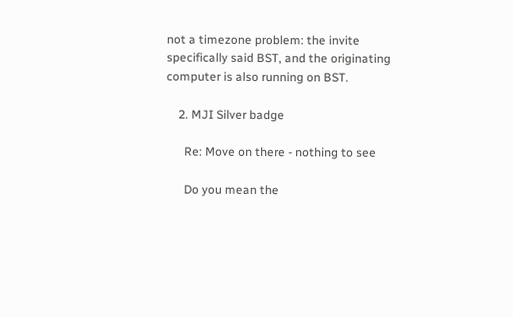not a timezone problem: the invite specifically said BST, and the originating computer is also running on BST.

    2. MJI Silver badge

      Re: Move on there - nothing to see

      Do you mean the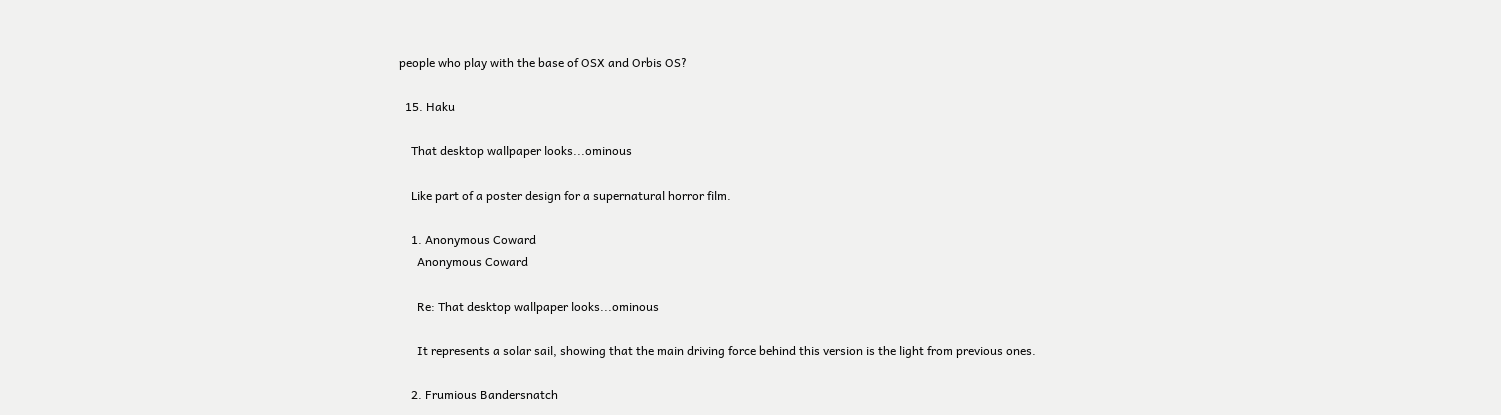people who play with the base of OSX and Orbis OS?

  15. Haku

    That desktop wallpaper looks...ominous

    Like part of a poster design for a supernatural horror film.

    1. Anonymous Coward
      Anonymous Coward

      Re: That desktop wallpaper looks...ominous

      It represents a solar sail, showing that the main driving force behind this version is the light from previous ones.

    2. Frumious Bandersnatch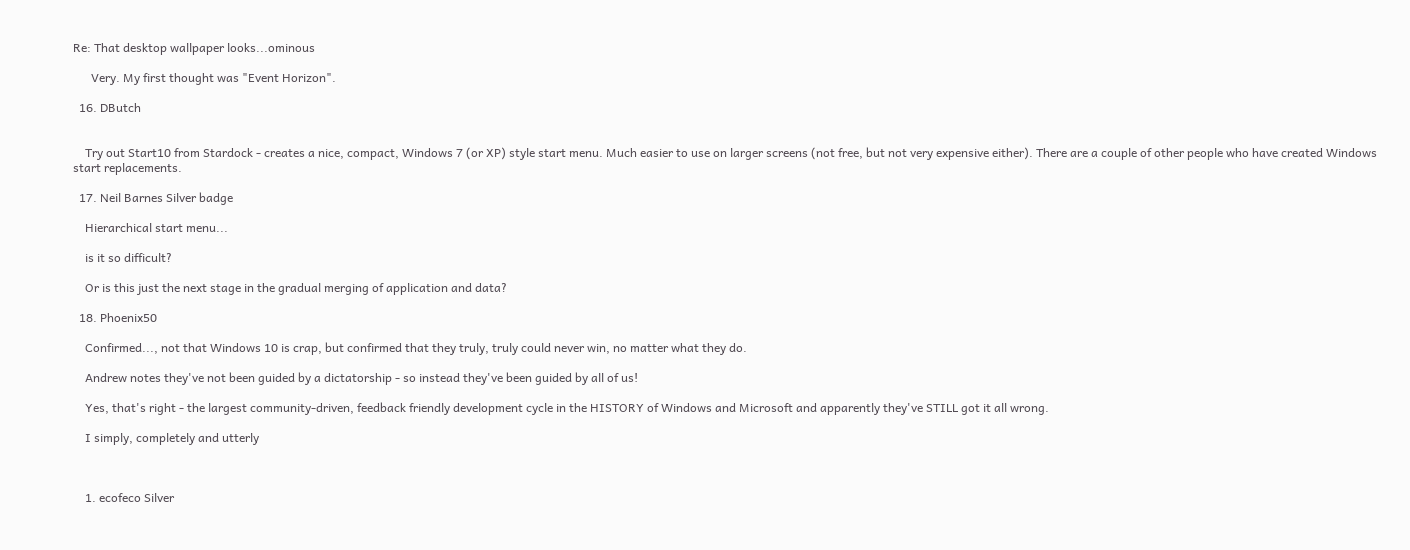Re: That desktop wallpaper looks...ominous

      Very. My first thought was "Event Horizon".

  16. DButch


    Try out Start10 from Stardock - creates a nice, compact, Windows 7 (or XP) style start menu. Much easier to use on larger screens (not free, but not very expensive either). There are a couple of other people who have created Windows start replacements.

  17. Neil Barnes Silver badge

    Hierarchical start menu...

    is it so difficult?

    Or is this just the next stage in the gradual merging of application and data?

  18. Phoenix50

    Confirmed..., not that Windows 10 is crap, but confirmed that they truly, truly could never win, no matter what they do.

    Andrew notes they've not been guided by a dictatorship - so instead they've been guided by all of us!

    Yes, that's right - the largest community-driven, feedback friendly development cycle in the HISTORY of Windows and Microsoft and apparently they've STILL got it all wrong.

    I simply, completely and utterly



    1. ecofeco Silver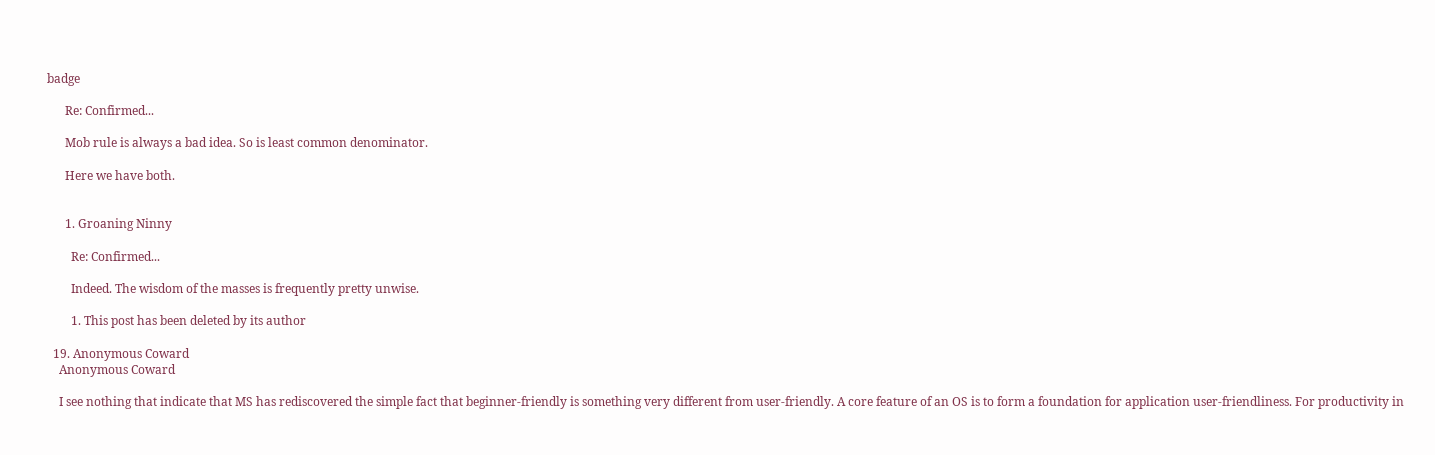badge

      Re: Confirmed...

      Mob rule is always a bad idea. So is least common denominator.

      Here we have both.


      1. Groaning Ninny

        Re: Confirmed...

        Indeed. The wisdom of the masses is frequently pretty unwise.

        1. This post has been deleted by its author

  19. Anonymous Coward
    Anonymous Coward

    I see nothing that indicate that MS has rediscovered the simple fact that beginner-friendly is something very different from user-friendly. A core feature of an OS is to form a foundation for application user-friendliness. For productivity in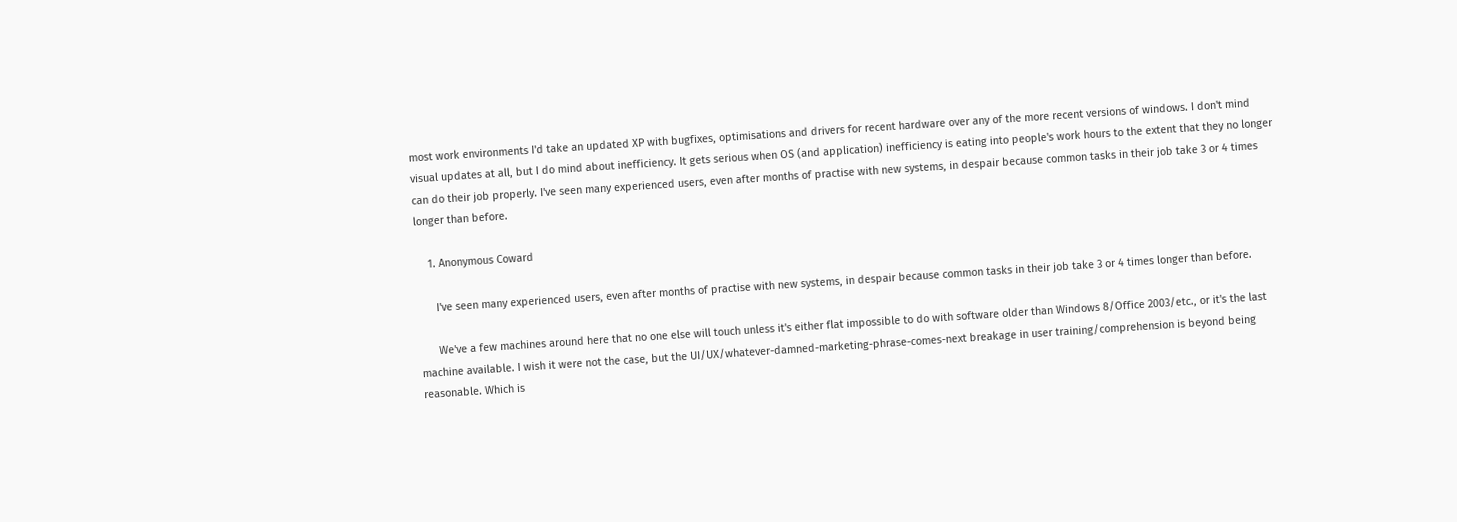most work environments I'd take an updated XP with bugfixes, optimisations and drivers for recent hardware over any of the more recent versions of windows. I don't mind visual updates at all, but I do mind about inefficiency. It gets serious when OS (and application) inefficiency is eating into people's work hours to the extent that they no longer can do their job properly. I've seen many experienced users, even after months of practise with new systems, in despair because common tasks in their job take 3 or 4 times longer than before.

    1. Anonymous Coward

      I've seen many experienced users, even after months of practise with new systems, in despair because common tasks in their job take 3 or 4 times longer than before.

      We've a few machines around here that no one else will touch unless it's either flat impossible to do with software older than Windows 8/Office 2003/etc., or it's the last machine available. I wish it were not the case, but the UI/UX/whatever-damned-marketing-phrase-comes-next breakage in user training/comprehension is beyond being reasonable. Which is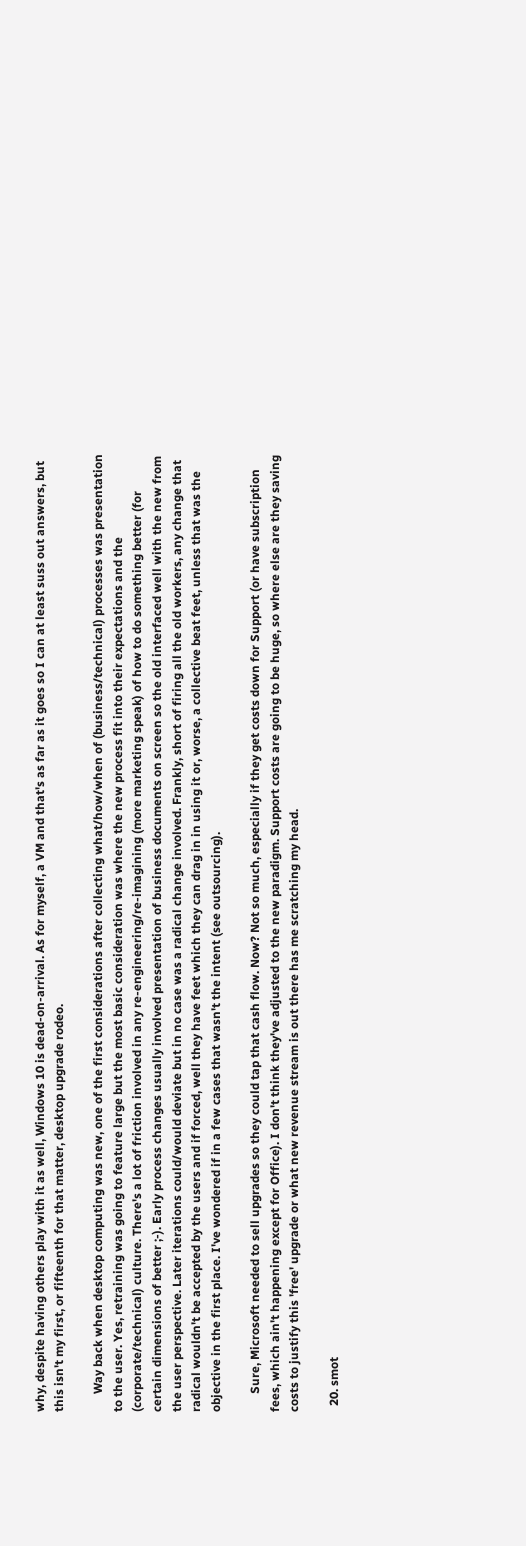why, despite having others play with it as well, Windows 10 is dead-on-arrival. As for myself, a VM and that's as far as it goes so I can at least suss out answers, but this isn't my first, or fifteenth for that matter, desktop upgrade rodeo.

      Way back when desktop computing was new, one of the first considerations after collecting what/how/when of (business/technical) processes was presentation to the user. Yes, retraining was going to feature large but the most basic consideration was where the new process fit into their expectations and the (corporate/technical) culture. There's a lot of friction involved in any re-engineering/re-imagining (more marketing speak) of how to do something better (for certain dimensions of better ;-). Early process changes usually involved presentation of business documents on screen so the old interfaced well with the new from the user perspective. Later iterations could/would deviate but in no case was a radical change involved. Frankly, short of firing all the old workers, any change that radical wouldn't be accepted by the users and if forced, well they have feet which they can drag in in using it or, worse, a collective beat feet, unless that was the objective in the first place. I've wondered if in a few cases that wasn't the intent (see outsourcing).

      Sure, Microsoft needed to sell upgrades so they could tap that cash flow. Now? Not so much, especially if they get costs down for Support (or have subscription fees, which ain't happening except for Office). I don't think they've adjusted to the new paradigm. Support costs are going to be huge, so where else are they saving costs to justify this 'free' upgrade or what new revenue stream is out there has me scratching my head.

  20. smot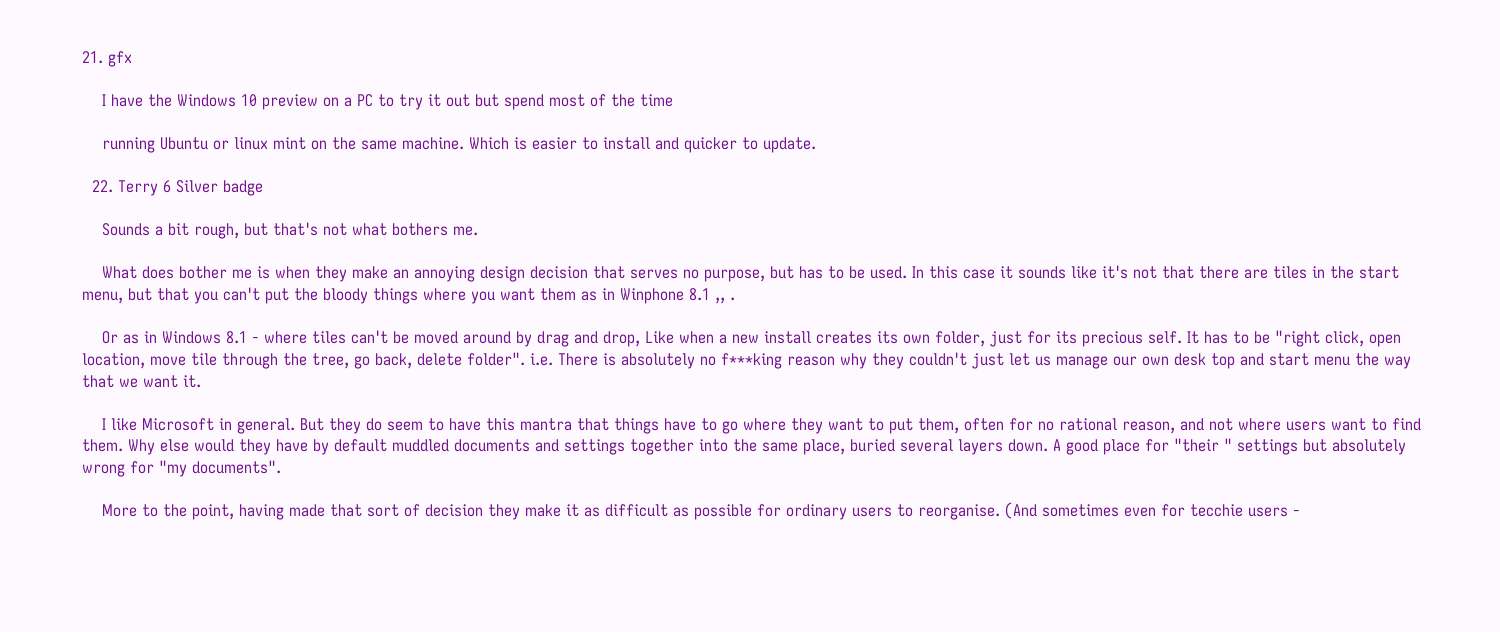21. gfx

    I have the Windows 10 preview on a PC to try it out but spend most of the time

    running Ubuntu or linux mint on the same machine. Which is easier to install and quicker to update.

  22. Terry 6 Silver badge

    Sounds a bit rough, but that's not what bothers me.

    What does bother me is when they make an annoying design decision that serves no purpose, but has to be used. In this case it sounds like it's not that there are tiles in the start menu, but that you can't put the bloody things where you want them as in Winphone 8.1 ,, .

    Or as in Windows 8.1 - where tiles can't be moved around by drag and drop, Like when a new install creates its own folder, just for its precious self. It has to be "right click, open location, move tile through the tree, go back, delete folder". i.e. There is absolutely no f***king reason why they couldn't just let us manage our own desk top and start menu the way that we want it.

    I like Microsoft in general. But they do seem to have this mantra that things have to go where they want to put them, often for no rational reason, and not where users want to find them. Why else would they have by default muddled documents and settings together into the same place, buried several layers down. A good place for "their " settings but absolutely wrong for "my documents".

    More to the point, having made that sort of decision they make it as difficult as possible for ordinary users to reorganise. (And sometimes even for tecchie users -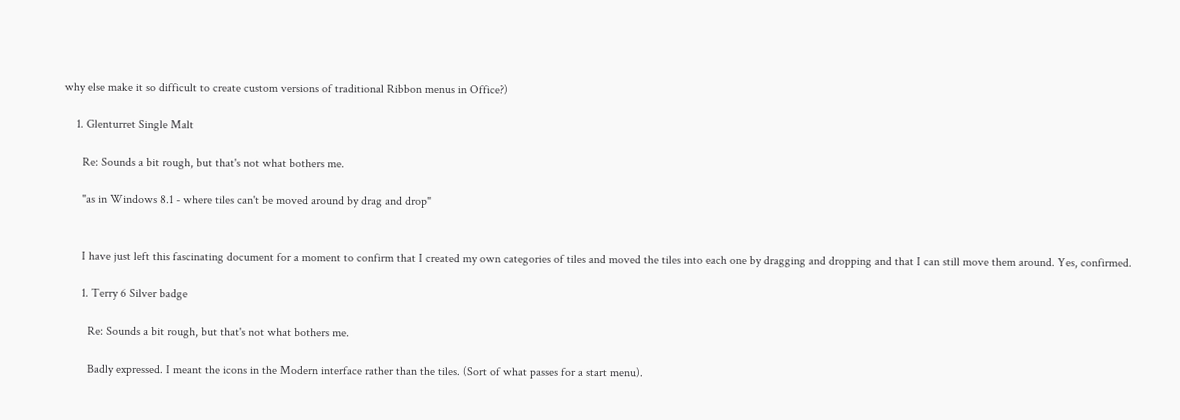why else make it so difficult to create custom versions of traditional Ribbon menus in Office?)

    1. Glenturret Single Malt

      Re: Sounds a bit rough, but that's not what bothers me.

      "as in Windows 8.1 - where tiles can't be moved around by drag and drop"


      I have just left this fascinating document for a moment to confirm that I created my own categories of tiles and moved the tiles into each one by dragging and dropping and that I can still move them around. Yes, confirmed.

      1. Terry 6 Silver badge

        Re: Sounds a bit rough, but that's not what bothers me.

        Badly expressed. I meant the icons in the Modern interface rather than the tiles. (Sort of what passes for a start menu).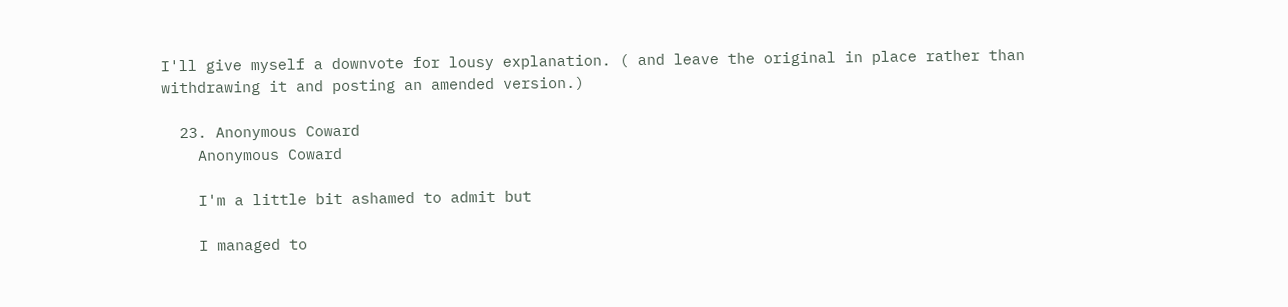I'll give myself a downvote for lousy explanation. ( and leave the original in place rather than withdrawing it and posting an amended version.)

  23. Anonymous Coward
    Anonymous Coward

    I'm a little bit ashamed to admit but

    I managed to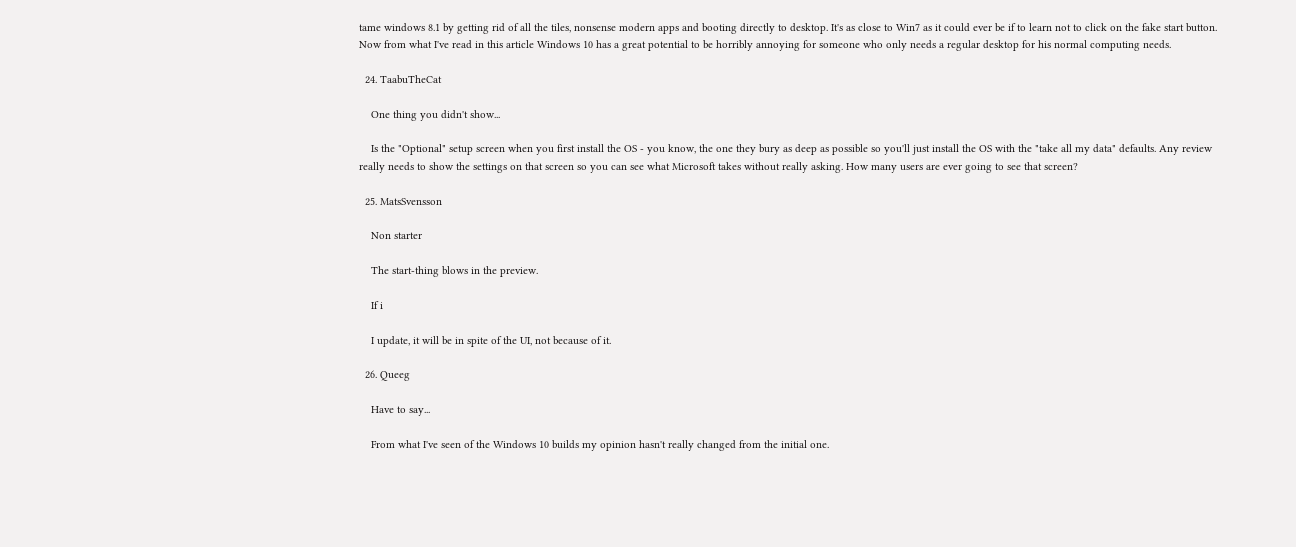tame windows 8.1 by getting rid of all the tiles, nonsense modern apps and booting directly to desktop. It's as close to Win7 as it could ever be if to learn not to click on the fake start button. Now from what I've read in this article Windows 10 has a great potential to be horribly annoying for someone who only needs a regular desktop for his normal computing needs.

  24. TaabuTheCat

    One thing you didn't show...

    Is the "Optional" setup screen when you first install the OS - you know, the one they bury as deep as possible so you'll just install the OS with the "take all my data" defaults. Any review really needs to show the settings on that screen so you can see what Microsoft takes without really asking. How many users are ever going to see that screen?

  25. MatsSvensson

    Non starter

    The start-thing blows in the preview.

    If i

    I update, it will be in spite of the UI, not because of it.

  26. Queeg

    Have to say...

    From what I've seen of the Windows 10 builds my opinion hasn't really changed from the initial one.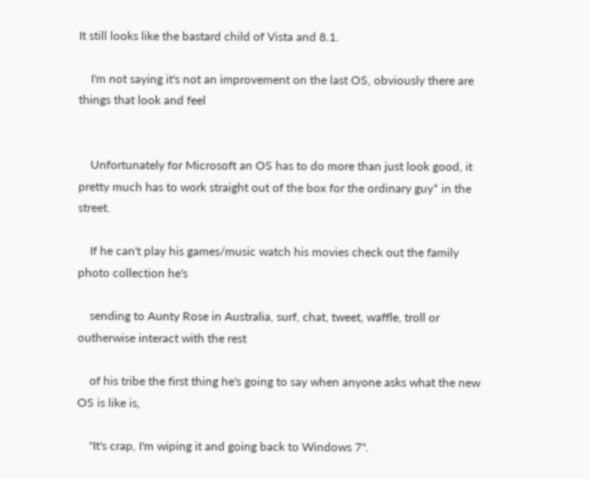It still looks like the bastard child of Vista and 8.1.

    I'm not saying it's not an improvement on the last OS, obviously there are things that look and feel


    Unfortunately for Microsoft an OS has to do more than just look good, it pretty much has to work straight out of the box for the ordinary guy* in the street.

    If he can't play his games/music watch his movies check out the family photo collection he's

    sending to Aunty Rose in Australia, surf, chat, tweet, waffle, troll or outherwise interact with the rest

    of his tribe the first thing he's going to say when anyone asks what the new OS is like is,

    "It's crap, I'm wiping it and going back to Windows 7".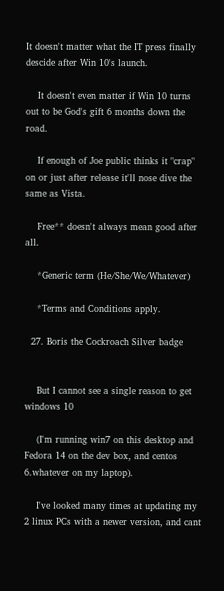It doesn't matter what the IT press finally descide after Win 10's launch.

    It doesn't even matter if Win 10 turns out to be God's gift 6 months down the road.

    If enough of Joe public thinks it "crap" on or just after release it'll nose dive the same as Vista.

    Free** doesn't always mean good after all.

    *Generic term (He/She/We/Whatever)

    *Terms and Conditions apply.

  27. Boris the Cockroach Silver badge


    But I cannot see a single reason to get windows 10

    (I'm running win7 on this desktop and Fedora 14 on the dev box, and centos 6.whatever on my laptop).

    I've looked many times at updating my 2 linux PCs with a newer version, and cant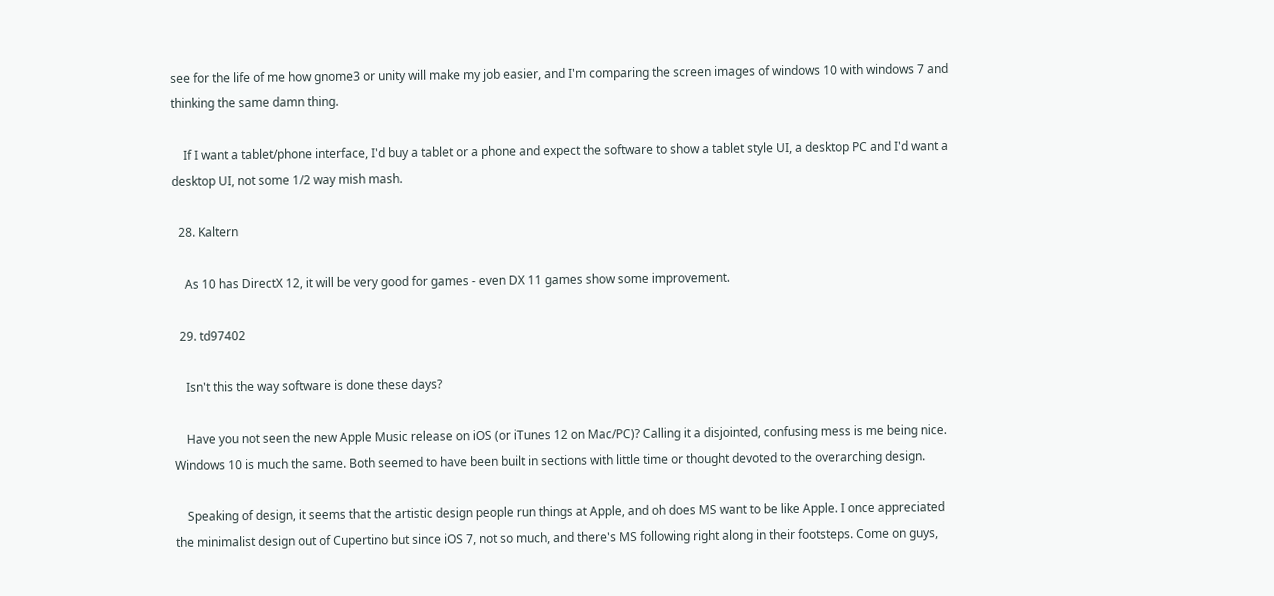see for the life of me how gnome3 or unity will make my job easier, and I'm comparing the screen images of windows 10 with windows 7 and thinking the same damn thing.

    If I want a tablet/phone interface, I'd buy a tablet or a phone and expect the software to show a tablet style UI, a desktop PC and I'd want a desktop UI, not some 1/2 way mish mash.

  28. Kaltern

    As 10 has DirectX 12, it will be very good for games - even DX 11 games show some improvement.

  29. td97402

    Isn't this the way software is done these days?

    Have you not seen the new Apple Music release on iOS (or iTunes 12 on Mac/PC)? Calling it a disjointed, confusing mess is me being nice. Windows 10 is much the same. Both seemed to have been built in sections with little time or thought devoted to the overarching design.

    Speaking of design, it seems that the artistic design people run things at Apple, and oh does MS want to be like Apple. I once appreciated the minimalist design out of Cupertino but since iOS 7, not so much, and there's MS following right along in their footsteps. Come on guys,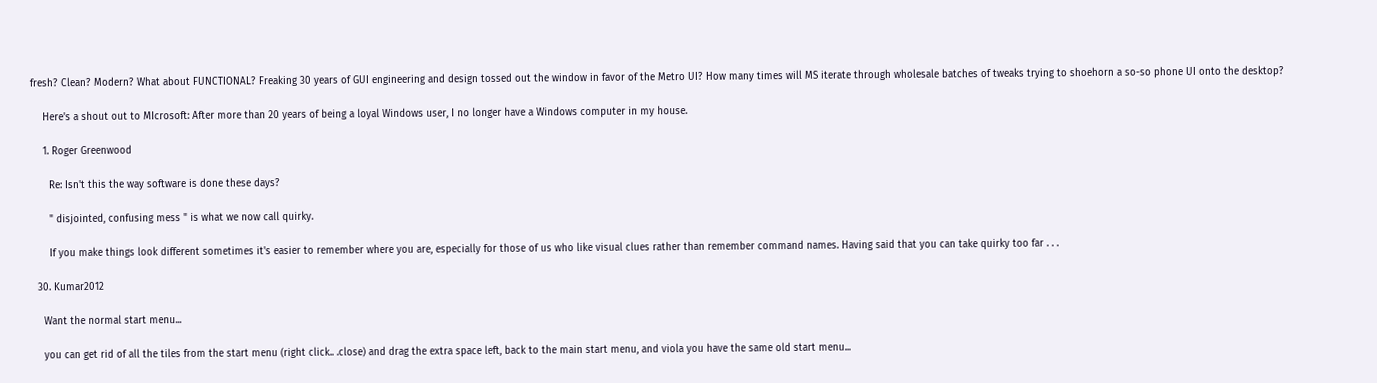fresh? Clean? Modern? What about FUNCTIONAL? Freaking 30 years of GUI engineering and design tossed out the window in favor of the Metro UI? How many times will MS iterate through wholesale batches of tweaks trying to shoehorn a so-so phone UI onto the desktop?

    Here's a shout out to MIcrosoft: After more than 20 years of being a loyal Windows user, I no longer have a Windows computer in my house.

    1. Roger Greenwood

      Re: Isn't this the way software is done these days?

      " disjointed, confusing mess " is what we now call quirky.

      If you make things look different sometimes it's easier to remember where you are, especially for those of us who like visual clues rather than remember command names. Having said that you can take quirky too far . . .

  30. Kumar2012

    Want the normal start menu...

    you can get rid of all the tiles from the start menu (right click.. .close) and drag the extra space left, back to the main start menu, and viola you have the same old start menu...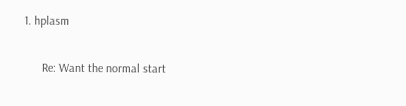1. hplasm

      Re: Want the normal start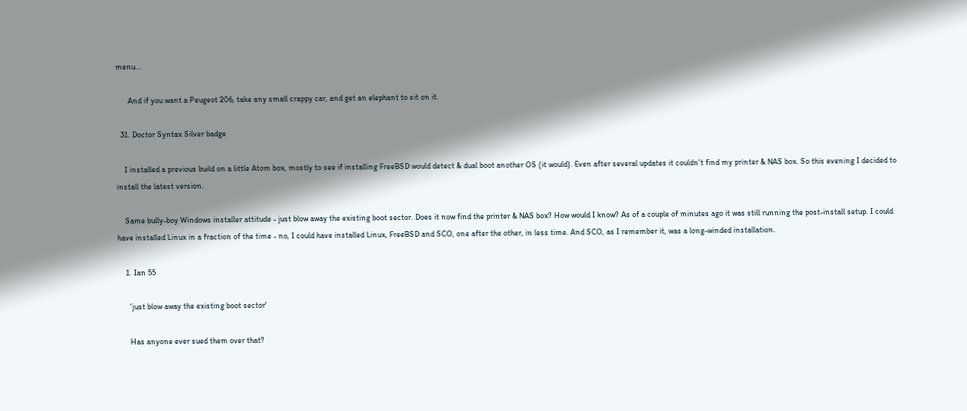menu...

      And if you want a Peugeot 206, take any small crappy car, and get an elephant to sit on it.

  31. Doctor Syntax Silver badge

    I installed a previous build on a little Atom box, mostly to see if installing FreeBSD would detect & dual boot another OS (it would). Even after several updates it couldn't find my printer & NAS box. So this evening I decided to install the latest version.

    Same bully-boy Windows installer attitude - just blow away the existing boot sector. Does it now find the printer & NAS box? How would I know? As of a couple of minutes ago it was still running the post-install setup. I could have installed Linux in a fraction of the time - no, I could have installed Linux, FreeBSD and SCO, one after the other, in less time. And SCO, as I remember it, was a long-winded installation.

    1. Ian 55

      'just blow away the existing boot sector'

      Has anyone ever sued them over that?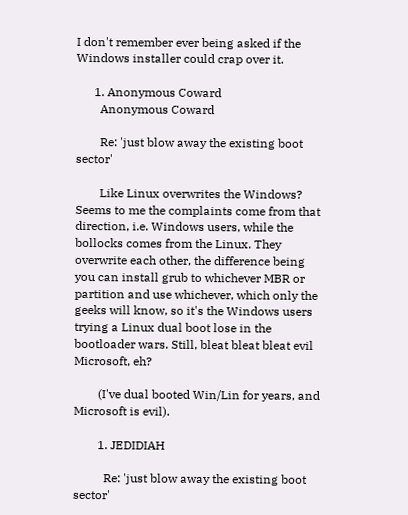I don't remember ever being asked if the Windows installer could crap over it.

      1. Anonymous Coward
        Anonymous Coward

        Re: 'just blow away the existing boot sector'

        Like Linux overwrites the Windows? Seems to me the complaints come from that direction, i.e. Windows users, while the bollocks comes from the Linux. They overwrite each other, the difference being you can install grub to whichever MBR or partition and use whichever, which only the geeks will know, so it's the Windows users trying a Linux dual boot lose in the bootloader wars. Still, bleat bleat bleat evil Microsoft, eh?

        (I've dual booted Win/Lin for years, and Microsoft is evil).

        1. JEDIDIAH

          Re: 'just blow away the existing boot sector'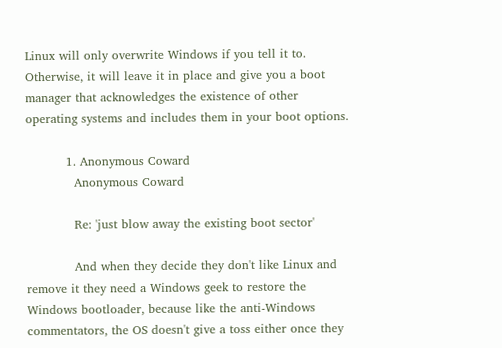Linux will only overwrite Windows if you tell it to. Otherwise, it will leave it in place and give you a boot manager that acknowledges the existence of other operating systems and includes them in your boot options.

          1. Anonymous Coward
            Anonymous Coward

            Re: 'just blow away the existing boot sector'

            And when they decide they don't like Linux and remove it they need a Windows geek to restore the Windows bootloader, because like the anti-Windows commentators, the OS doesn't give a toss either once they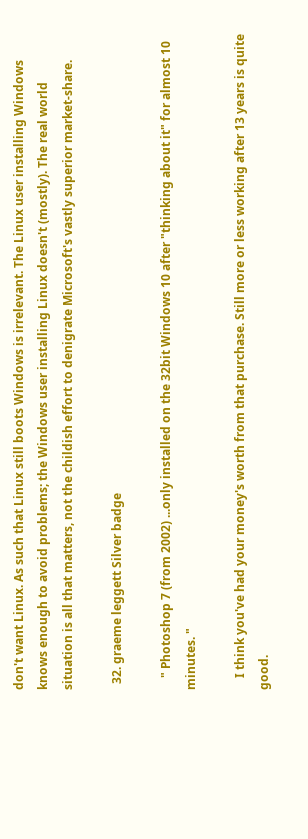don't want Linux. As such that Linux still boots Windows is irrelevant. The Linux user installing Windows knows enough to avoid problems; the Windows user installing Linux doesn't (mostly). The real world situation is all that matters, not the childish effort to denigrate Microsoft's vastly superior market-share.

  32. graeme leggett Silver badge

    " Photoshop 7 (from 2002) ...only installed on the 32bit Windows 10 after "thinking about it" for almost 10 minutes. "

    I think you've had your money's worth from that purchase. Still more or less working after 13 years is quite good.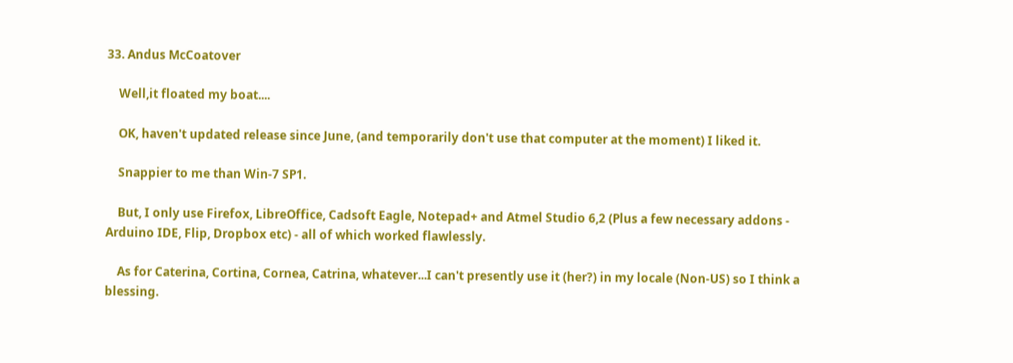33. Andus McCoatover

    Well,it floated my boat....

    OK, haven't updated release since June, (and temporarily don't use that computer at the moment) I liked it.

    Snappier to me than Win-7 SP1.

    But, I only use Firefox, LibreOffice, Cadsoft Eagle, Notepad+ and Atmel Studio 6,2 (Plus a few necessary addons - Arduino IDE, Flip, Dropbox etc) - all of which worked flawlessly.

    As for Caterina, Cortina, Cornea, Catrina, whatever...I can't presently use it (her?) in my locale (Non-US) so I think a blessing.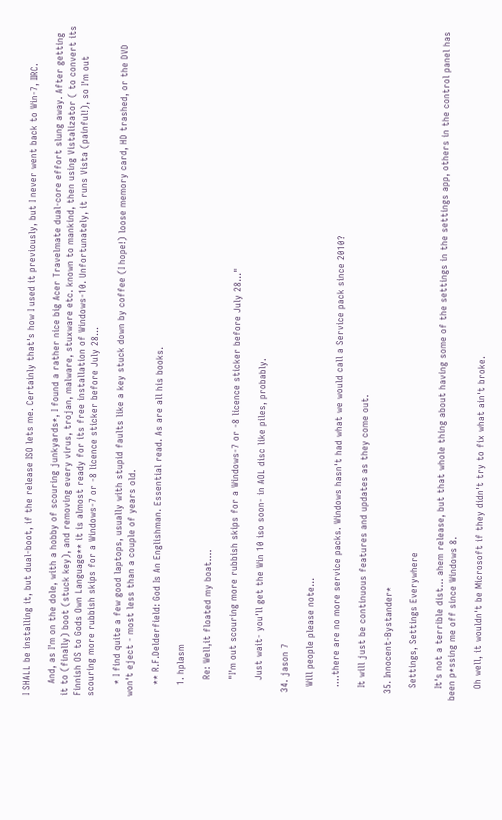I SHALL be installing it, but dual-boot, if the release ISO lets me. Certainly that's how I used it previously, but I never went back to Win-7, IIRC.

    And, as I'm on the dole, with a hobby of scouring junkyards*, I found a rather nice big Acer Travelmate dual-core effort slung away. After getting it to (finally) boot (stuck key), and removing every virus, trojan, malware, stuxware etc. known to mankind, then using Vistalizator ( to convert its Finnish OS to Gods Own Language** it is almost ready for its free installation of Windows-10. Unfortunately, it runs Vista (painful!), so I'm out scouring more rubbish skips for a Windows-7 or -8 licence sticker before July 28...

    * I find quite a few good laptops, usually with stupid faults like a key stuck down by coffee (I hope!) loose memory card, HD trashed, or the DVD won't eject - most less than a couple of years old.

    ** R.F.Delderfield: God Is An Englishman. Essential read. As are all his books.

    1. hplasm

      Re: Well,it floated my boat....

      "I'm out scouring more rubbish skips for a Windows-7 or -8 licence sticker before July 28..."

      Just wait- you'll get the Win 10 iso soon- in AOL disc like piles, probably.

  34. jason 7

    Will people please note...

    ....there are no more service packs. Windows hasn't had what we would call a Service pack since 2010?

    It will just be continuous features and updates as they come out.

  35. Innocent-Bystander*

    Settings, Settings Everywhere

    It's not a terrible dist... ahem release, but that whole thing about having some of the settings in the settings app, others in the control panel has been p*ssing me off since Windows 8.

    Oh well, it wouldn't be Microsoft if they didn't try to fix what ain't broke.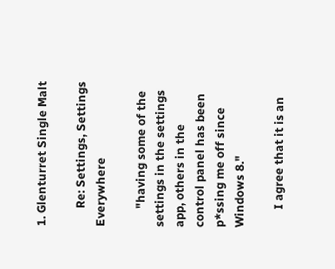1. Glenturret Single Malt

      Re: Settings, Settings Everywhere

      "having some of the settings in the settings app, others in the control panel has been p*ssing me off since Windows 8."

      I agree that it is an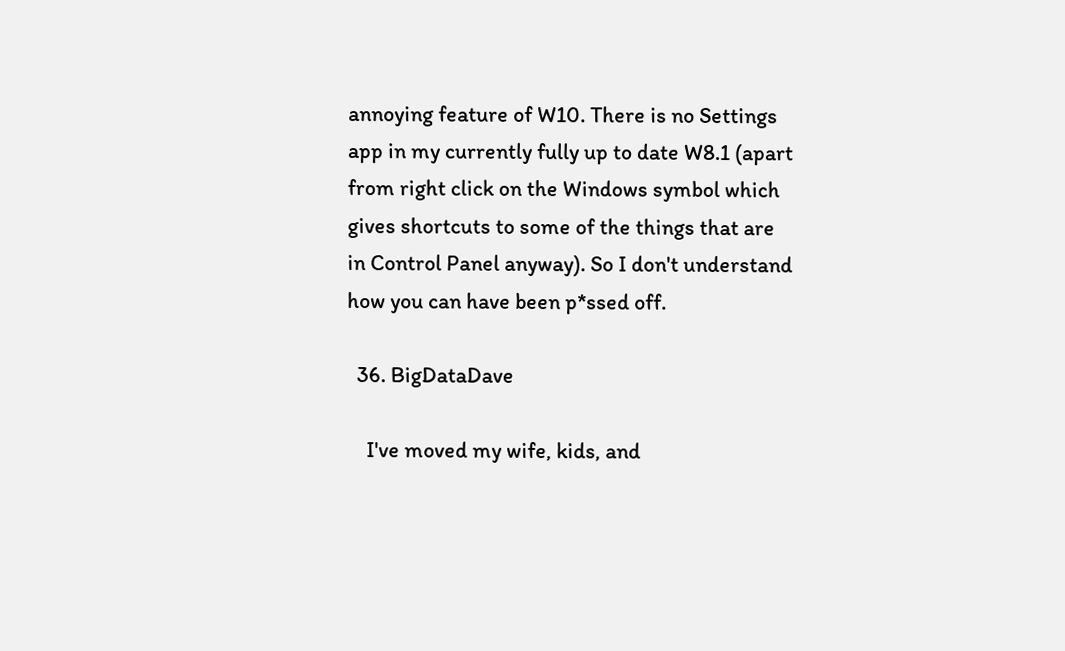annoying feature of W10. There is no Settings app in my currently fully up to date W8.1 (apart from right click on the Windows symbol which gives shortcuts to some of the things that are in Control Panel anyway). So I don't understand how you can have been p*ssed off.

  36. BigDataDave

    I've moved my wife, kids, and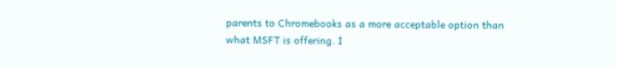parents to Chromebooks as a more acceptable option than what MSFT is offering. I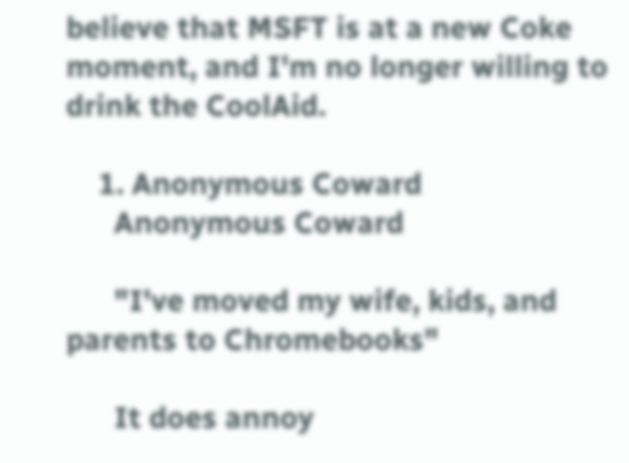believe that MSFT is at a new Coke moment, and I'm no longer willing to drink the CoolAid.

    1. Anonymous Coward
      Anonymous Coward

      "I've moved my wife, kids, and parents to Chromebooks"

      It does annoy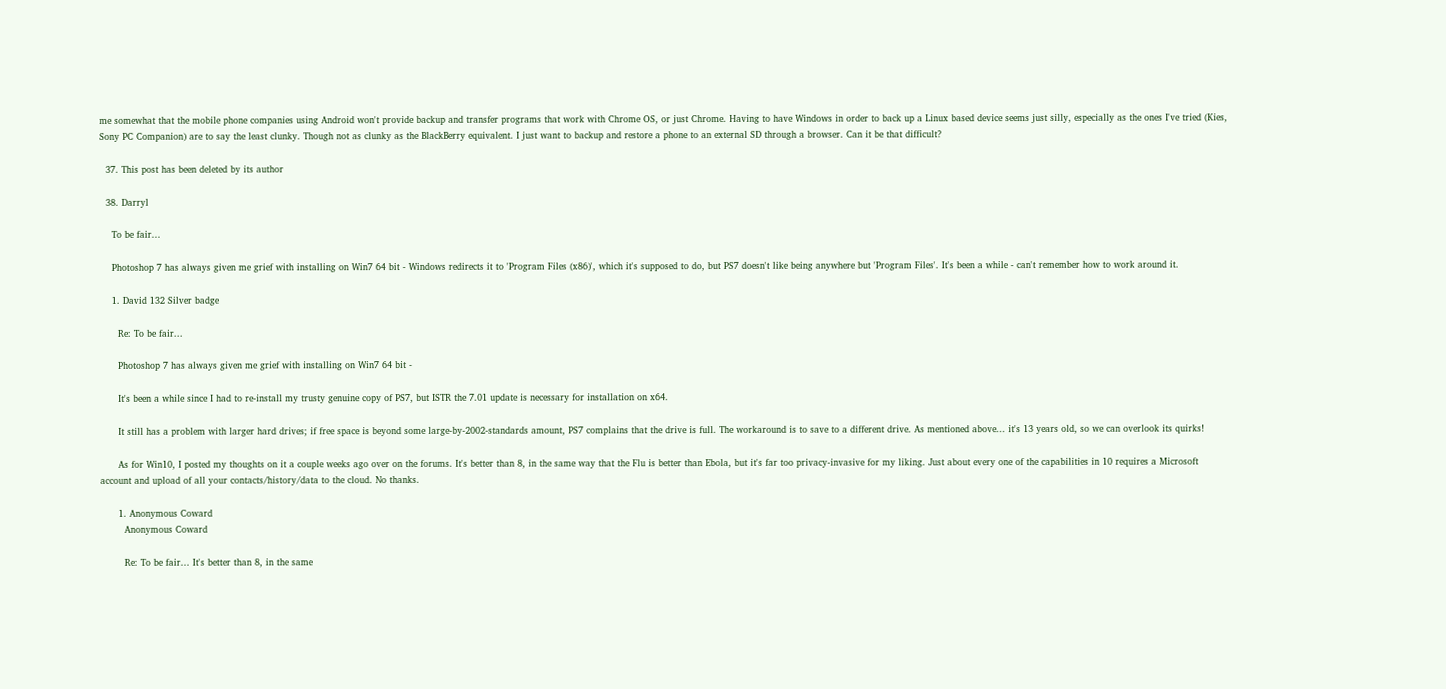me somewhat that the mobile phone companies using Android won't provide backup and transfer programs that work with Chrome OS, or just Chrome. Having to have Windows in order to back up a Linux based device seems just silly, especially as the ones I've tried (Kies, Sony PC Companion) are to say the least clunky. Though not as clunky as the BlackBerry equivalent. I just want to backup and restore a phone to an external SD through a browser. Can it be that difficult?

  37. This post has been deleted by its author

  38. Darryl

    To be fair...

    Photoshop 7 has always given me grief with installing on Win7 64 bit - Windows redirects it to 'Program Files (x86)', which it's supposed to do, but PS7 doesn't like being anywhere but 'Program Files'. It's been a while - can't remember how to work around it.

    1. David 132 Silver badge

      Re: To be fair...

      Photoshop 7 has always given me grief with installing on Win7 64 bit -

      It's been a while since I had to re-install my trusty genuine copy of PS7, but ISTR the 7.01 update is necessary for installation on x64.

      It still has a problem with larger hard drives; if free space is beyond some large-by-2002-standards amount, PS7 complains that the drive is full. The workaround is to save to a different drive. As mentioned above... it's 13 years old, so we can overlook its quirks!

      As for Win10, I posted my thoughts on it a couple weeks ago over on the forums. It's better than 8, in the same way that the Flu is better than Ebola, but it's far too privacy-invasive for my liking. Just about every one of the capabilities in 10 requires a Microsoft account and upload of all your contacts/history/data to the cloud. No thanks.

      1. Anonymous Coward
        Anonymous Coward

        Re: To be fair... It's better than 8, in the same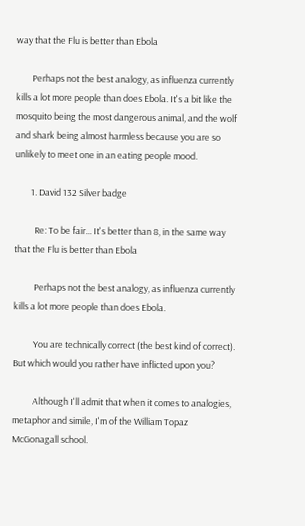way that the Flu is better than Ebola

        Perhaps not the best analogy, as influenza currently kills a lot more people than does Ebola. It's a bit like the mosquito being the most dangerous animal, and the wolf and shark being almost harmless because you are so unlikely to meet one in an eating people mood.

        1. David 132 Silver badge

          Re: To be fair... It's better than 8, in the same way that the Flu is better than Ebola

          Perhaps not the best analogy, as influenza currently kills a lot more people than does Ebola.

          You are technically correct (the best kind of correct). But which would you rather have inflicted upon you?

          Although I'll admit that when it comes to analogies, metaphor and simile, I'm of the William Topaz McGonagall school.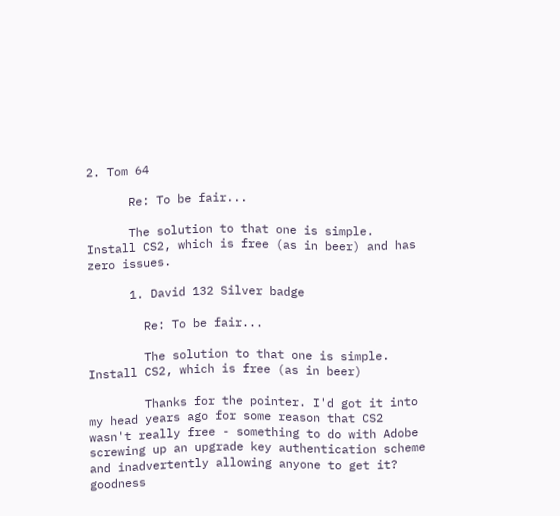2. Tom 64

      Re: To be fair...

      The solution to that one is simple. Install CS2, which is free (as in beer) and has zero issues.

      1. David 132 Silver badge

        Re: To be fair...

        The solution to that one is simple. Install CS2, which is free (as in beer)

        Thanks for the pointer. I'd got it into my head years ago for some reason that CS2 wasn't really free - something to do with Adobe screwing up an upgrade key authentication scheme and inadvertently allowing anyone to get it? goodness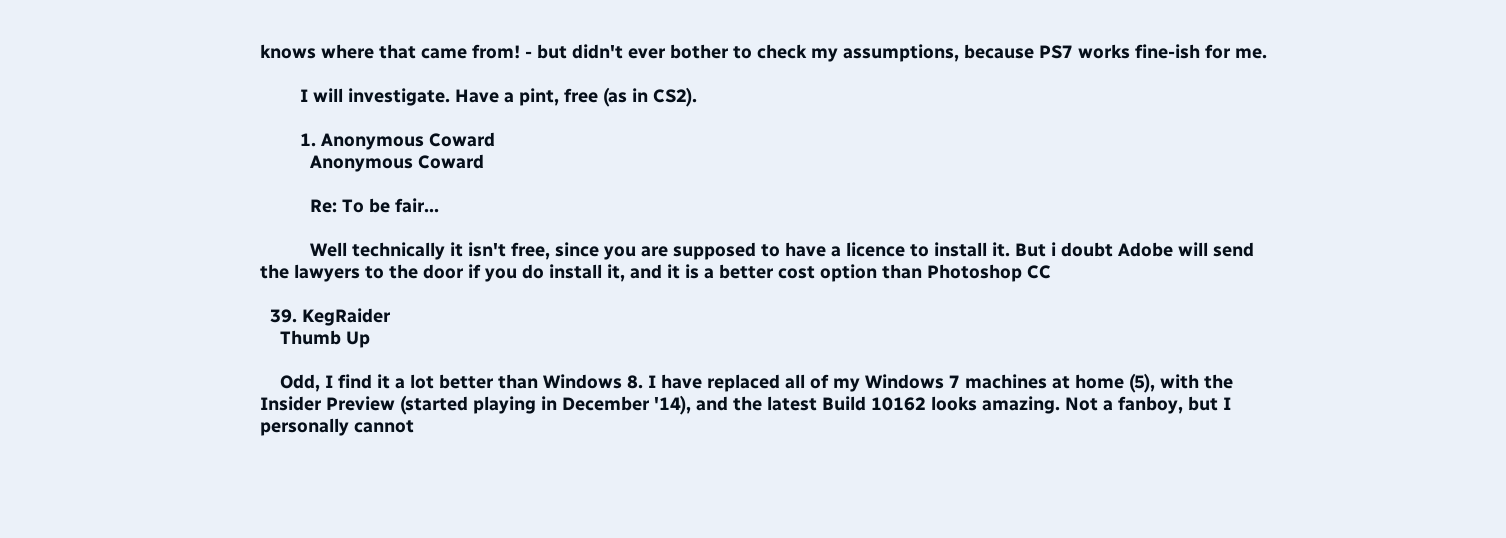knows where that came from! - but didn't ever bother to check my assumptions, because PS7 works fine-ish for me.

        I will investigate. Have a pint, free (as in CS2).

        1. Anonymous Coward
          Anonymous Coward

          Re: To be fair...

          Well technically it isn't free, since you are supposed to have a licence to install it. But i doubt Adobe will send the lawyers to the door if you do install it, and it is a better cost option than Photoshop CC

  39. KegRaider
    Thumb Up

    Odd, I find it a lot better than Windows 8. I have replaced all of my Windows 7 machines at home (5), with the Insider Preview (started playing in December '14), and the latest Build 10162 looks amazing. Not a fanboy, but I personally cannot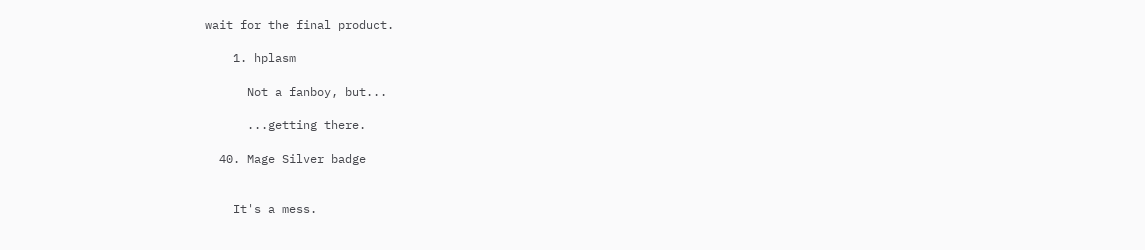wait for the final product.

    1. hplasm

      Not a fanboy, but...

      ...getting there.

  40. Mage Silver badge


    It's a mess.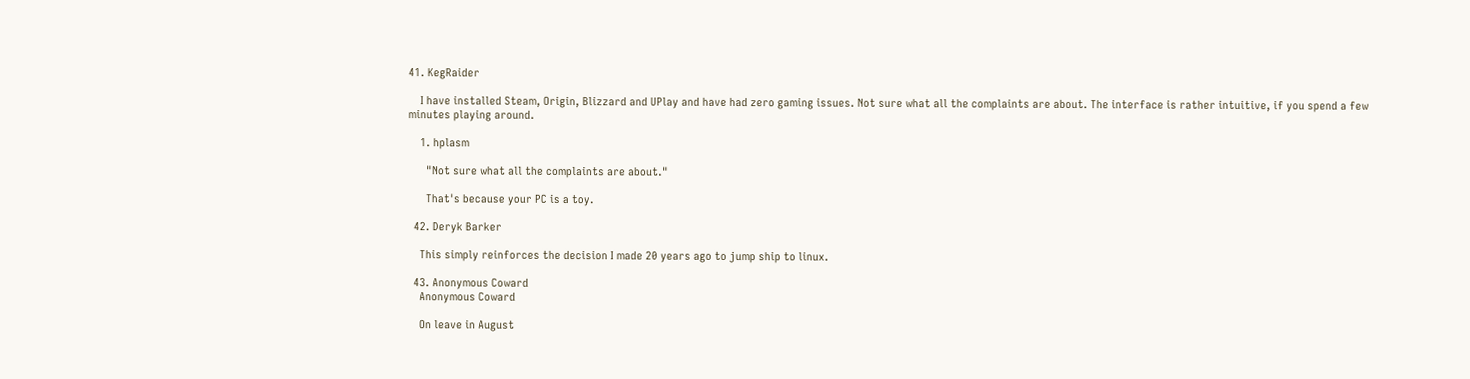41. KegRaider

    I have installed Steam, Origin, Blizzard and UPlay and have had zero gaming issues. Not sure what all the complaints are about. The interface is rather intuitive, if you spend a few minutes playing around.

    1. hplasm

      "Not sure what all the complaints are about."

      That's because your PC is a toy.

  42. Deryk Barker

    This simply reinforces the decision I made 20 years ago to jump ship to linux.

  43. Anonymous Coward
    Anonymous Coward

    On leave in August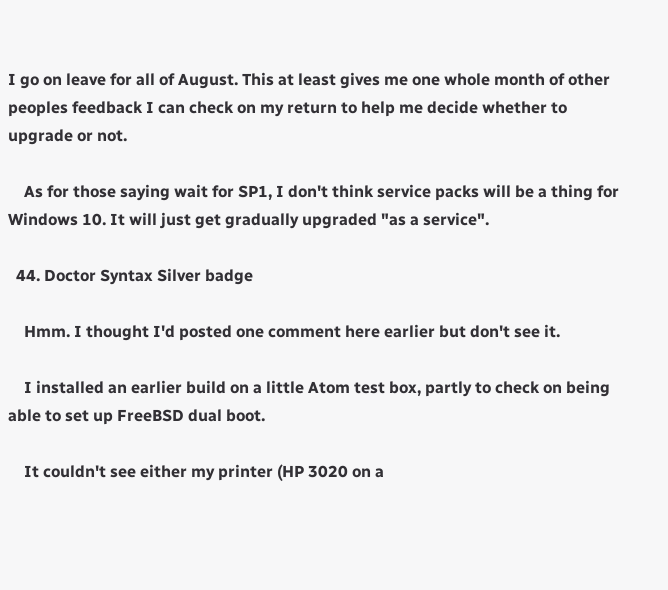I go on leave for all of August. This at least gives me one whole month of other peoples feedback I can check on my return to help me decide whether to upgrade or not.

    As for those saying wait for SP1, I don't think service packs will be a thing for Windows 10. It will just get gradually upgraded "as a service".

  44. Doctor Syntax Silver badge

    Hmm. I thought I'd posted one comment here earlier but don't see it.

    I installed an earlier build on a little Atom test box, partly to check on being able to set up FreeBSD dual boot.

    It couldn't see either my printer (HP 3020 on a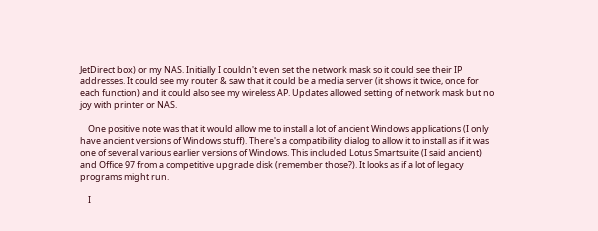JetDirect box) or my NAS. Initially I couldn't even set the network mask so it could see their IP addresses. It could see my router & saw that it could be a media server (it shows it twice, once for each function) and it could also see my wireless AP. Updates allowed setting of network mask but no joy with printer or NAS.

    One positive note was that it would allow me to install a lot of ancient Windows applications (I only have ancient versions of Windows stuff). There's a compatibility dialog to allow it to install as if it was one of several various earlier versions of Windows. This included Lotus Smartsuite (I said ancient) and Office 97 from a competitive upgrade disk (remember those?). It looks as if a lot of legacy programs might run.

    I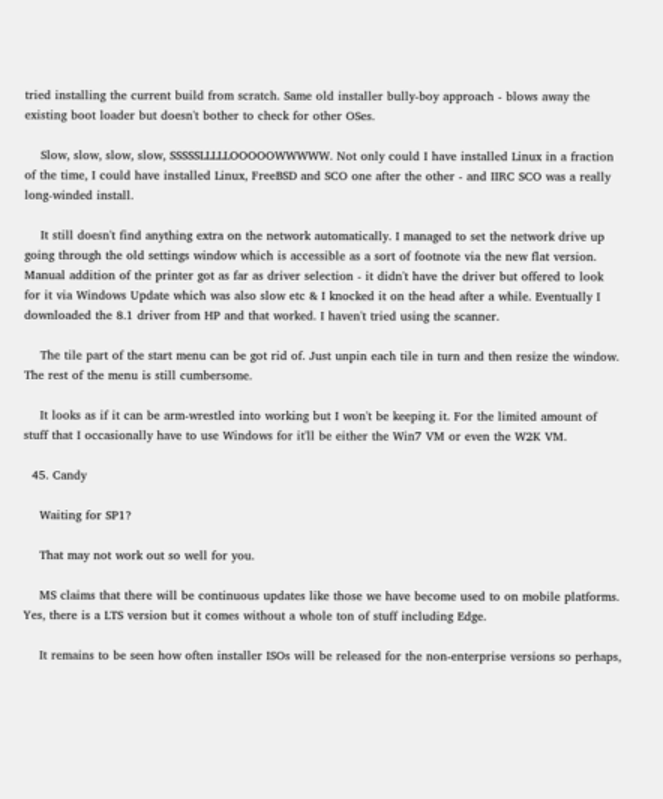tried installing the current build from scratch. Same old installer bully-boy approach - blows away the existing boot loader but doesn't bother to check for other OSes.

    Slow, slow, slow, slow, SSSSSLLLLLOOOOOWWWWW. Not only could I have installed Linux in a fraction of the time, I could have installed Linux, FreeBSD and SCO one after the other - and IIRC SCO was a really long-winded install.

    It still doesn't find anything extra on the network automatically. I managed to set the network drive up going through the old settings window which is accessible as a sort of footnote via the new flat version. Manual addition of the printer got as far as driver selection - it didn't have the driver but offered to look for it via Windows Update which was also slow etc & I knocked it on the head after a while. Eventually I downloaded the 8.1 driver from HP and that worked. I haven't tried using the scanner.

    The tile part of the start menu can be got rid of. Just unpin each tile in turn and then resize the window. The rest of the menu is still cumbersome.

    It looks as if it can be arm-wrestled into working but I won't be keeping it. For the limited amount of stuff that I occasionally have to use Windows for it'll be either the Win7 VM or even the W2K VM.

  45. Candy

    Waiting for SP1?

    That may not work out so well for you.

    MS claims that there will be continuous updates like those we have become used to on mobile platforms. Yes, there is a LTS version but it comes without a whole ton of stuff including Edge.

    It remains to be seen how often installer ISOs will be released for the non-enterprise versions so perhaps,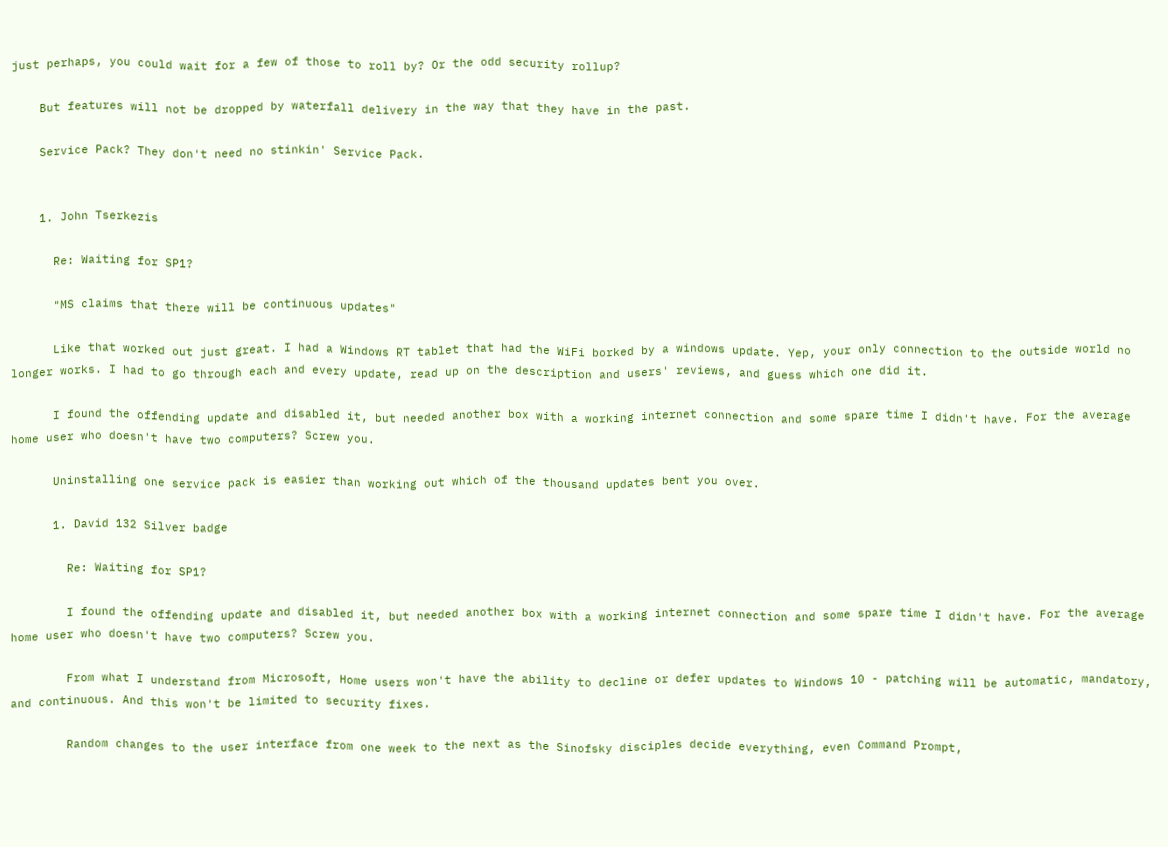just perhaps, you could wait for a few of those to roll by? Or the odd security rollup?

    But features will not be dropped by waterfall delivery in the way that they have in the past.

    Service Pack? They don't need no stinkin' Service Pack.


    1. John Tserkezis

      Re: Waiting for SP1?

      "MS claims that there will be continuous updates"

      Like that worked out just great. I had a Windows RT tablet that had the WiFi borked by a windows update. Yep, your only connection to the outside world no longer works. I had to go through each and every update, read up on the description and users' reviews, and guess which one did it.

      I found the offending update and disabled it, but needed another box with a working internet connection and some spare time I didn't have. For the average home user who doesn't have two computers? Screw you.

      Uninstalling one service pack is easier than working out which of the thousand updates bent you over.

      1. David 132 Silver badge

        Re: Waiting for SP1?

        I found the offending update and disabled it, but needed another box with a working internet connection and some spare time I didn't have. For the average home user who doesn't have two computers? Screw you.

        From what I understand from Microsoft, Home users won't have the ability to decline or defer updates to Windows 10 - patching will be automatic, mandatory, and continuous. And this won't be limited to security fixes.

        Random changes to the user interface from one week to the next as the Sinofsky disciples decide everything, even Command Prompt,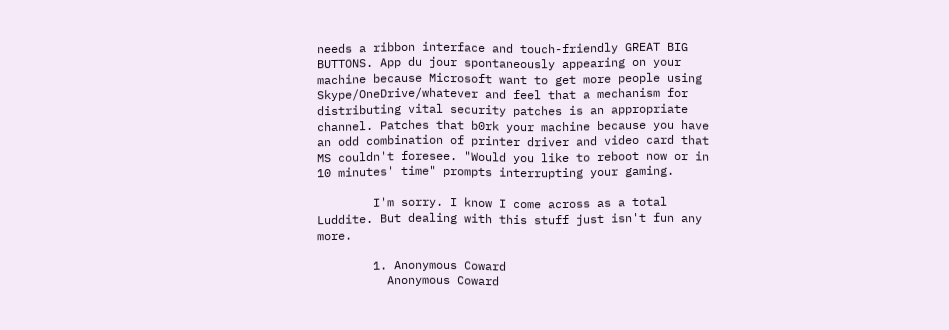needs a ribbon interface and touch-friendly GREAT BIG BUTTONS. App du jour spontaneously appearing on your machine because Microsoft want to get more people using Skype/OneDrive/whatever and feel that a mechanism for distributing vital security patches is an appropriate channel. Patches that b0rk your machine because you have an odd combination of printer driver and video card that MS couldn't foresee. "Would you like to reboot now or in 10 minutes' time" prompts interrupting your gaming.

        I'm sorry. I know I come across as a total Luddite. But dealing with this stuff just isn't fun any more.

        1. Anonymous Coward
          Anonymous Coward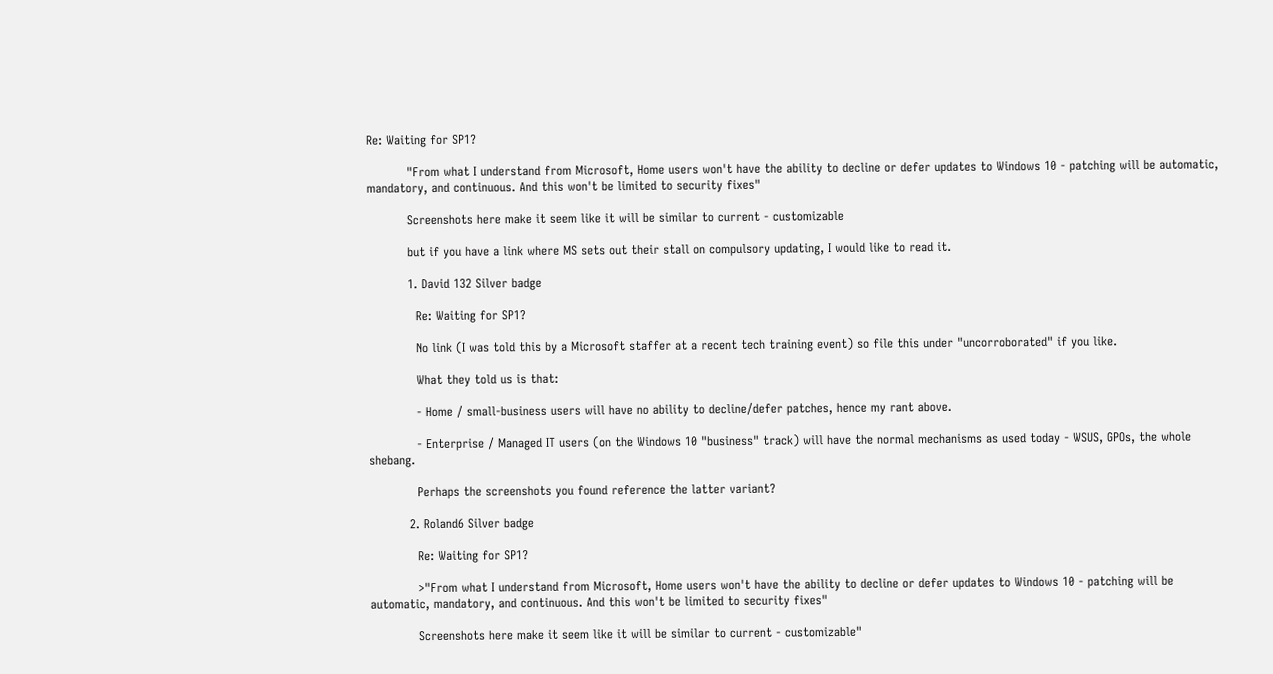Re: Waiting for SP1?

          "From what I understand from Microsoft, Home users won't have the ability to decline or defer updates to Windows 10 - patching will be automatic, mandatory, and continuous. And this won't be limited to security fixes"

          Screenshots here make it seem like it will be similar to current - customizable

          but if you have a link where MS sets out their stall on compulsory updating, I would like to read it.

          1. David 132 Silver badge

            Re: Waiting for SP1?

            No link (I was told this by a Microsoft staffer at a recent tech training event) so file this under "uncorroborated" if you like.

            What they told us is that:

            - Home / small-business users will have no ability to decline/defer patches, hence my rant above.

            - Enterprise / Managed IT users (on the Windows 10 "business" track) will have the normal mechanisms as used today - WSUS, GPOs, the whole shebang.

            Perhaps the screenshots you found reference the latter variant?

          2. Roland6 Silver badge

            Re: Waiting for SP1?

            >"From what I understand from Microsoft, Home users won't have the ability to decline or defer updates to Windows 10 - patching will be automatic, mandatory, and continuous. And this won't be limited to security fixes"

            Screenshots here make it seem like it will be similar to current - customizable"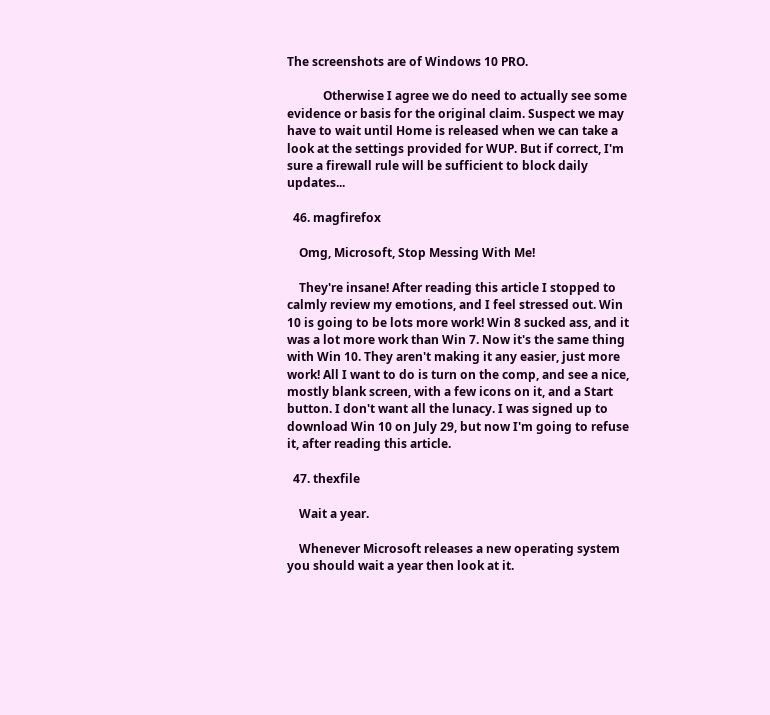The screenshots are of Windows 10 PRO.

            Otherwise I agree we do need to actually see some evidence or basis for the original claim. Suspect we may have to wait until Home is released when we can take a look at the settings provided for WUP. But if correct, I'm sure a firewall rule will be sufficient to block daily updates...

  46. magfirefox

    Omg, Microsoft, Stop Messing With Me!

    They're insane! After reading this article I stopped to calmly review my emotions, and I feel stressed out. Win 10 is going to be lots more work! Win 8 sucked ass, and it was a lot more work than Win 7. Now it's the same thing with Win 10. They aren't making it any easier, just more work! All I want to do is turn on the comp, and see a nice, mostly blank screen, with a few icons on it, and a Start button. I don't want all the lunacy. I was signed up to download Win 10 on July 29, but now I'm going to refuse it, after reading this article.

  47. thexfile

    Wait a year.

    Whenever Microsoft releases a new operating system you should wait a year then look at it.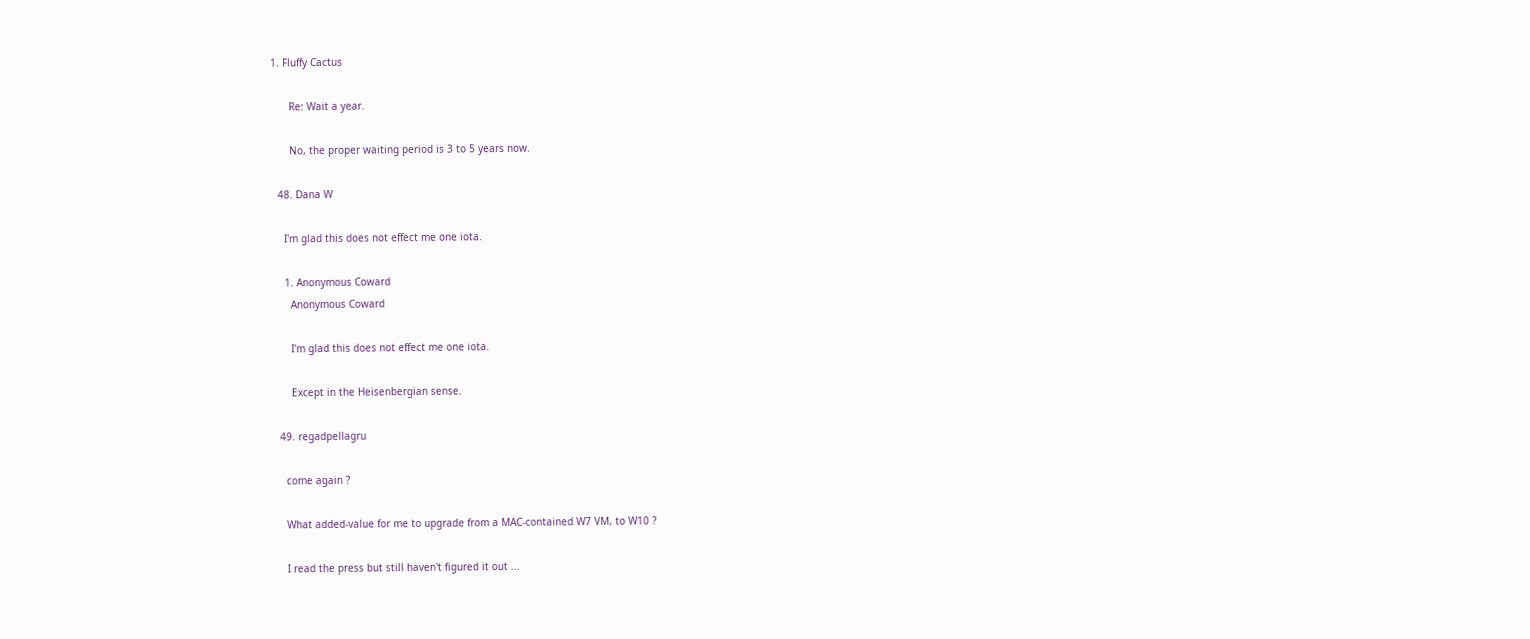1. Fluffy Cactus

      Re: Wait a year.

      No, the proper waiting period is 3 to 5 years now.

  48. Dana W

    I'm glad this does not effect me one iota.

    1. Anonymous Coward
      Anonymous Coward

      I'm glad this does not effect me one iota.

      Except in the Heisenbergian sense.

  49. regadpellagru

    come again ?

    What added-value for me to upgrade from a MAC-contained W7 VM, to W10 ?

    I read the press but still haven't figured it out ...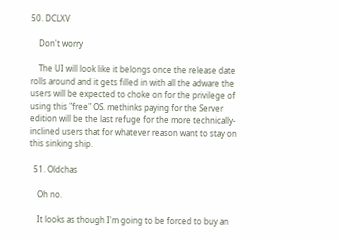50. DCLXV

    Don't worry

    The UI will look like it belongs once the release date rolls around and it gets filled in with all the adware the users will be expected to choke on for the privilege of using this "free" OS. methinks paying for the Server edition will be the last refuge for the more technically-inclined users that for whatever reason want to stay on this sinking ship.

  51. Oldchas

    Oh no.

    It looks as though I'm going to be forced to buy an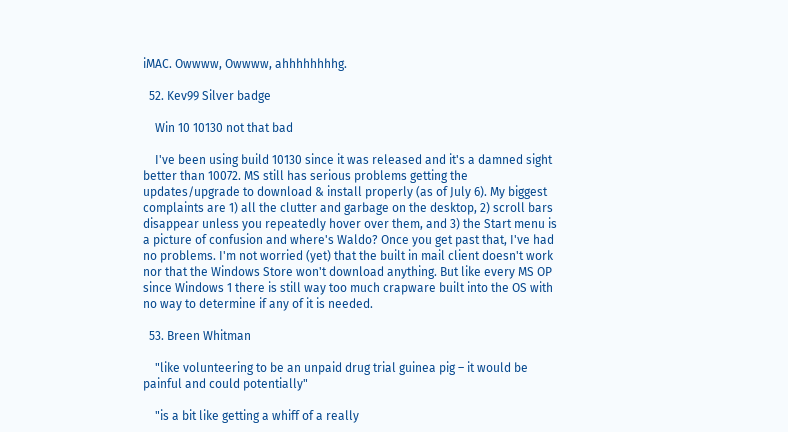iMAC. Owwww, Owwww, ahhhhhhhhg.

  52. Kev99 Silver badge

    Win 10 10130 not that bad

    I've been using build 10130 since it was released and it's a damned sight better than 10072. MS still has serious problems getting the updates/upgrade to download & install properly (as of July 6). My biggest complaints are 1) all the clutter and garbage on the desktop, 2) scroll bars disappear unless you repeatedly hover over them, and 3) the Start menu is a picture of confusion and where's Waldo? Once you get past that, I've had no problems. I'm not worried (yet) that the built in mail client doesn't work nor that the Windows Store won't download anything. But like every MS OP since Windows 1 there is still way too much crapware built into the OS with no way to determine if any of it is needed.

  53. Breen Whitman

    "like volunteering to be an unpaid drug trial guinea pig – it would be painful and could potentially"

    "is a bit like getting a whiff of a really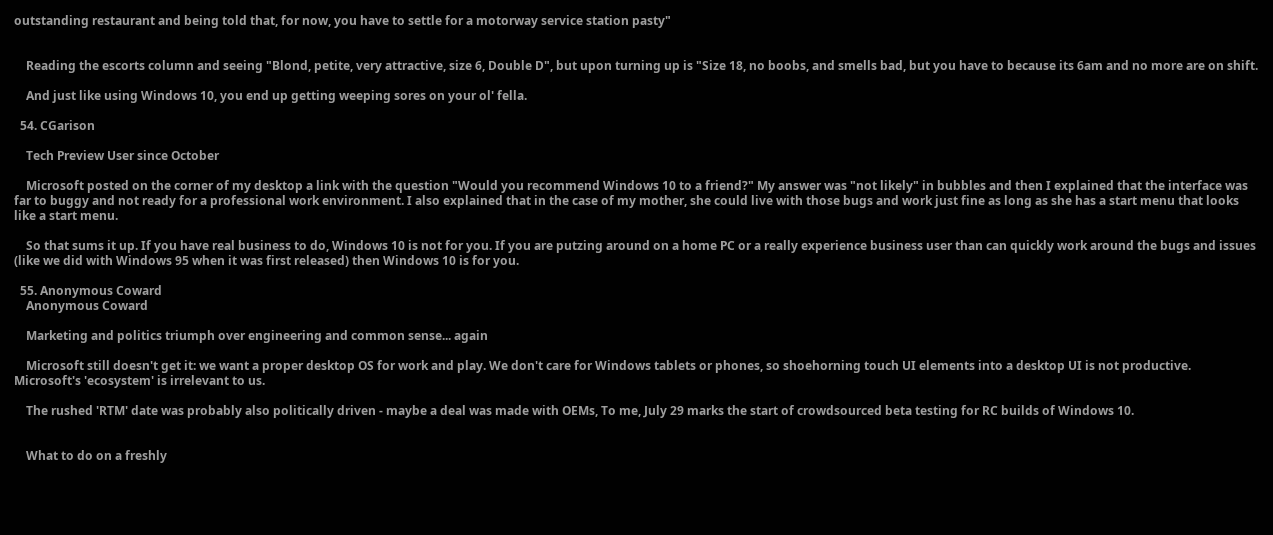outstanding restaurant and being told that, for now, you have to settle for a motorway service station pasty"


    Reading the escorts column and seeing "Blond, petite, very attractive, size 6, Double D", but upon turning up is "Size 18, no boobs, and smells bad, but you have to because its 6am and no more are on shift.

    And just like using Windows 10, you end up getting weeping sores on your ol' fella.

  54. CGarison

    Tech Preview User since October

    Microsoft posted on the corner of my desktop a link with the question "Would you recommend Windows 10 to a friend?" My answer was "not likely" in bubbles and then I explained that the interface was far to buggy and not ready for a professional work environment. I also explained that in the case of my mother, she could live with those bugs and work just fine as long as she has a start menu that looks like a start menu.

    So that sums it up. If you have real business to do, Windows 10 is not for you. If you are putzing around on a home PC or a really experience business user than can quickly work around the bugs and issues (like we did with Windows 95 when it was first released) then Windows 10 is for you.

  55. Anonymous Coward
    Anonymous Coward

    Marketing and politics triumph over engineering and common sense... again

    Microsoft still doesn't get it: we want a proper desktop OS for work and play. We don't care for Windows tablets or phones, so shoehorning touch UI elements into a desktop UI is not productive. Microsoft's 'ecosystem' is irrelevant to us.

    The rushed 'RTM' date was probably also politically driven - maybe a deal was made with OEMs, To me, July 29 marks the start of crowdsourced beta testing for RC builds of Windows 10.


    What to do on a freshly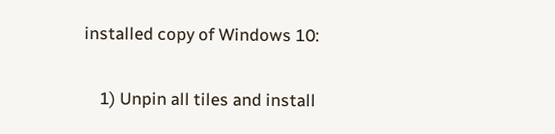installed copy of Windows 10:

    1) Unpin all tiles and install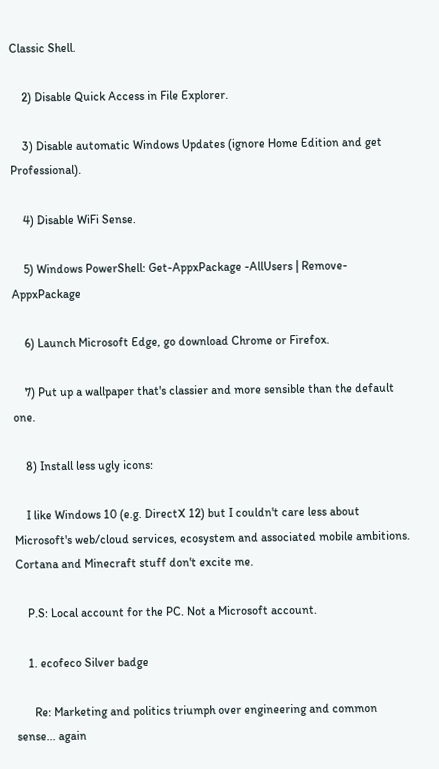Classic Shell.

    2) Disable Quick Access in File Explorer.

    3) Disable automatic Windows Updates (ignore Home Edition and get Professional).

    4) Disable WiFi Sense.

    5) Windows PowerShell: Get-AppxPackage -AllUsers | Remove-AppxPackage

    6) Launch Microsoft Edge, go download Chrome or Firefox.

    7) Put up a wallpaper that's classier and more sensible than the default one.

    8) Install less ugly icons:

    I like Windows 10 (e.g. DirectX 12) but I couldn't care less about Microsoft's web/cloud services, ecosystem and associated mobile ambitions. Cortana and Minecraft stuff don't excite me.

    P.S: Local account for the PC. Not a Microsoft account.

    1. ecofeco Silver badge

      Re: Marketing and politics triumph over engineering and common sense... again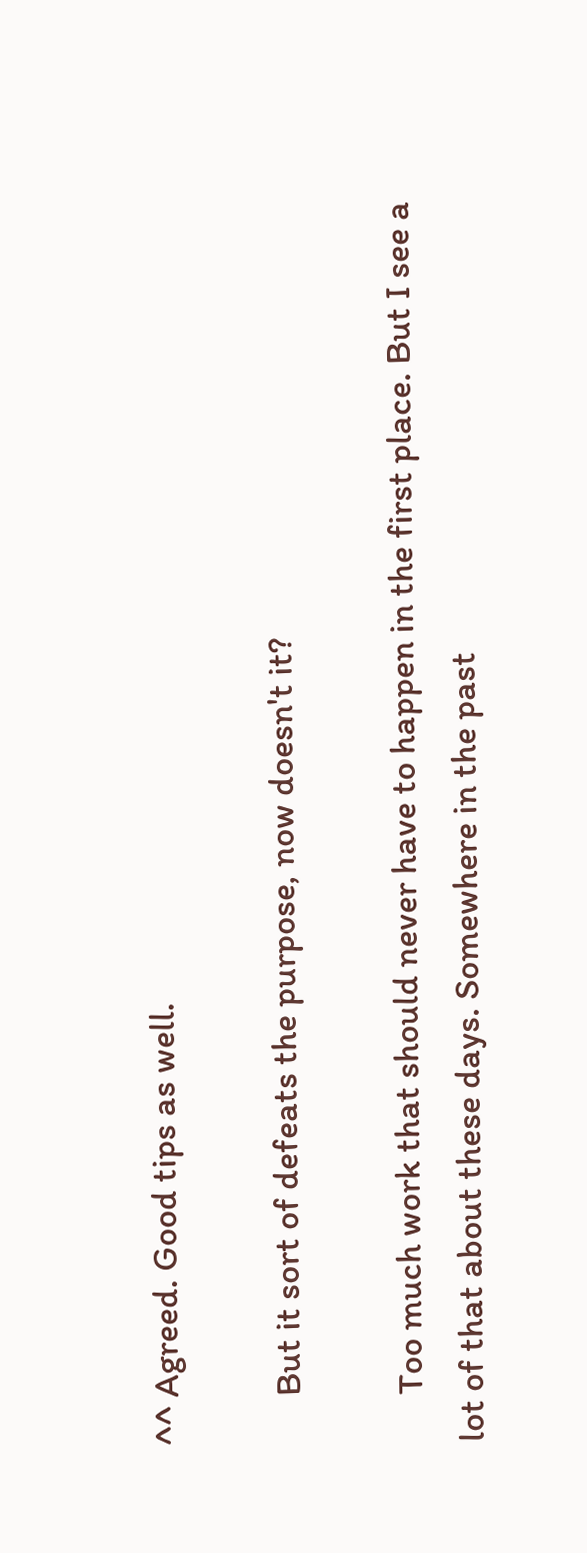^^ Agreed. Good tips as well.

      But it sort of defeats the purpose, now doesn't it?

      Too much work that should never have to happen in the first place. But I see a lot of that about these days. Somewhere in the past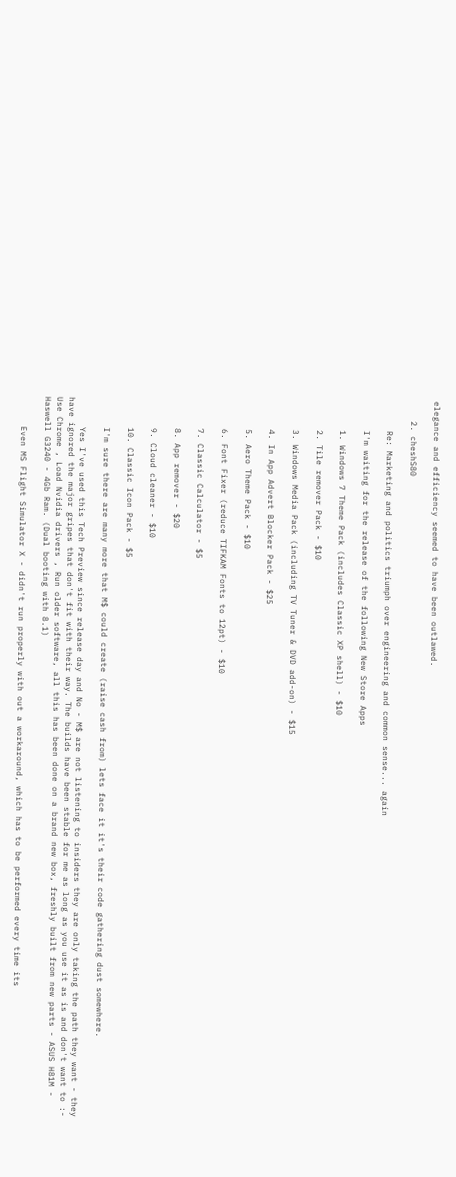elegance and efficiency seemed to have been outlawed.

    2. cheshS80

      Re: Marketing and politics triumph over engineering and common sense... again

      I'm waiting for the release of the following New Store Apps

      1. Windows 7 Theme Pack (includes Classic XP shell) - $10

      2. Tile remover Pack - $10

      3. Windows Media Pack (including TV Tuner & DVD add-on) - $15

      4. In App Advert Blocker Pack - $25

      5. Aero Theme Pack - $10

      6. Font Fixer (reduce TIFKAM Fonts to 12pt) - $10

      7. Classic Calculator - $5

      8. App remover - $20

      9. Cloud cleaner - $10

      10. Classic Icon Pack - $5

      I'm sure there are many more that M$ could create (raise cash from) lets face it it's their code gathering dust somewhere.

      Yes I've used this Tech Preview since release day and No - M$ are not listening to insiders they are only taking the path they want - they have ignored the major gripes that don't fit with their way. The builds have been stable for me as long as you use it as is and don't want to :- Use Chrome , Load Nvidia drivers , Run older software, all this has been done on a brand new box, freshly built from new parts - ASUS H81M - Haswell G3240 - 4Gb Ram. (Dual booting with 8.1)

      Even MS Flight Simulator X - didn't run properly with out a workaround, which has to be performed every time its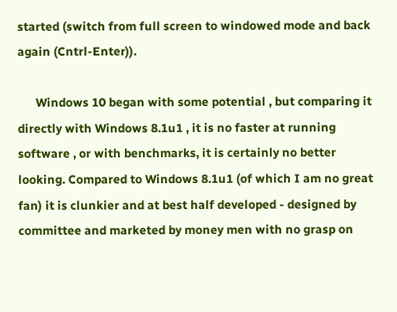started (switch from full screen to windowed mode and back again (Cntrl-Enter)).

      Windows 10 began with some potential , but comparing it directly with Windows 8.1u1 , it is no faster at running software , or with benchmarks, it is certainly no better looking. Compared to Windows 8.1u1 (of which I am no great fan) it is clunkier and at best half developed - designed by committee and marketed by money men with no grasp on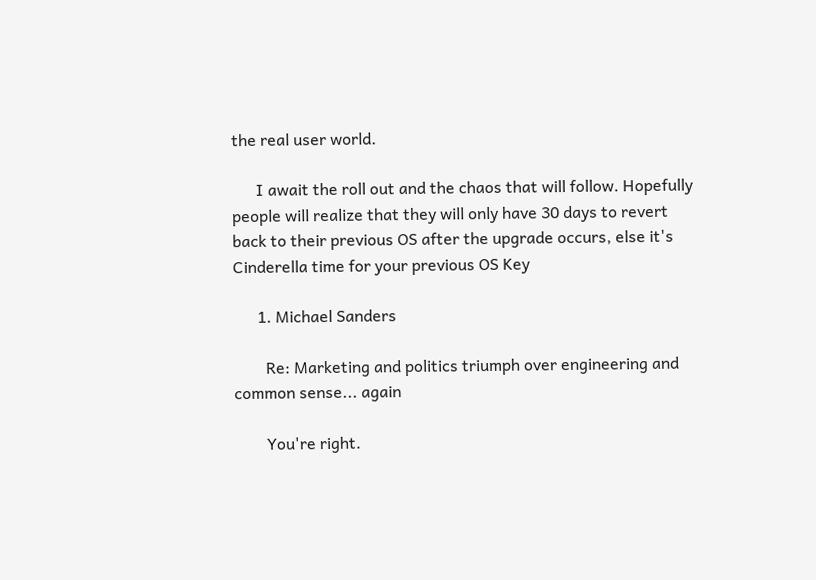the real user world.

      I await the roll out and the chaos that will follow. Hopefully people will realize that they will only have 30 days to revert back to their previous OS after the upgrade occurs, else it's Cinderella time for your previous OS Key

      1. Michael Sanders

        Re: Marketing and politics triumph over engineering and common sense... again

        You're right.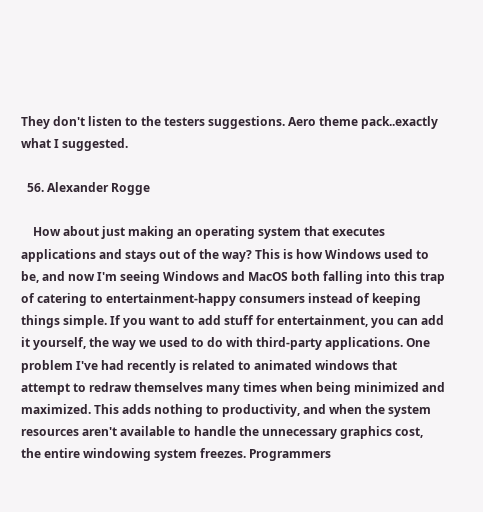They don't listen to the testers suggestions. Aero theme pack..exactly what I suggested.

  56. Alexander Rogge

    How about just making an operating system that executes applications and stays out of the way? This is how Windows used to be, and now I'm seeing Windows and MacOS both falling into this trap of catering to entertainment-happy consumers instead of keeping things simple. If you want to add stuff for entertainment, you can add it yourself, the way we used to do with third-party applications. One problem I've had recently is related to animated windows that attempt to redraw themselves many times when being minimized and maximized. This adds nothing to productivity, and when the system resources aren't available to handle the unnecessary graphics cost, the entire windowing system freezes. Programmers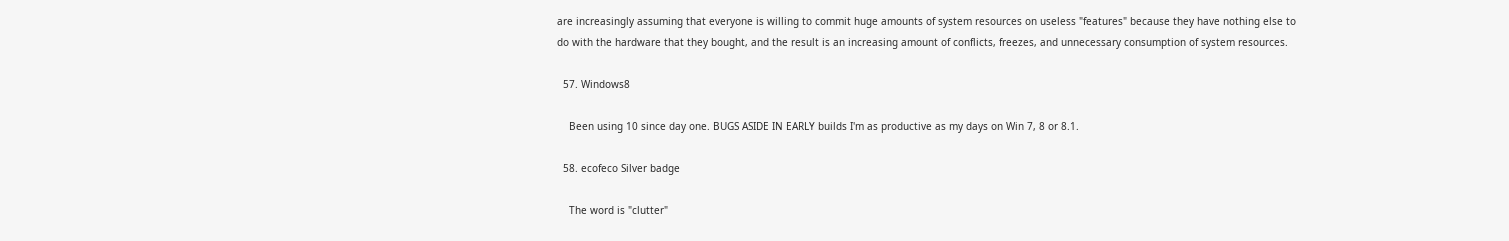are increasingly assuming that everyone is willing to commit huge amounts of system resources on useless "features" because they have nothing else to do with the hardware that they bought, and the result is an increasing amount of conflicts, freezes, and unnecessary consumption of system resources.

  57. Windows8

    Been using 10 since day one. BUGS ASIDE IN EARLY builds I'm as productive as my days on Win 7, 8 or 8.1.

  58. ecofeco Silver badge

    The word is "clutter"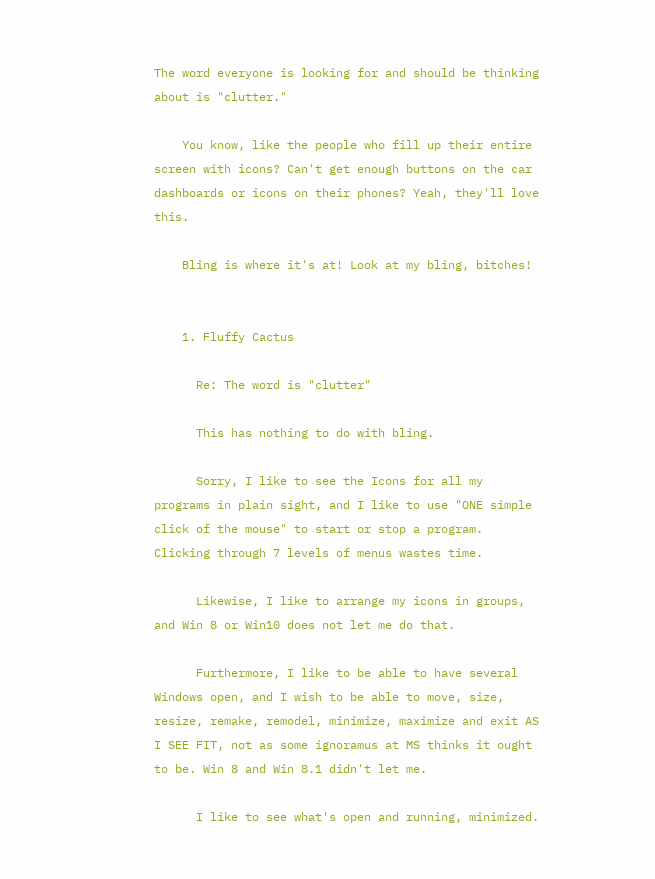The word everyone is looking for and should be thinking about is "clutter."

    You know, like the people who fill up their entire screen with icons? Can't get enough buttons on the car dashboards or icons on their phones? Yeah, they'll love this.

    Bling is where it's at! Look at my bling, bitches!


    1. Fluffy Cactus

      Re: The word is "clutter"

      This has nothing to do with bling.

      Sorry, I like to see the Icons for all my programs in plain sight, and I like to use "ONE simple click of the mouse" to start or stop a program. Clicking through 7 levels of menus wastes time.

      Likewise, I like to arrange my icons in groups, and Win 8 or Win10 does not let me do that.

      Furthermore, I like to be able to have several Windows open, and I wish to be able to move, size, resize, remake, remodel, minimize, maximize and exit AS I SEE FIT, not as some ignoramus at MS thinks it ought to be. Win 8 and Win 8.1 didn't let me.

      I like to see what's open and running, minimized.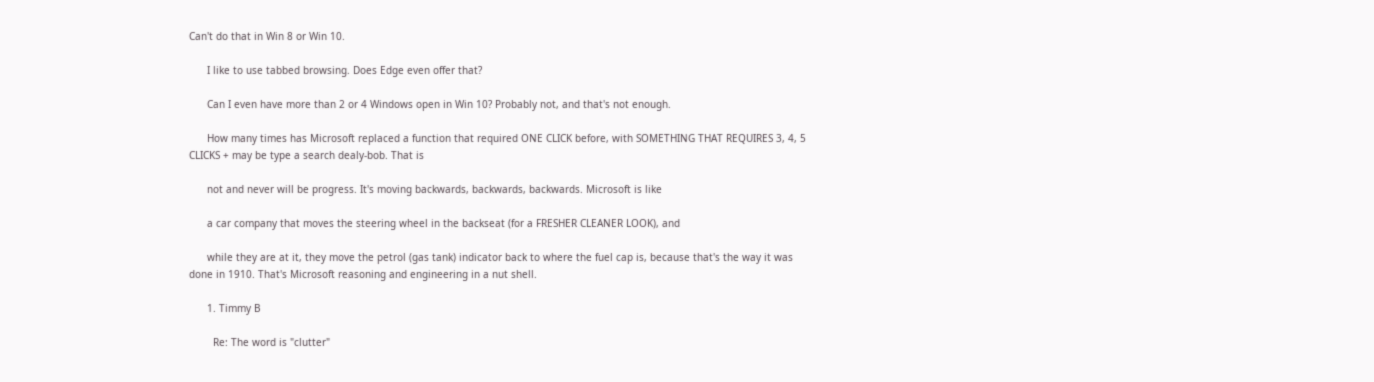Can't do that in Win 8 or Win 10.

      I like to use tabbed browsing. Does Edge even offer that?

      Can I even have more than 2 or 4 Windows open in Win 10? Probably not, and that's not enough.

      How many times has Microsoft replaced a function that required ONE CLICK before, with SOMETHING THAT REQUIRES 3, 4, 5 CLICKS + may be type a search dealy-bob. That is

      not and never will be progress. It's moving backwards, backwards, backwards. Microsoft is like

      a car company that moves the steering wheel in the backseat (for a FRESHER CLEANER LOOK), and

      while they are at it, they move the petrol (gas tank) indicator back to where the fuel cap is, because that's the way it was done in 1910. That's Microsoft reasoning and engineering in a nut shell.

      1. Timmy B

        Re: The word is "clutter"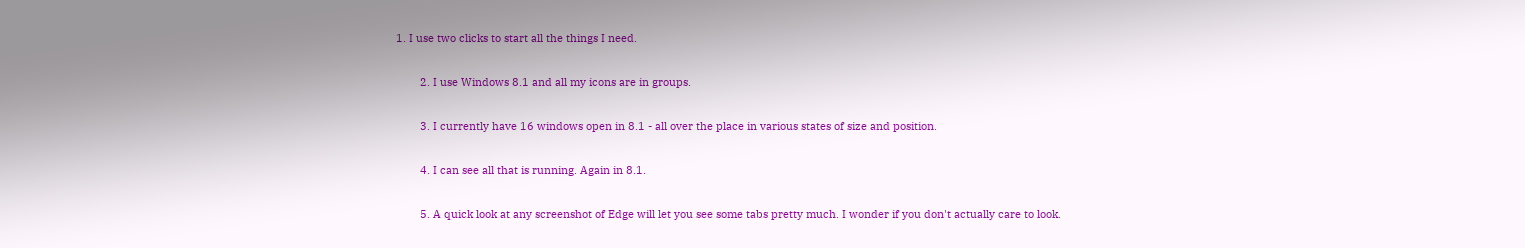1. I use two clicks to start all the things I need.

        2. I use Windows 8.1 and all my icons are in groups.

        3. I currently have 16 windows open in 8.1 - all over the place in various states of size and position.

        4. I can see all that is running. Again in 8.1.

        5. A quick look at any screenshot of Edge will let you see some tabs pretty much. I wonder if you don't actually care to look.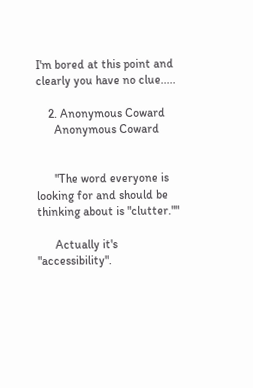I'm bored at this point and clearly you have no clue.....

    2. Anonymous Coward
      Anonymous Coward


      "The word everyone is looking for and should be thinking about is "clutter.""

      Actually it's "accessibility".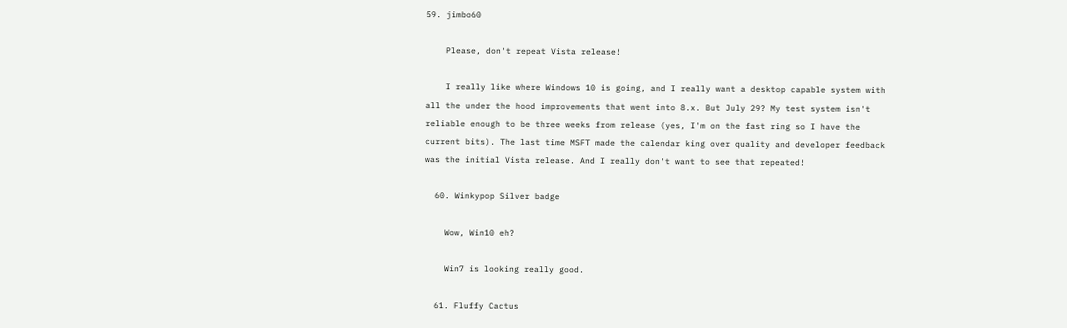59. jimbo60

    Please, don't repeat Vista release!

    I really like where Windows 10 is going, and I really want a desktop capable system with all the under the hood improvements that went into 8.x. But July 29? My test system isn't reliable enough to be three weeks from release (yes, I'm on the fast ring so I have the current bits). The last time MSFT made the calendar king over quality and developer feedback was the initial Vista release. And I really don't want to see that repeated!

  60. Winkypop Silver badge

    Wow, Win10 eh?

    Win7 is looking really good.

  61. Fluffy Cactus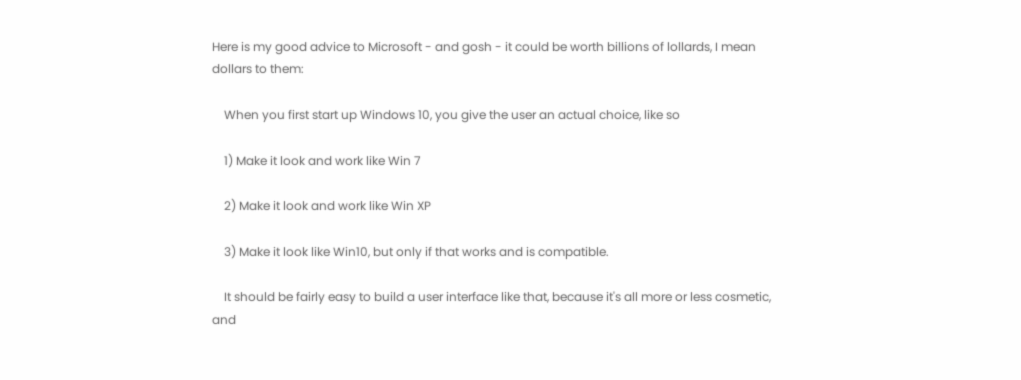Here is my good advice to Microsoft - and gosh - it could be worth billions of lollards, I mean dollars to them:

    When you first start up Windows 10, you give the user an actual choice, like so

    1) Make it look and work like Win 7

    2) Make it look and work like Win XP

    3) Make it look like Win10, but only if that works and is compatible.

    It should be fairly easy to build a user interface like that, because it's all more or less cosmetic, and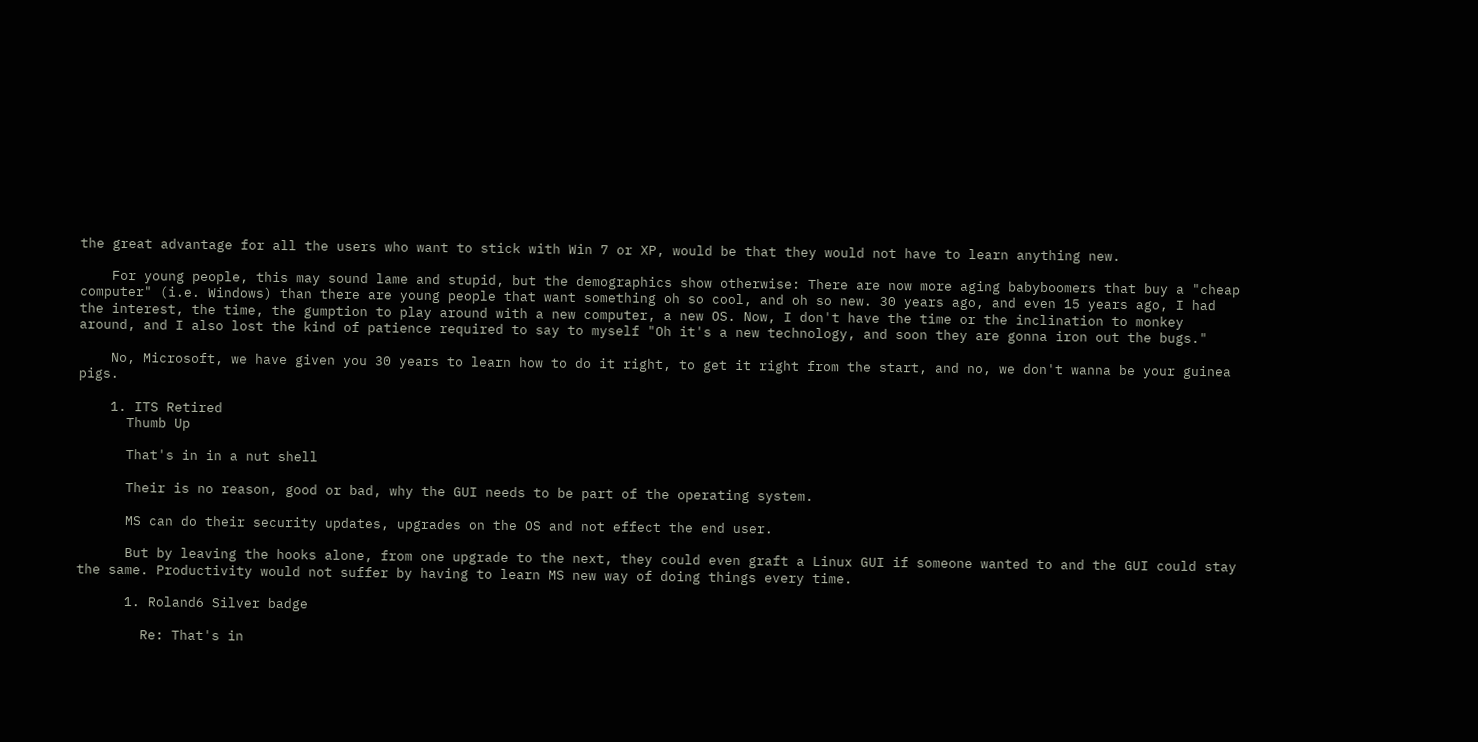the great advantage for all the users who want to stick with Win 7 or XP, would be that they would not have to learn anything new.

    For young people, this may sound lame and stupid, but the demographics show otherwise: There are now more aging babyboomers that buy a "cheap computer" (i.e. Windows) than there are young people that want something oh so cool, and oh so new. 30 years ago, and even 15 years ago, I had the interest, the time, the gumption to play around with a new computer, a new OS. Now, I don't have the time or the inclination to monkey around, and I also lost the kind of patience required to say to myself "Oh it's a new technology, and soon they are gonna iron out the bugs."

    No, Microsoft, we have given you 30 years to learn how to do it right, to get it right from the start, and no, we don't wanna be your guinea pigs.

    1. ITS Retired
      Thumb Up

      That's in in a nut shell

      Their is no reason, good or bad, why the GUI needs to be part of the operating system.

      MS can do their security updates, upgrades on the OS and not effect the end user.

      But by leaving the hooks alone, from one upgrade to the next, they could even graft a Linux GUI if someone wanted to and the GUI could stay the same. Productivity would not suffer by having to learn MS new way of doing things every time.

      1. Roland6 Silver badge

        Re: That's in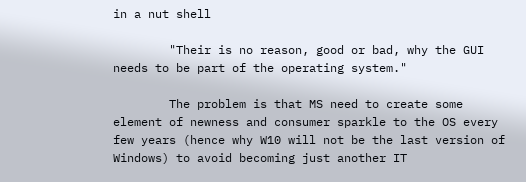in a nut shell

        "Their is no reason, good or bad, why the GUI needs to be part of the operating system."

        The problem is that MS need to create some element of newness and consumer sparkle to the OS every few years (hence why W10 will not be the last version of Windows) to avoid becoming just another IT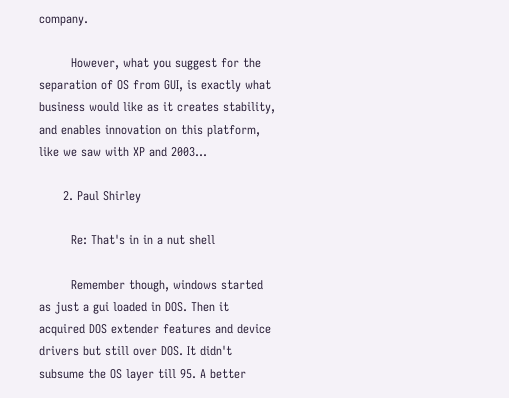company.

        However, what you suggest for the separation of OS from GUI, is exactly what business would like as it creates stability, and enables innovation on this platform, like we saw with XP and 2003...

      2. Paul Shirley

        Re: That's in in a nut shell

        Remember though, windows started as just a gui loaded in DOS. Then it acquired DOS extender features and device drivers but still over DOS. It didn't subsume the OS layer till 95. A better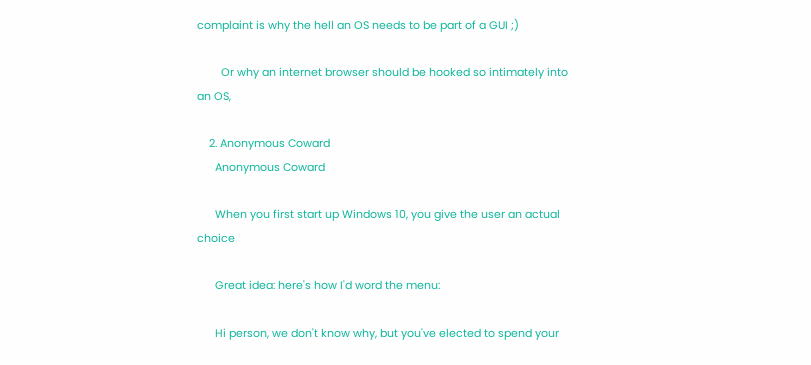complaint is why the hell an OS needs to be part of a GUI ;)

        Or why an internet browser should be hooked so intimately into an OS,

    2. Anonymous Coward
      Anonymous Coward

      When you first start up Windows 10, you give the user an actual choice

      Great idea: here's how I'd word the menu:

      Hi person, we don't know why, but you've elected to spend your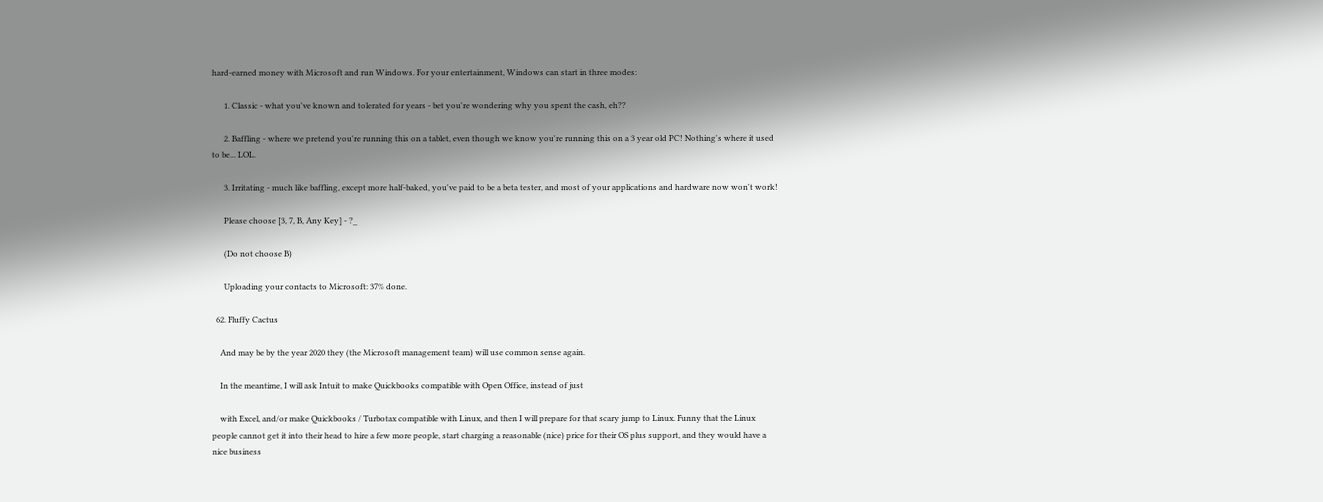hard-earned money with Microsoft and run Windows. For your entertainment, Windows can start in three modes:

      1. Classic - what you've known and tolerated for years - bet you're wondering why you spent the cash, eh??

      2. Baffling - where we pretend you're running this on a tablet, even though we know you're running this on a 3 year old PC! Nothing's where it used to be... LOL.

      3. Irritating - much like baffling, except more half-baked, you've paid to be a beta tester, and most of your applications and hardware now won't work!

      Please choose [3, 7, B, Any Key] - ?_

      (Do not choose B)

      Uploading your contacts to Microsoft: 37% done.

  62. Fluffy Cactus

    And may be by the year 2020 they (the Microsoft management team) will use common sense again.

    In the meantime, I will ask Intuit to make Quickbooks compatible with Open Office, instead of just

    with Excel, and/or make Quickbooks / Turbotax compatible with Linux, and then I will prepare for that scary jump to Linux. Funny that the Linux people cannot get it into their head to hire a few more people, start charging a reasonable (nice) price for their OS plus support, and they would have a nice business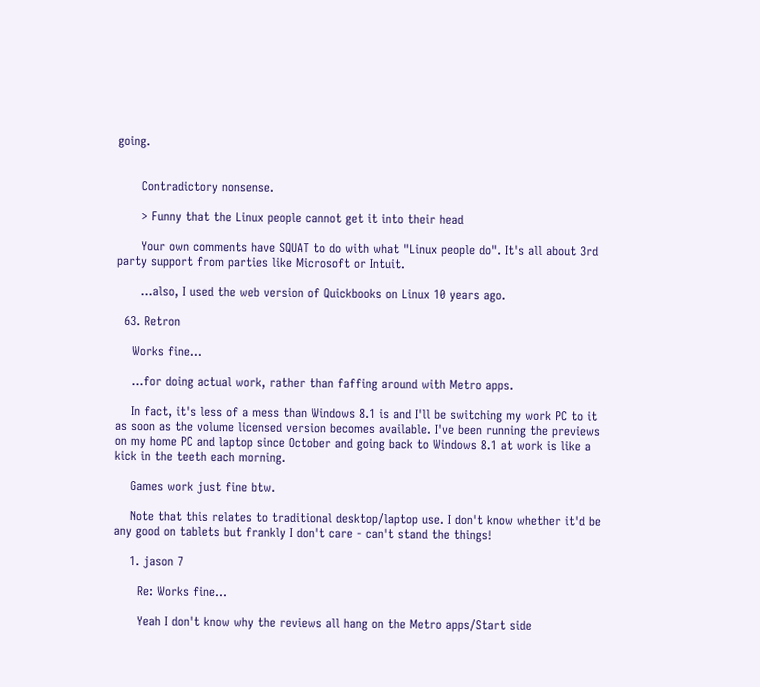going.


      Contradictory nonsense.

      > Funny that the Linux people cannot get it into their head

      Your own comments have SQUAT to do with what "Linux people do". It's all about 3rd party support from parties like Microsoft or Intuit.

      ...also, I used the web version of Quickbooks on Linux 10 years ago.

  63. Retron

    Works fine...

    ...for doing actual work, rather than faffing around with Metro apps.

    In fact, it's less of a mess than Windows 8.1 is and I'll be switching my work PC to it as soon as the volume licensed version becomes available. I've been running the previews on my home PC and laptop since October and going back to Windows 8.1 at work is like a kick in the teeth each morning.

    Games work just fine btw.

    Note that this relates to traditional desktop/laptop use. I don't know whether it'd be any good on tablets but frankly I don't care - can't stand the things!

    1. jason 7

      Re: Works fine...

      Yeah I don't know why the reviews all hang on the Metro apps/Start side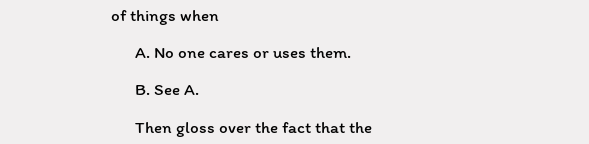of things when

      A. No one cares or uses them.

      B. See A.

      Then gloss over the fact that the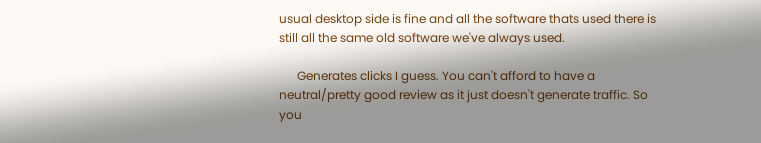usual desktop side is fine and all the software thats used there is still all the same old software we've always used.

      Generates clicks I guess. You can't afford to have a neutral/pretty good review as it just doesn't generate traffic. So you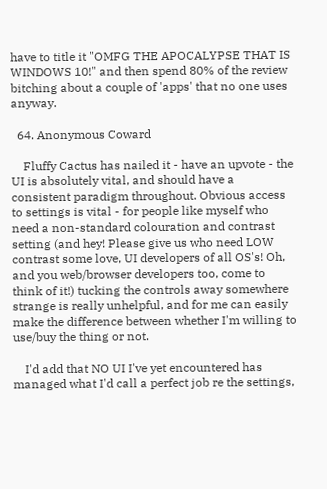have to title it "OMFG THE APOCALYPSE THAT IS WINDOWS 10!" and then spend 80% of the review bitching about a couple of 'apps' that no one uses anyway.

  64. Anonymous Coward

    Fluffy Cactus has nailed it - have an upvote - the UI is absolutely vital, and should have a consistent paradigm throughout. Obvious access to settings is vital - for people like myself who need a non-standard colouration and contrast setting (and hey! Please give us who need LOW contrast some love, UI developers of all OS's! Oh, and you web/browser developers too, come to think of it!) tucking the controls away somewhere strange is really unhelpful, and for me can easily make the difference between whether I'm willing to use/buy the thing or not.

    I'd add that NO UI I've yet encountered has managed what I'd call a perfect job re the settings,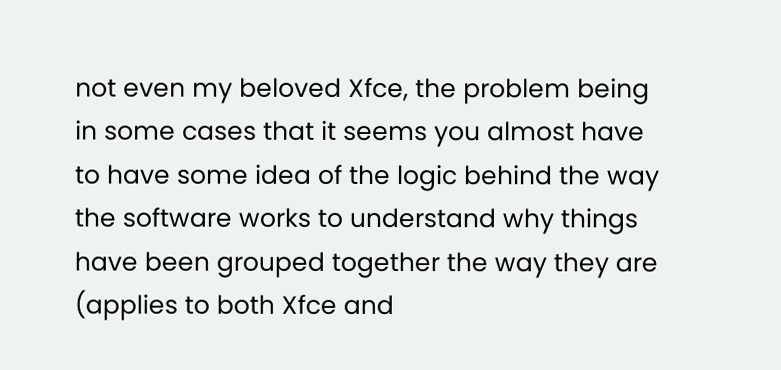not even my beloved Xfce, the problem being in some cases that it seems you almost have to have some idea of the logic behind the way the software works to understand why things have been grouped together the way they are (applies to both Xfce and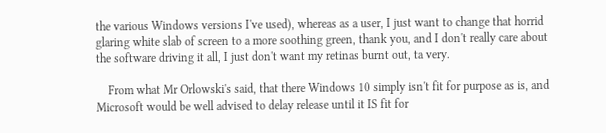the various Windows versions I've used), whereas as a user, I just want to change that horrid glaring white slab of screen to a more soothing green, thank you, and I don't really care about the software driving it all, I just don't want my retinas burnt out, ta very.

    From what Mr Orlowski's said, that there Windows 10 simply isn't fit for purpose as is, and Microsoft would be well advised to delay release until it IS fit for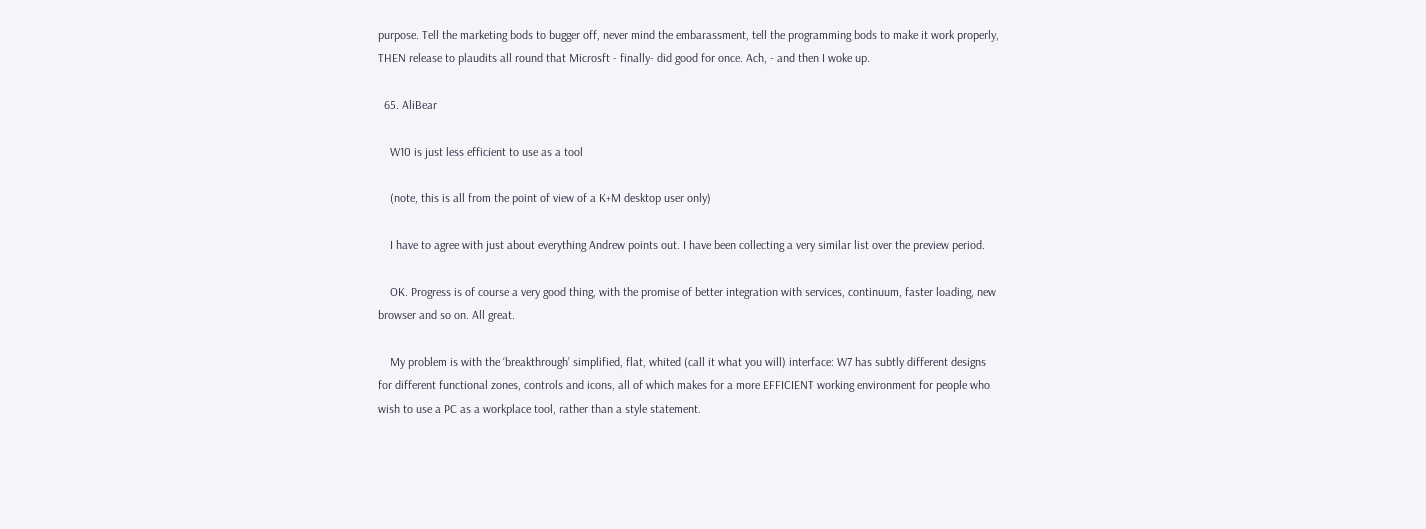purpose. Tell the marketing bods to bugger off, never mind the embarassment, tell the programming bods to make it work properly, THEN release to plaudits all round that Microsft - finally- did good for once. Ach, - and then I woke up.

  65. AliBear

    W10 is just less efficient to use as a tool

    (note, this is all from the point of view of a K+M desktop user only)

    I have to agree with just about everything Andrew points out. I have been collecting a very similar list over the preview period.

    OK. Progress is of course a very good thing, with the promise of better integration with services, continuum, faster loading, new browser and so on. All great.

    My problem is with the ‘breakthrough’ simplified, flat, whited (call it what you will) interface: W7 has subtly different designs for different functional zones, controls and icons, all of which makes for a more EFFICIENT working environment for people who wish to use a PC as a workplace tool, rather than a style statement.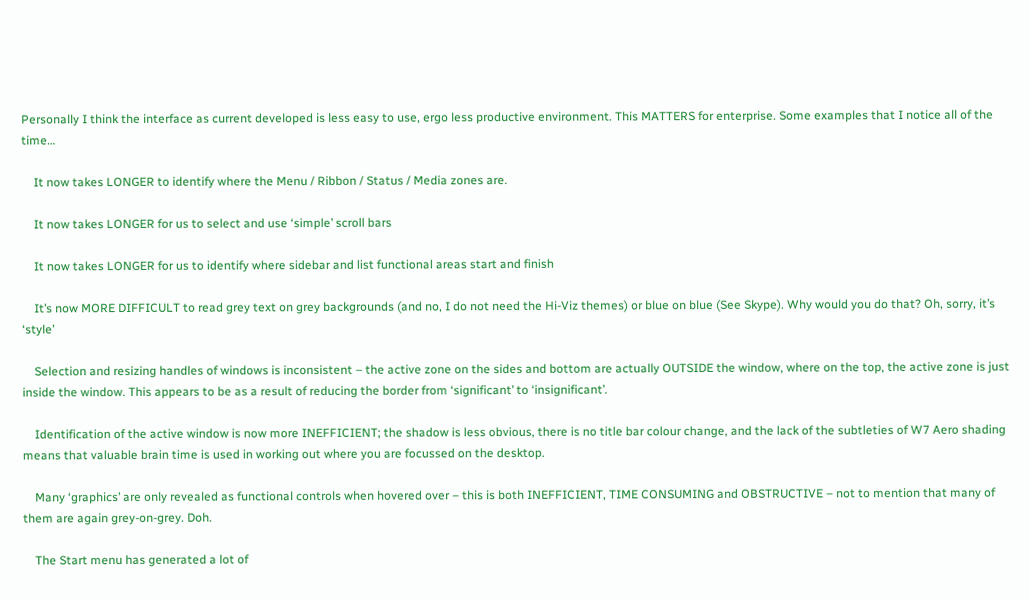Personally I think the interface as current developed is less easy to use, ergo less productive environment. This MATTERS for enterprise. Some examples that I notice all of the time…

    It now takes LONGER to identify where the Menu / Ribbon / Status / Media zones are.

    It now takes LONGER for us to select and use ‘simple’ scroll bars

    It now takes LONGER for us to identify where sidebar and list functional areas start and finish

    It’s now MORE DIFFICULT to read grey text on grey backgrounds (and no, I do not need the Hi-Viz themes) or blue on blue (See Skype). Why would you do that? Oh, sorry, it’s ‘style’

    Selection and resizing handles of windows is inconsistent – the active zone on the sides and bottom are actually OUTSIDE the window, where on the top, the active zone is just inside the window. This appears to be as a result of reducing the border from ‘significant’ to ‘insignificant’.

    Identification of the active window is now more INEFFICIENT; the shadow is less obvious, there is no title bar colour change, and the lack of the subtleties of W7 Aero shading means that valuable brain time is used in working out where you are focussed on the desktop.

    Many ‘graphics’ are only revealed as functional controls when hovered over – this is both INEFFICIENT, TIME CONSUMING and OBSTRUCTIVE – not to mention that many of them are again grey-on-grey. Doh.

    The Start menu has generated a lot of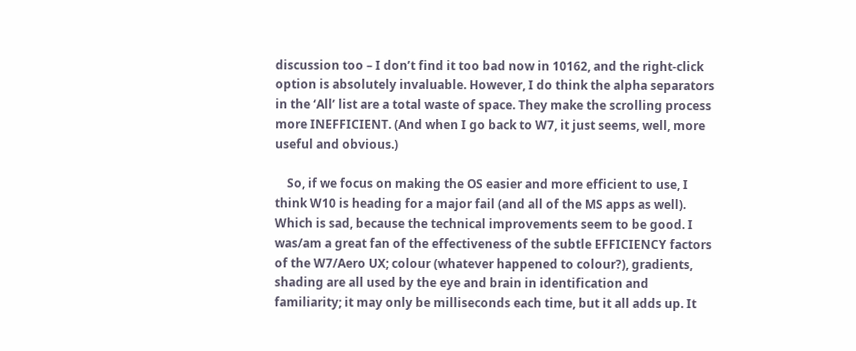discussion too – I don’t find it too bad now in 10162, and the right-click option is absolutely invaluable. However, I do think the alpha separators in the ‘All’ list are a total waste of space. They make the scrolling process more INEFFICIENT. (And when I go back to W7, it just seems, well, more useful and obvious.)

    So, if we focus on making the OS easier and more efficient to use, I think W10 is heading for a major fail (and all of the MS apps as well). Which is sad, because the technical improvements seem to be good. I was/am a great fan of the effectiveness of the subtle EFFICIENCY factors of the W7/Aero UX; colour (whatever happened to colour?), gradients, shading are all used by the eye and brain in identification and familiarity; it may only be milliseconds each time, but it all adds up. It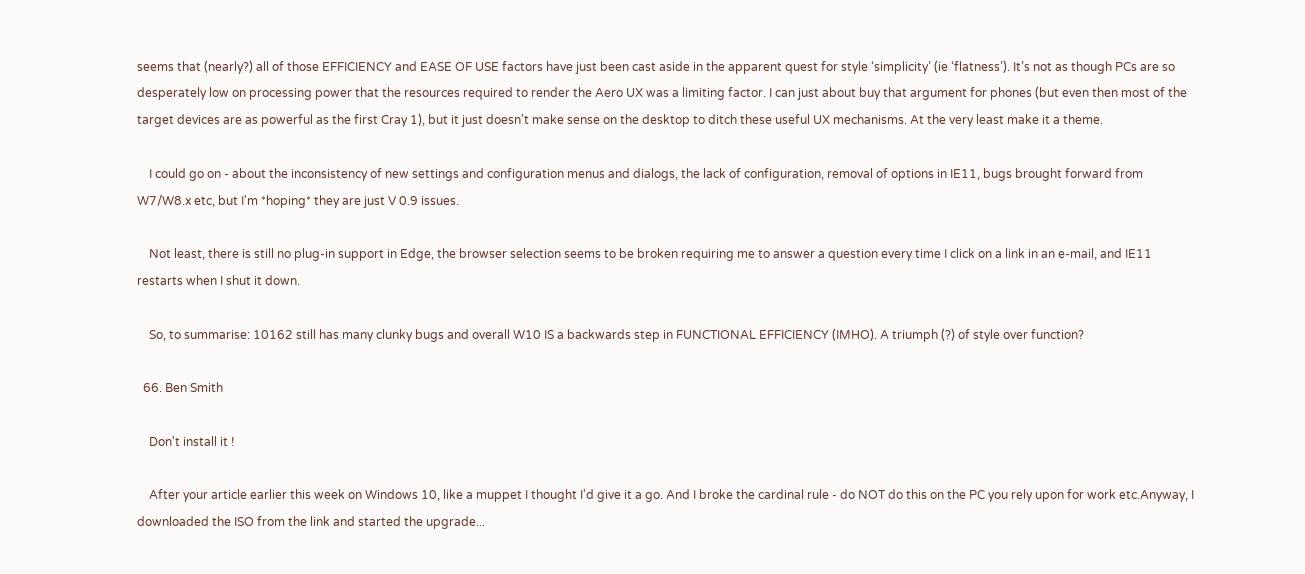seems that (nearly?) all of those EFFICIENCY and EASE OF USE factors have just been cast aside in the apparent quest for style ‘simplicity’ (ie ‘flatness’). It’s not as though PCs are so desperately low on processing power that the resources required to render the Aero UX was a limiting factor. I can just about buy that argument for phones (but even then most of the target devices are as powerful as the first Cray 1), but it just doesn't make sense on the desktop to ditch these useful UX mechanisms. At the very least make it a theme.

    I could go on - about the inconsistency of new settings and configuration menus and dialogs, the lack of configuration, removal of options in IE11, bugs brought forward from W7/W8.x etc, but I'm *hoping* they are just V 0.9 issues.

    Not least, there is still no plug-in support in Edge, the browser selection seems to be broken requiring me to answer a question every time I click on a link in an e-mail, and IE11 restarts when I shut it down.

    So, to summarise: 10162 still has many clunky bugs and overall W10 IS a backwards step in FUNCTIONAL EFFICIENCY (IMHO). A triumph (?) of style over function?

  66. Ben Smith

    Don't install it !

    After your article earlier this week on Windows 10, like a muppet I thought I'd give it a go. And I broke the cardinal rule - do NOT do this on the PC you rely upon for work etc.Anyway, I downloaded the ISO from the link and started the upgrade...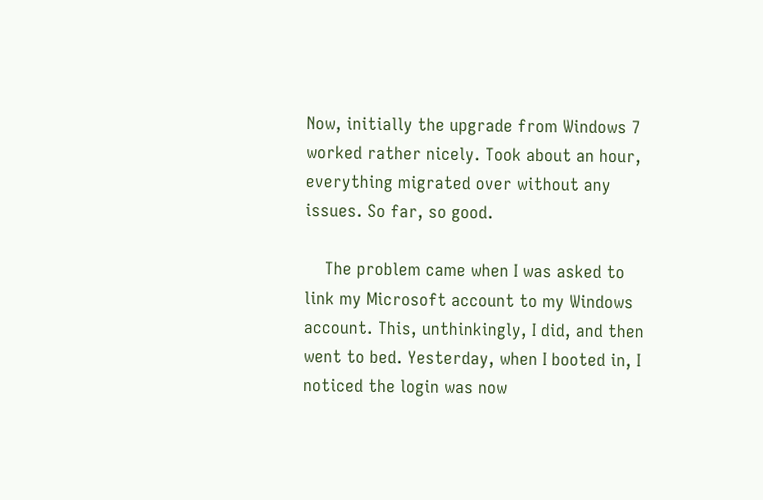Now, initially the upgrade from Windows 7 worked rather nicely. Took about an hour, everything migrated over without any issues. So far, so good.

    The problem came when I was asked to link my Microsoft account to my Windows account. This, unthinkingly, I did, and then went to bed. Yesterday, when I booted in, I noticed the login was now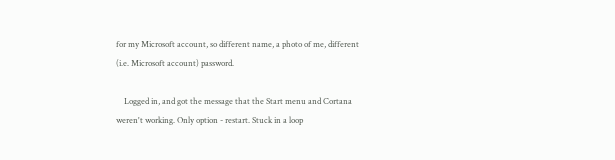for my Microsoft account, so different name, a photo of me, different (i.e. Microsoft account) password.

    Logged in, and got the message that the Start menu and Cortana weren't working. Only option - restart. Stuck in a loop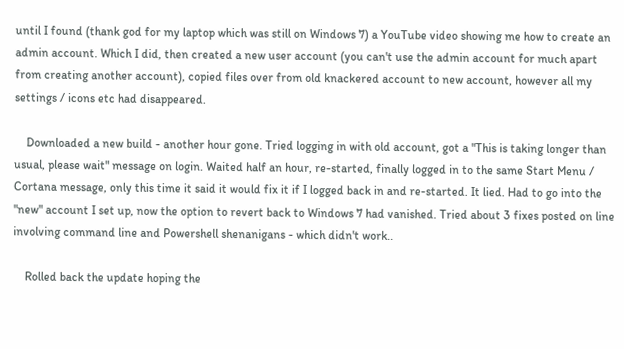until I found (thank god for my laptop which was still on Windows 7) a YouTube video showing me how to create an admin account. Which I did, then created a new user account (you can't use the admin account for much apart from creating another account), copied files over from old knackered account to new account, however all my settings / icons etc had disappeared.

    Downloaded a new build - another hour gone. Tried logging in with old account, got a "This is taking longer than usual, please wait" message on login. Waited half an hour, re-started, finally logged in to the same Start Menu / Cortana message, only this time it said it would fix it if I logged back in and re-started. It lied. Had to go into the "new" account I set up, now the option to revert back to Windows 7 had vanished. Tried about 3 fixes posted on line involving command line and Powershell shenanigans - which didn't work..

    Rolled back the update hoping the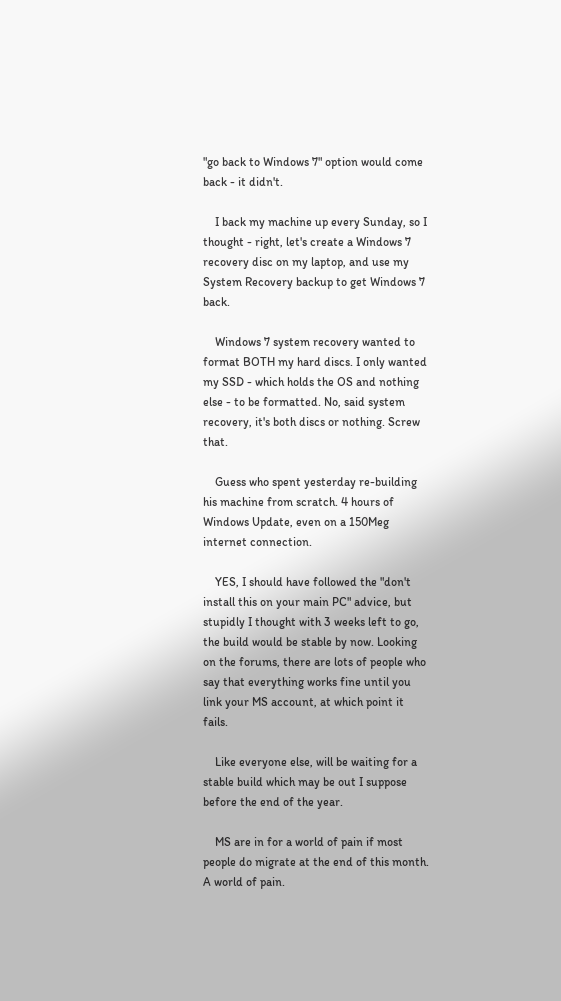"go back to Windows 7" option would come back - it didn't.

    I back my machine up every Sunday, so I thought - right, let's create a Windows 7 recovery disc on my laptop, and use my System Recovery backup to get Windows 7 back.

    Windows 7 system recovery wanted to format BOTH my hard discs. I only wanted my SSD - which holds the OS and nothing else - to be formatted. No, said system recovery, it's both discs or nothing. Screw that.

    Guess who spent yesterday re-building his machine from scratch. 4 hours of Windows Update, even on a 150Meg internet connection.

    YES, I should have followed the "don't install this on your main PC" advice, but stupidly I thought with 3 weeks left to go, the build would be stable by now. Looking on the forums, there are lots of people who say that everything works fine until you link your MS account, at which point it fails.

    Like everyone else, will be waiting for a stable build which may be out I suppose before the end of the year.

    MS are in for a world of pain if most people do migrate at the end of this month. A world of pain.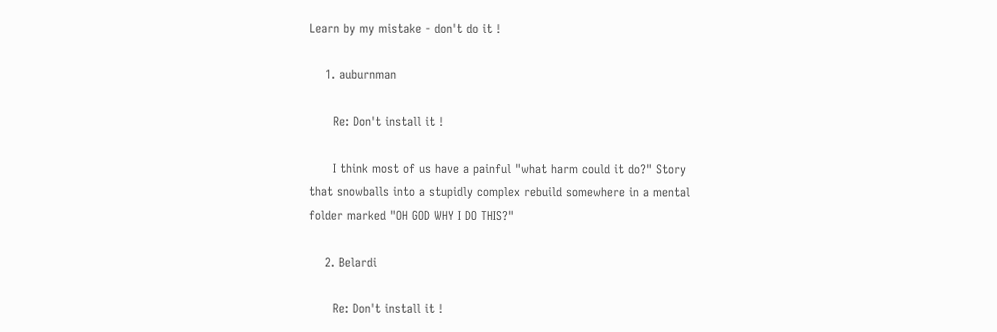Learn by my mistake - don't do it !

    1. auburnman

      Re: Don't install it !

      I think most of us have a painful "what harm could it do?" Story that snowballs into a stupidly complex rebuild somewhere in a mental folder marked "OH GOD WHY I DO THIS?"

    2. Belardi

      Re: Don't install it !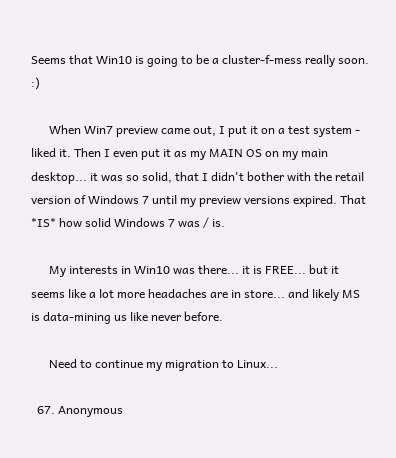Seems that Win10 is going to be a cluster-f-mess really soon. :)

      When Win7 preview came out, I put it on a test system - liked it. Then I even put it as my MAIN OS on my main desktop... it was so solid, that I didn't bother with the retail version of Windows 7 until my preview versions expired. That *IS* how solid Windows 7 was / is.

      My interests in Win10 was there... it is FREE... but it seems like a lot more headaches are in store... and likely MS is data-mining us like never before.

      Need to continue my migration to Linux...

  67. Anonymous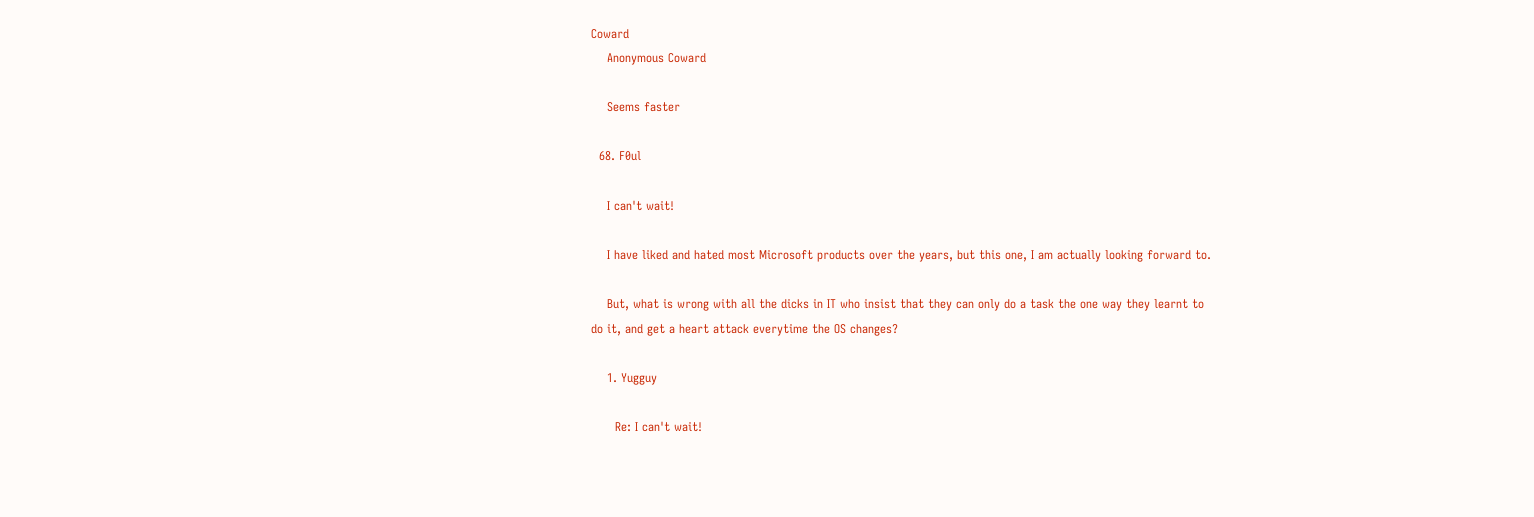Coward
    Anonymous Coward

    Seems faster

  68. F0ul

    I can't wait!

    I have liked and hated most Microsoft products over the years, but this one, I am actually looking forward to.

    But, what is wrong with all the dicks in IT who insist that they can only do a task the one way they learnt to do it, and get a heart attack everytime the OS changes?

    1. Yugguy

      Re: I can't wait!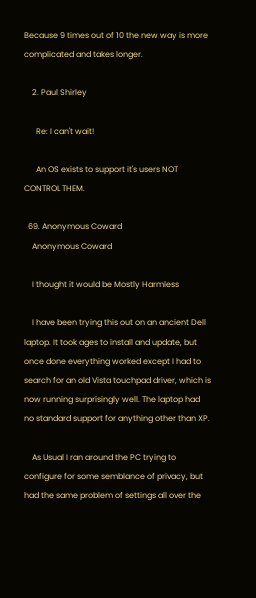Because 9 times out of 10 the new way is more complicated and takes longer.

    2. Paul Shirley

      Re: I can't wait!

      An OS exists to support it's users NOT CONTROL THEM.

  69. Anonymous Coward
    Anonymous Coward

    I thought it would be Mostly Harmless

    I have been trying this out on an ancient Dell laptop. It took ages to install and update, but once done everything worked except I had to search for an old Vista touchpad driver, which is now running surprisingly well. The laptop had no standard support for anything other than XP.

    As Usual I ran around the PC trying to configure for some semblance of privacy, but had the same problem of settings all over the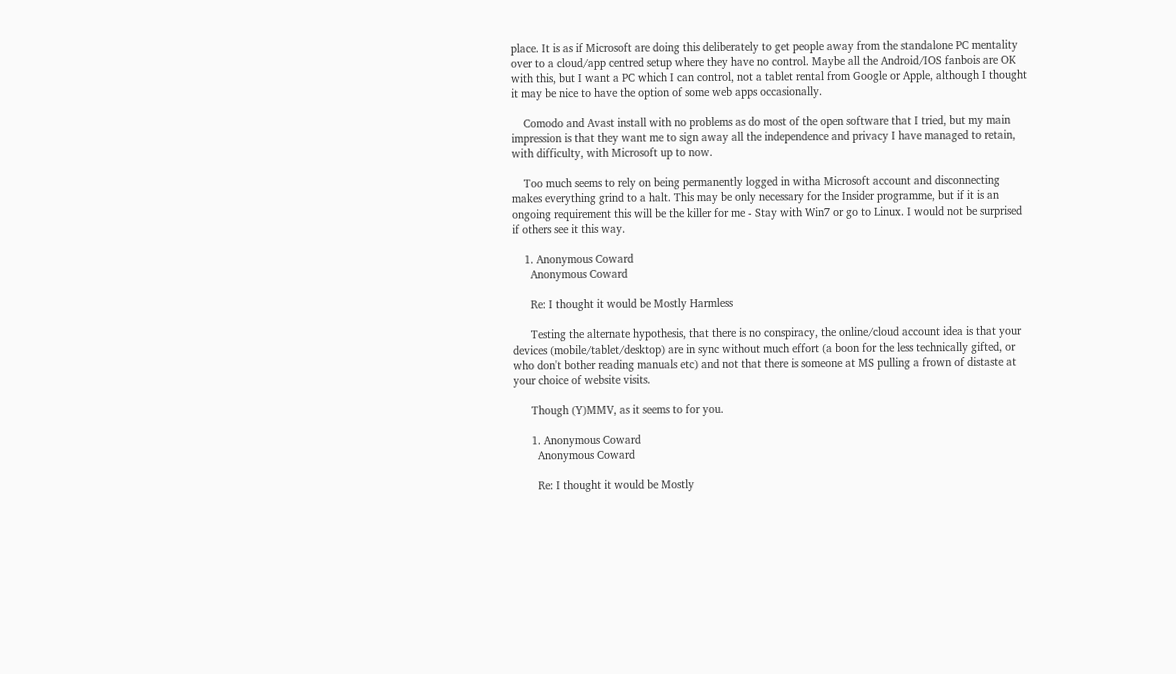place. It is as if Microsoft are doing this deliberately to get people away from the standalone PC mentality over to a cloud/app centred setup where they have no control. Maybe all the Android/IOS fanbois are OK with this, but I want a PC which I can control, not a tablet rental from Google or Apple, although I thought it may be nice to have the option of some web apps occasionally.

    Comodo and Avast install with no problems as do most of the open software that I tried, but my main impression is that they want me to sign away all the independence and privacy I have managed to retain, with difficulty, with Microsoft up to now.

    Too much seems to rely on being permanently logged in witha Microsoft account and disconnecting makes everything grind to a halt. This may be only necessary for the Insider programme, but if it is an ongoing requirement this will be the killer for me - Stay with Win7 or go to Linux. I would not be surprised if others see it this way.

    1. Anonymous Coward
      Anonymous Coward

      Re: I thought it would be Mostly Harmless

      Testing the alternate hypothesis, that there is no conspiracy, the online/cloud account idea is that your devices (mobile/tablet/desktop) are in sync without much effort (a boon for the less technically gifted, or who don't bother reading manuals etc) and not that there is someone at MS pulling a frown of distaste at your choice of website visits.

      Though (Y)MMV, as it seems to for you.

      1. Anonymous Coward
        Anonymous Coward

        Re: I thought it would be Mostly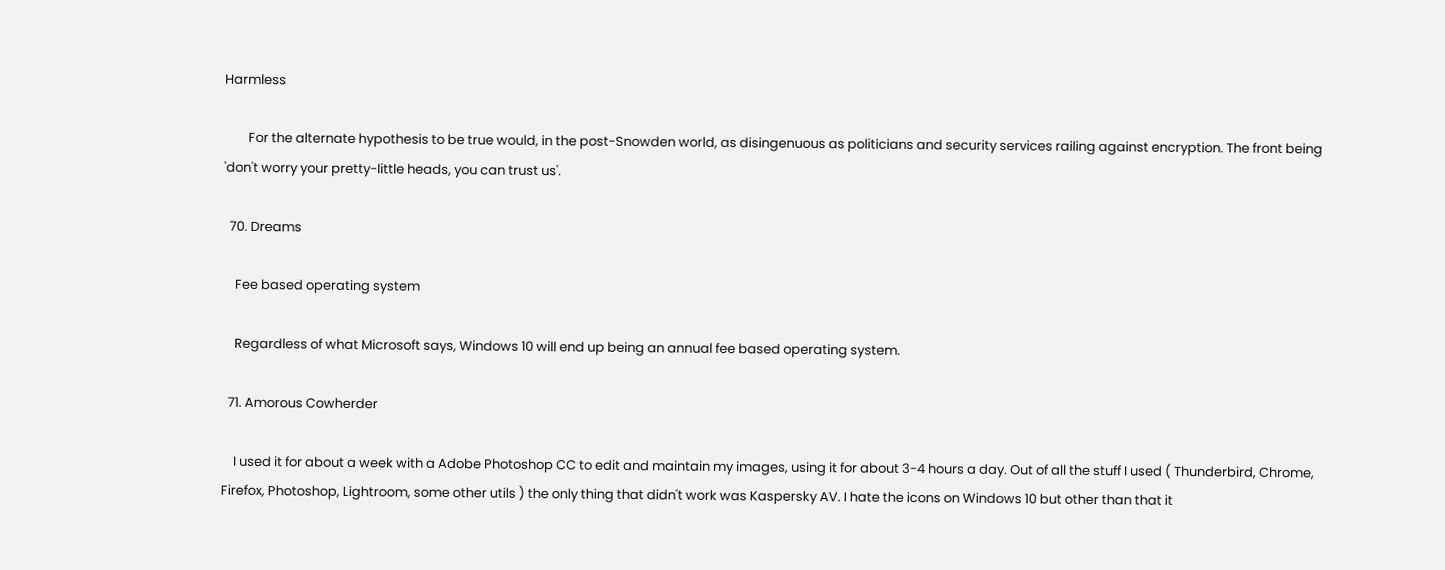Harmless

        For the alternate hypothesis to be true would, in the post-Snowden world, as disingenuous as politicians and security services railing against encryption. The front being 'don't worry your pretty-little heads, you can trust us'.

  70. Dreams

    Fee based operating system

    Regardless of what Microsoft says, Windows 10 will end up being an annual fee based operating system.

  71. Amorous Cowherder

    I used it for about a week with a Adobe Photoshop CC to edit and maintain my images, using it for about 3-4 hours a day. Out of all the stuff I used ( Thunderbird, Chrome, Firefox, Photoshop, Lightroom, some other utils ) the only thing that didn't work was Kaspersky AV. I hate the icons on Windows 10 but other than that it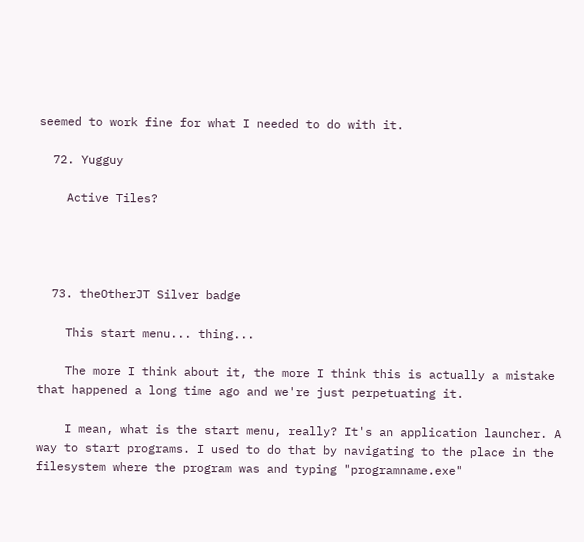seemed to work fine for what I needed to do with it.

  72. Yugguy

    Active Tiles?




  73. theOtherJT Silver badge

    This start menu... thing...

    The more I think about it, the more I think this is actually a mistake that happened a long time ago and we're just perpetuating it.

    I mean, what is the start menu, really? It's an application launcher. A way to start programs. I used to do that by navigating to the place in the filesystem where the program was and typing "programname.exe"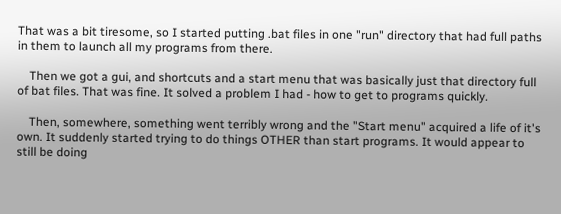That was a bit tiresome, so I started putting .bat files in one "run" directory that had full paths in them to launch all my programs from there.

    Then we got a gui, and shortcuts and a start menu that was basically just that directory full of bat files. That was fine. It solved a problem I had - how to get to programs quickly.

    Then, somewhere, something went terribly wrong and the "Start menu" acquired a life of it's own. It suddenly started trying to do things OTHER than start programs. It would appear to still be doing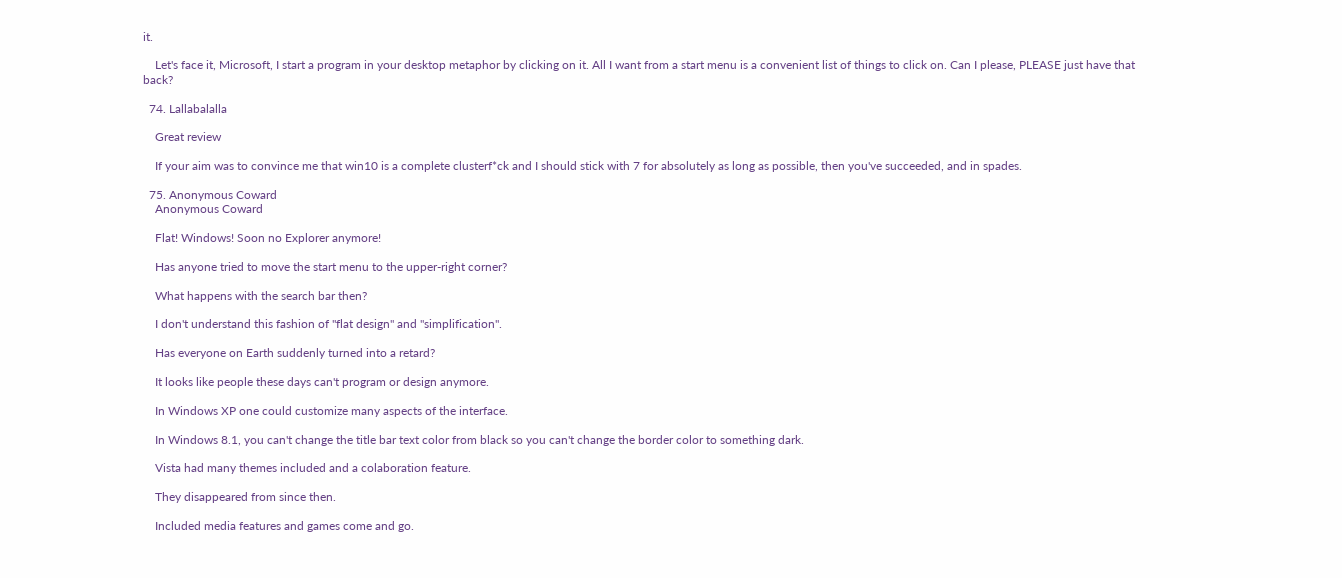it.

    Let's face it, Microsoft, I start a program in your desktop metaphor by clicking on it. All I want from a start menu is a convenient list of things to click on. Can I please, PLEASE just have that back?

  74. Lallabalalla

    Great review

    If your aim was to convince me that win10 is a complete clusterf*ck and I should stick with 7 for absolutely as long as possible, then you've succeeded, and in spades.

  75. Anonymous Coward
    Anonymous Coward

    Flat! Windows! Soon no Explorer anymore!

    Has anyone tried to move the start menu to the upper-right corner?

    What happens with the search bar then?

    I don't understand this fashion of "flat design" and "simplification".

    Has everyone on Earth suddenly turned into a retard?

    It looks like people these days can't program or design anymore.

    In Windows XP one could customize many aspects of the interface.

    In Windows 8.1, you can't change the title bar text color from black so you can't change the border color to something dark.

    Vista had many themes included and a colaboration feature.

    They disappeared from since then.

    Included media features and games come and go.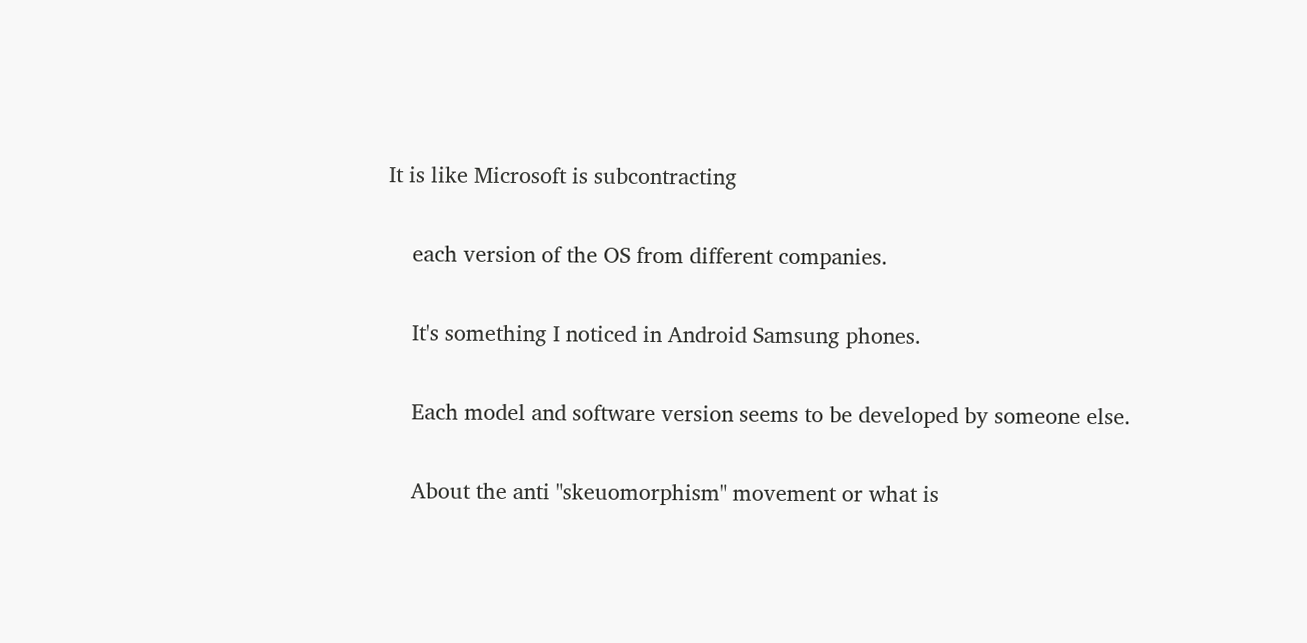It is like Microsoft is subcontracting

    each version of the OS from different companies.

    It's something I noticed in Android Samsung phones.

    Each model and software version seems to be developed by someone else.

    About the anti "skeuomorphism" movement or what is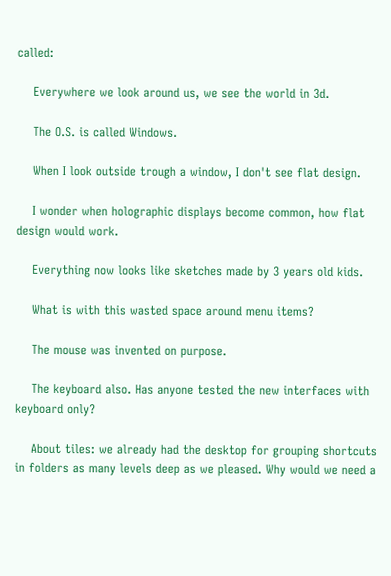called:

    Everywhere we look around us, we see the world in 3d.

    The O.S. is called Windows.

    When I look outside trough a window, I don't see flat design.

    I wonder when holographic displays become common, how flat design would work.

    Everything now looks like sketches made by 3 years old kids.

    What is with this wasted space around menu items?

    The mouse was invented on purpose.

    The keyboard also. Has anyone tested the new interfaces with keyboard only?

    About tiles: we already had the desktop for grouping shortcuts in folders as many levels deep as we pleased. Why would we need a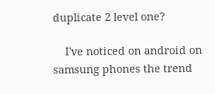duplicate 2 level one?

    I've noticed on android on samsung phones the trend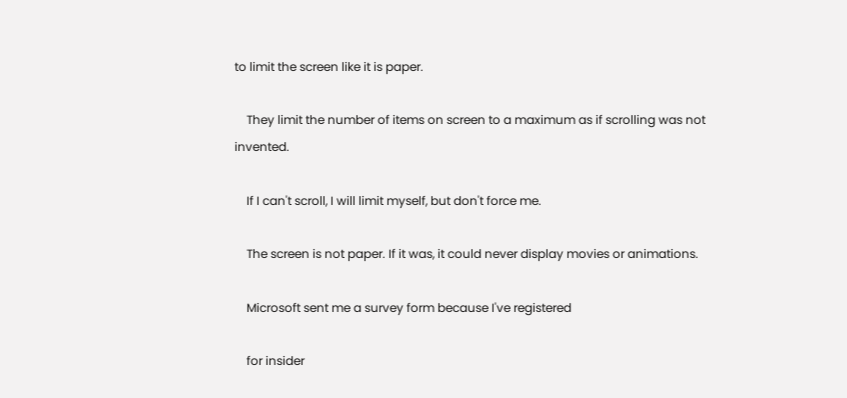to limit the screen like it is paper.

    They limit the number of items on screen to a maximum as if scrolling was not invented.

    If I can't scroll, I will limit myself, but don't force me.

    The screen is not paper. If it was, it could never display movies or animations.

    Microsoft sent me a survey form because I've registered

    for insider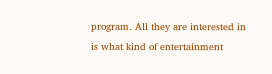program. All they are interested in is what kind of entertainment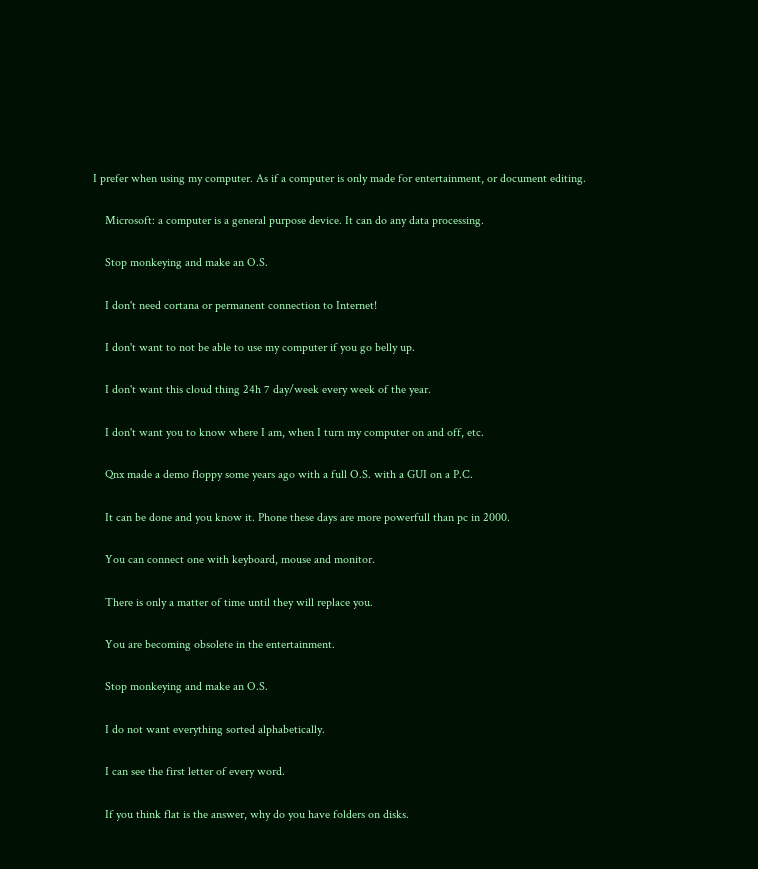I prefer when using my computer. As if a computer is only made for entertainment, or document editing.

    Microsoft: a computer is a general purpose device. It can do any data processing.

    Stop monkeying and make an O.S.

    I don't need cortana or permanent connection to Internet!

    I don't want to not be able to use my computer if you go belly up.

    I don't want this cloud thing 24h 7 day/week every week of the year.

    I don't want you to know where I am, when I turn my computer on and off, etc.

    Qnx made a demo floppy some years ago with a full O.S. with a GUI on a P.C.

    It can be done and you know it. Phone these days are more powerfull than pc in 2000.

    You can connect one with keyboard, mouse and monitor.

    There is only a matter of time until they will replace you.

    You are becoming obsolete in the entertainment.

    Stop monkeying and make an O.S.

    I do not want everything sorted alphabetically.

    I can see the first letter of every word.

    If you think flat is the answer, why do you have folders on disks.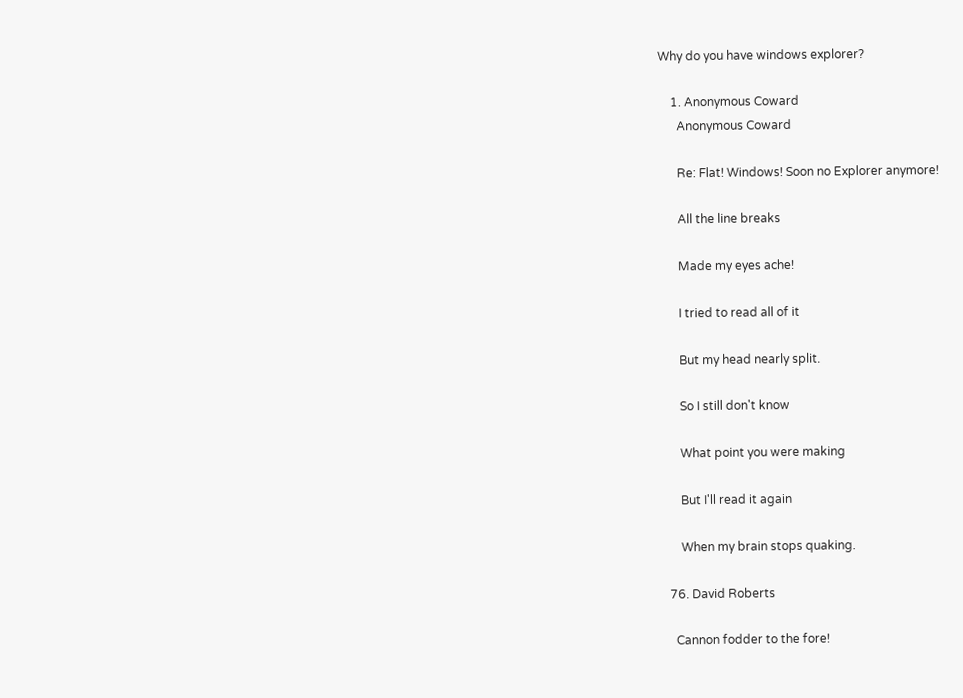Why do you have windows explorer?

    1. Anonymous Coward
      Anonymous Coward

      Re: Flat! Windows! Soon no Explorer anymore!

      All the line breaks

      Made my eyes ache!

      I tried to read all of it

      But my head nearly split.

      So I still don't know

      What point you were making

      But I'll read it again

      When my brain stops quaking.

  76. David Roberts

    Cannon fodder to the fore!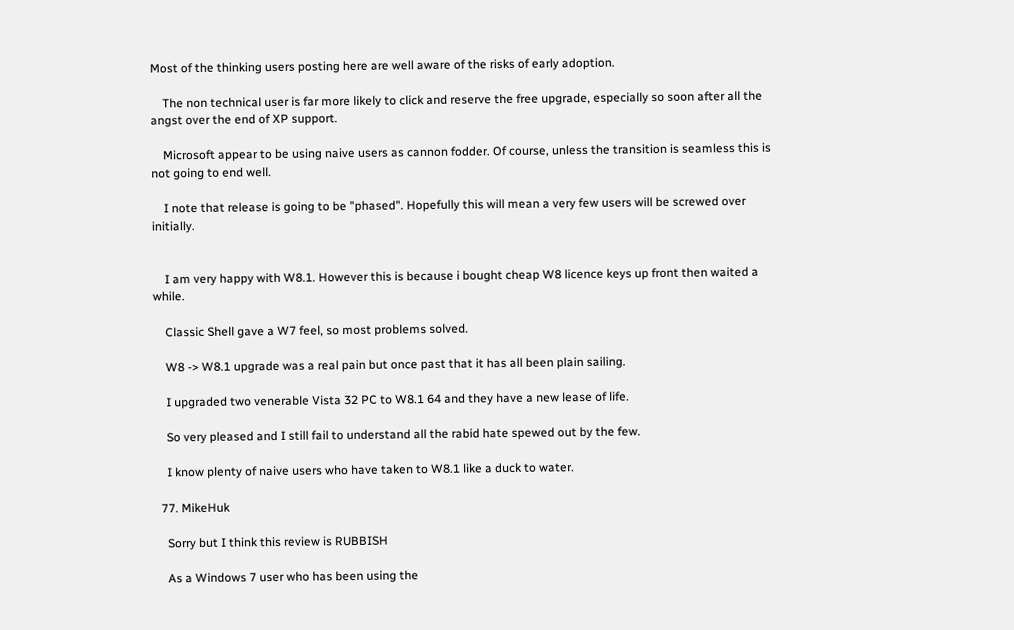Most of the thinking users posting here are well aware of the risks of early adoption.

    The non technical user is far more likely to click and reserve the free upgrade, especially so soon after all the angst over the end of XP support.

    Microsoft appear to be using naive users as cannon fodder. Of course, unless the transition is seamless this is not going to end well.

    I note that release is going to be "phased". Hopefully this will mean a very few users will be screwed over initially.


    I am very happy with W8.1. However this is because i bought cheap W8 licence keys up front then waited a while.

    Classic Shell gave a W7 feel, so most problems solved.

    W8 -> W8.1 upgrade was a real pain but once past that it has all been plain sailing.

    I upgraded two venerable Vista 32 PC to W8.1 64 and they have a new lease of life.

    So very pleased and I still fail to understand all the rabid hate spewed out by the few.

    I know plenty of naive users who have taken to W8.1 like a duck to water.

  77. MikeHuk

    Sorry but I think this review is RUBBISH

    As a Windows 7 user who has been using the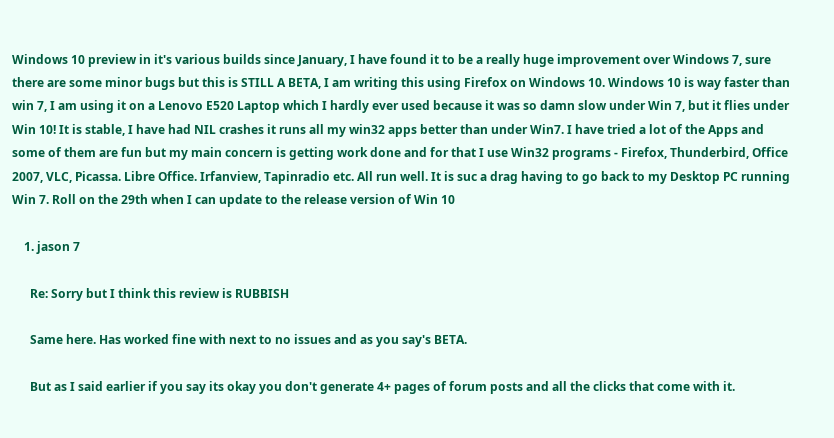Windows 10 preview in it's various builds since January, I have found it to be a really huge improvement over Windows 7, sure there are some minor bugs but this is STILL A BETA, I am writing this using Firefox on Windows 10. Windows 10 is way faster than win 7, I am using it on a Lenovo E520 Laptop which I hardly ever used because it was so damn slow under Win 7, but it flies under Win 10! It is stable, I have had NIL crashes it runs all my win32 apps better than under Win7. I have tried a lot of the Apps and some of them are fun but my main concern is getting work done and for that I use Win32 programs - Firefox, Thunderbird, Office 2007, VLC, Picassa. Libre Office. Irfanview, Tapinradio etc. All run well. It is suc a drag having to go back to my Desktop PC running Win 7. Roll on the 29th when I can update to the release version of Win 10

    1. jason 7

      Re: Sorry but I think this review is RUBBISH

      Same here. Has worked fine with next to no issues and as you say's BETA.

      But as I said earlier if you say its okay you don't generate 4+ pages of forum posts and all the clicks that come with it.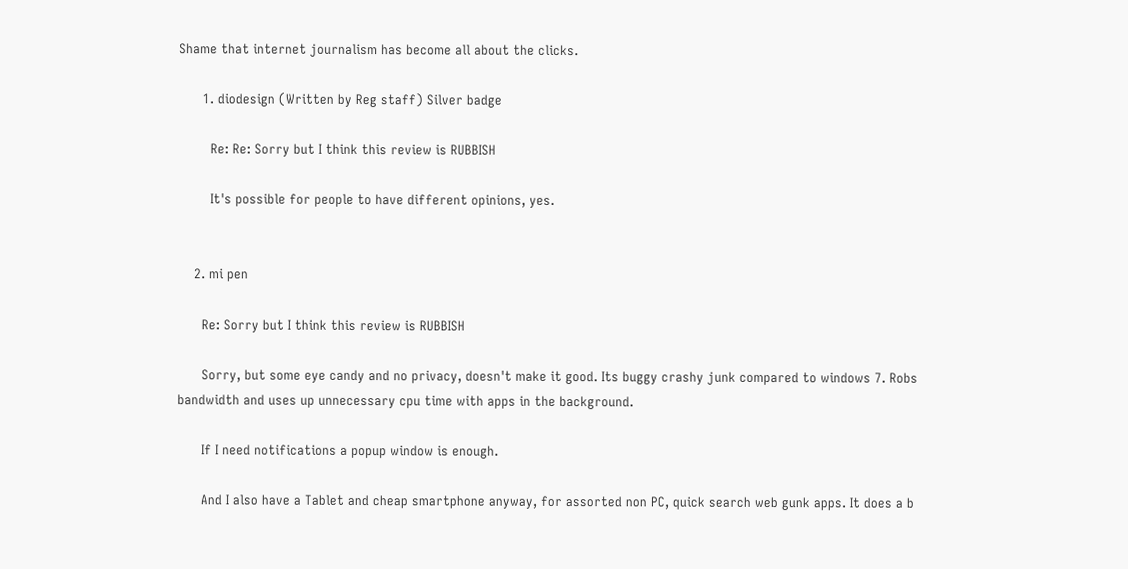Shame that internet journalism has become all about the clicks.

      1. diodesign (Written by Reg staff) Silver badge

        Re: Re: Sorry but I think this review is RUBBISH

        It's possible for people to have different opinions, yes.


    2. mi pen

      Re: Sorry but I think this review is RUBBISH

      Sorry, but some eye candy and no privacy, doesn't make it good. Its buggy crashy junk compared to windows 7. Robs bandwidth and uses up unnecessary cpu time with apps in the background.

      If I need notifications a popup window is enough.

      And I also have a Tablet and cheap smartphone anyway, for assorted non PC, quick search web gunk apps. It does a b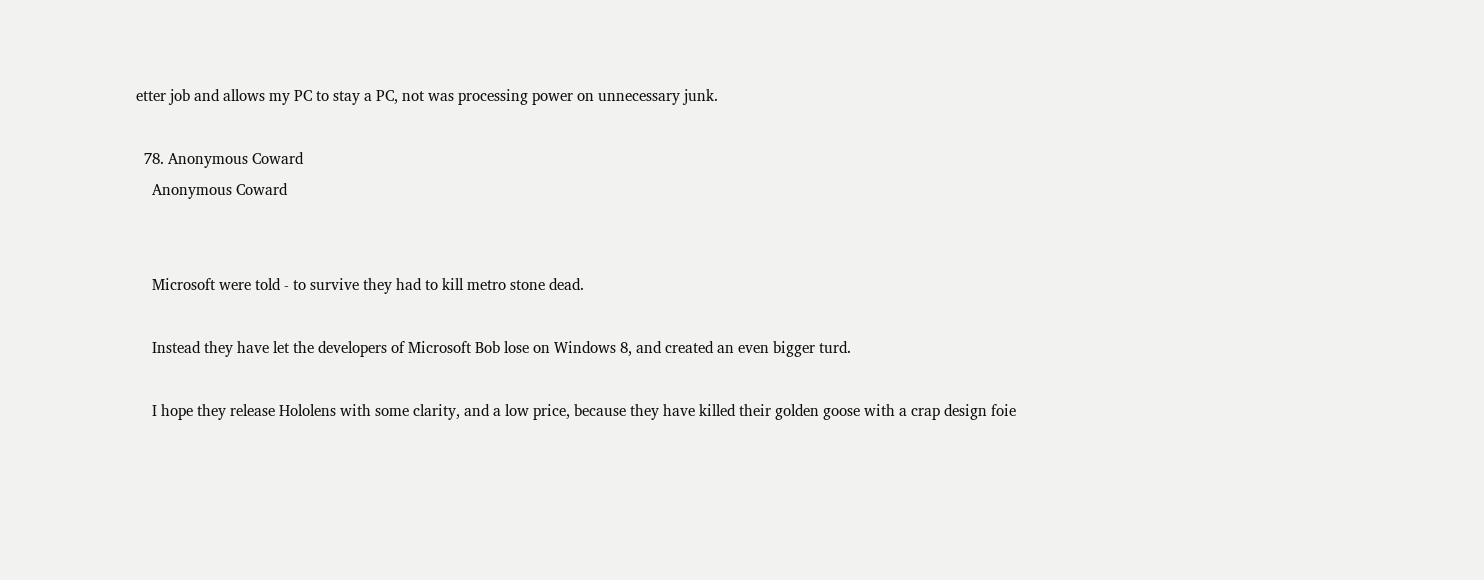etter job and allows my PC to stay a PC, not was processing power on unnecessary junk.

  78. Anonymous Coward
    Anonymous Coward


    Microsoft were told - to survive they had to kill metro stone dead.

    Instead they have let the developers of Microsoft Bob lose on Windows 8, and created an even bigger turd.

    I hope they release Hololens with some clarity, and a low price, because they have killed their golden goose with a crap design foie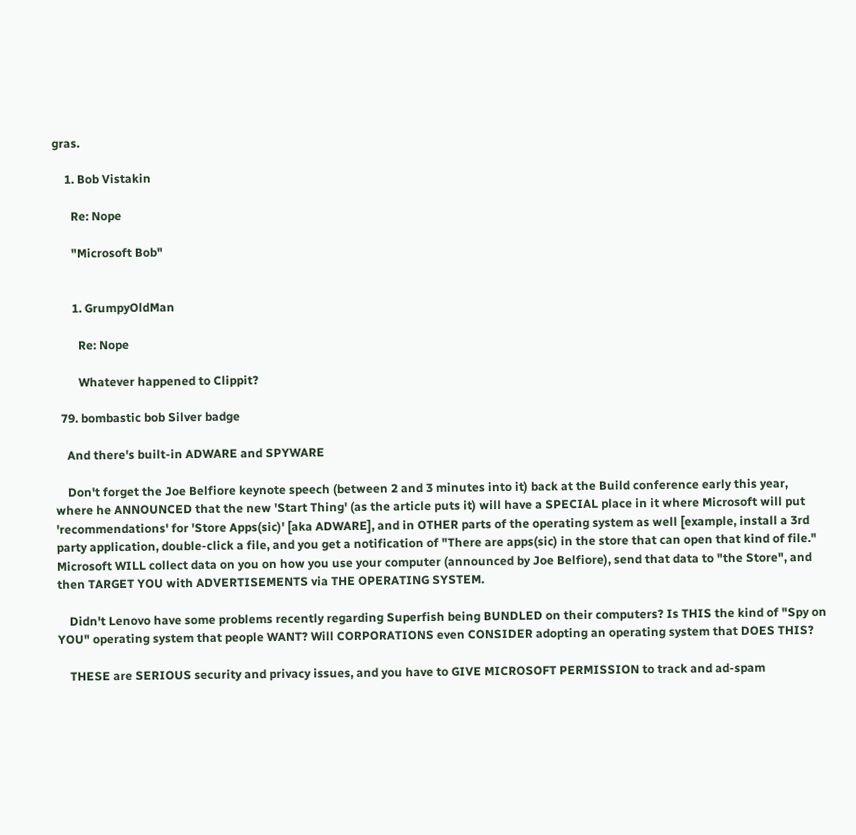gras.

    1. Bob Vistakin

      Re: Nope

      "Microsoft Bob"


      1. GrumpyOldMan

        Re: Nope

        Whatever happened to Clippit?

  79. bombastic bob Silver badge

    And there's built-in ADWARE and SPYWARE

    Don't forget the Joe Belfiore keynote speech (between 2 and 3 minutes into it) back at the Build conference early this year, where he ANNOUNCED that the new 'Start Thing' (as the article puts it) will have a SPECIAL place in it where Microsoft will put 'recommendations' for 'Store Apps(sic)' [aka ADWARE], and in OTHER parts of the operating system as well [example, install a 3rd party application, double-click a file, and you get a notification of "There are apps(sic) in the store that can open that kind of file." Microsoft WILL collect data on you on how you use your computer (announced by Joe Belfiore), send that data to "the Store", and then TARGET YOU with ADVERTISEMENTS via THE OPERATING SYSTEM.

    Didn't Lenovo have some problems recently regarding Superfish being BUNDLED on their computers? Is THIS the kind of "Spy on YOU" operating system that people WANT? Will CORPORATIONS even CONSIDER adopting an operating system that DOES THIS?

    THESE are SERIOUS security and privacy issues, and you have to GIVE MICROSOFT PERMISSION to track and ad-spam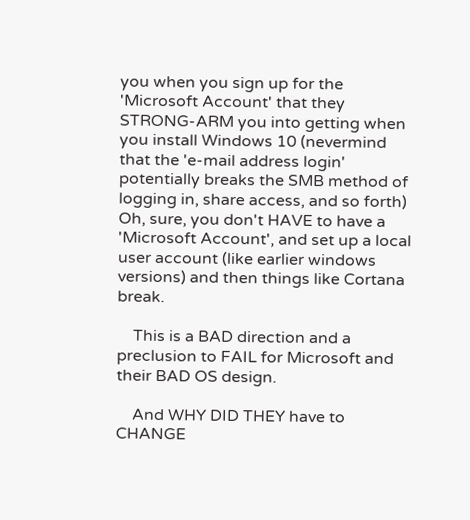you when you sign up for the 'Microsoft Account' that they STRONG-ARM you into getting when you install Windows 10 (nevermind that the 'e-mail address login' potentially breaks the SMB method of logging in, share access, and so forth) Oh, sure, you don't HAVE to have a 'Microsoft Account', and set up a local user account (like earlier windows versions) and then things like Cortana break.

    This is a BAD direction and a preclusion to FAIL for Microsoft and their BAD OS design.

    And WHY DID THEY have to CHANGE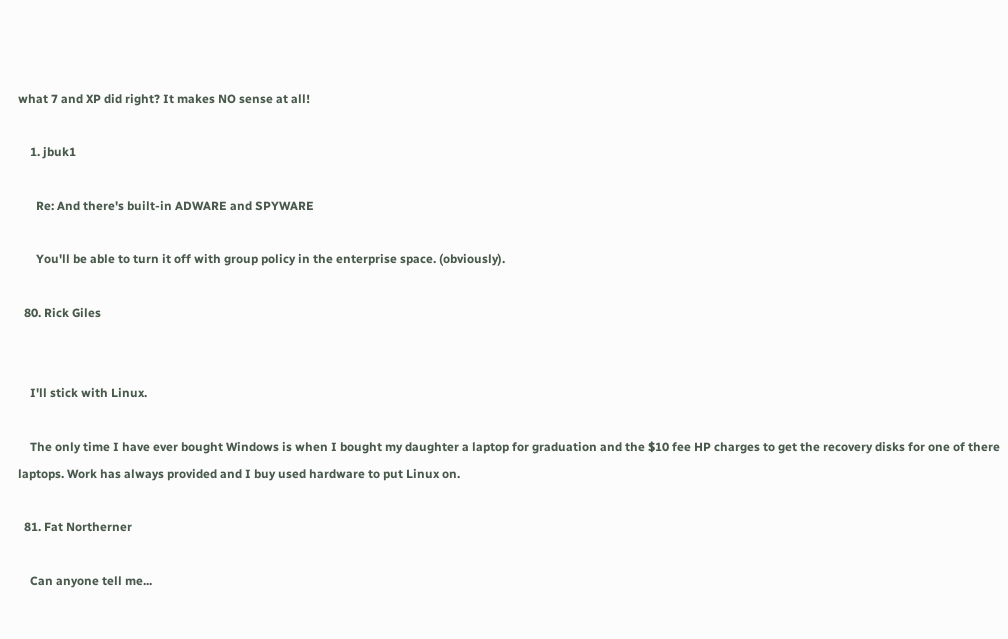what 7 and XP did right? It makes NO sense at all!

    1. jbuk1

      Re: And there's built-in ADWARE and SPYWARE

      You'll be able to turn it off with group policy in the enterprise space. (obviously).

  80. Rick Giles


    I'll stick with Linux.

    The only time I have ever bought Windows is when I bought my daughter a laptop for graduation and the $10 fee HP charges to get the recovery disks for one of there laptops. Work has always provided and I buy used hardware to put Linux on.

  81. Fat Northerner

    Can anyone tell me...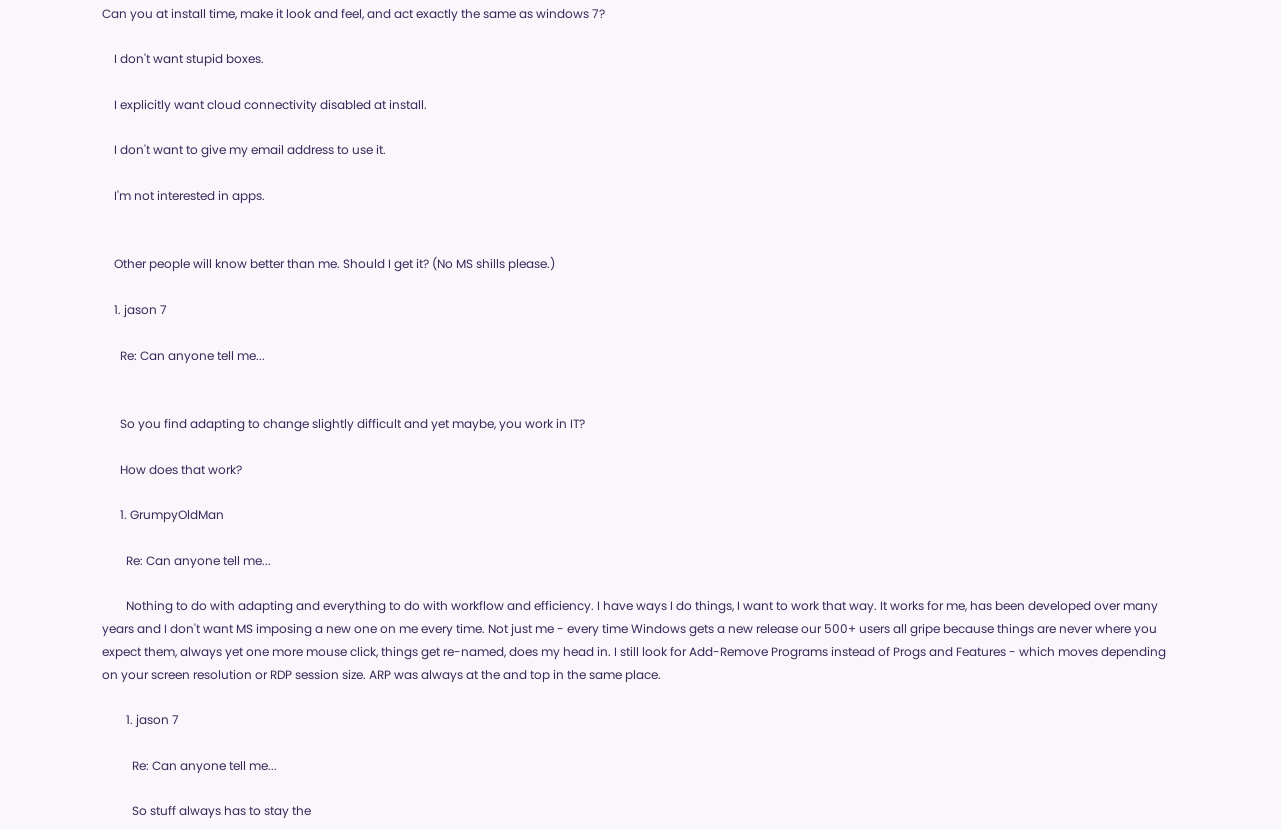Can you at install time, make it look and feel, and act exactly the same as windows 7?

    I don't want stupid boxes.

    I explicitly want cloud connectivity disabled at install.

    I don't want to give my email address to use it.

    I'm not interested in apps.


    Other people will know better than me. Should I get it? (No MS shills please.)

    1. jason 7

      Re: Can anyone tell me...


      So you find adapting to change slightly difficult and yet maybe, you work in IT?

      How does that work?

      1. GrumpyOldMan

        Re: Can anyone tell me...

        Nothing to do with adapting and everything to do with workflow and efficiency. I have ways I do things, I want to work that way. It works for me, has been developed over many years and I don't want MS imposing a new one on me every time. Not just me - every time Windows gets a new release our 500+ users all gripe because things are never where you expect them, always yet one more mouse click, things get re-named, does my head in. I still look for Add-Remove Programs instead of Progs and Features - which moves depending on your screen resolution or RDP session size. ARP was always at the and top in the same place.

        1. jason 7

          Re: Can anyone tell me...

          So stuff always has to stay the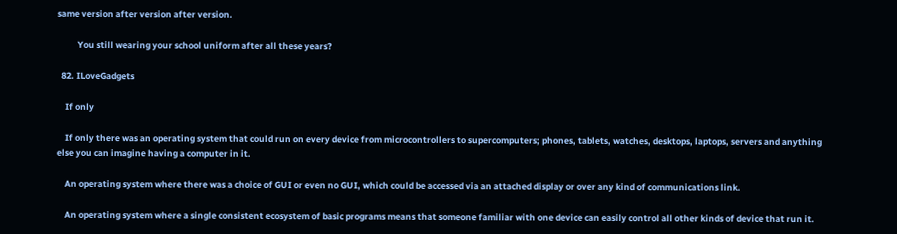same version after version after version.

          You still wearing your school uniform after all these years?

  82. ILoveGadgets

    If only

    If only there was an operating system that could run on every device from microcontrollers to supercomputers; phones, tablets, watches, desktops, laptops, servers and anything else you can imagine having a computer in it.

    An operating system where there was a choice of GUI or even no GUI, which could be accessed via an attached display or over any kind of communications link.

    An operating system where a single consistent ecosystem of basic programs means that someone familiar with one device can easily control all other kinds of device that run it.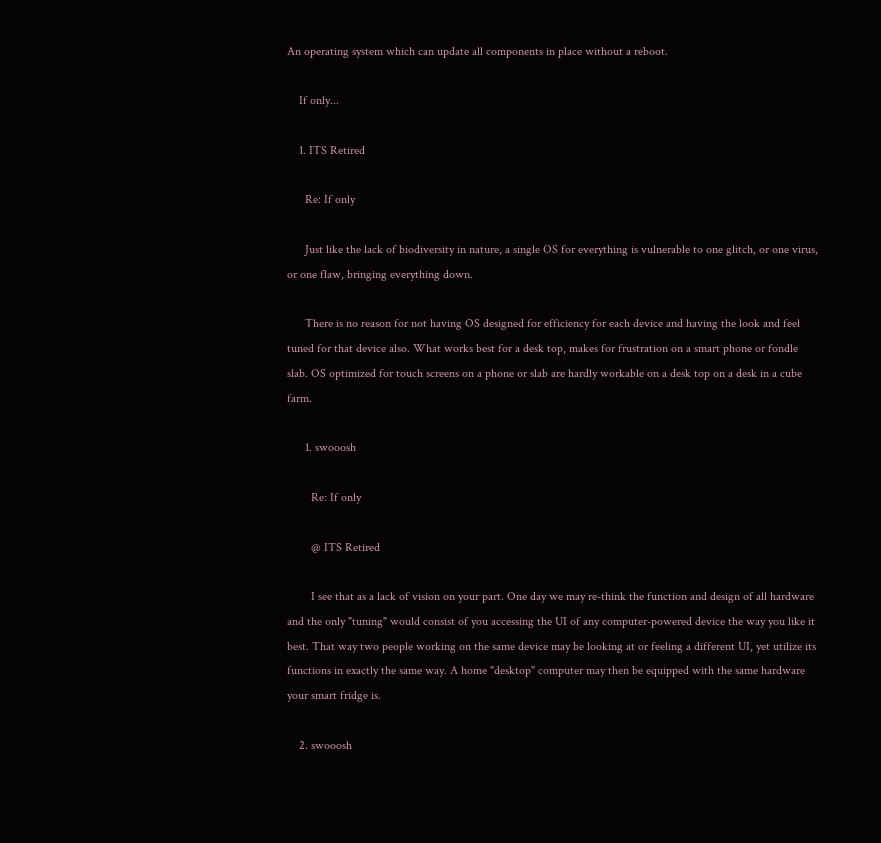An operating system which can update all components in place without a reboot.

    If only...

    1. ITS Retired

      Re: If only

      Just like the lack of biodiversity in nature, a single OS for everything is vulnerable to one glitch, or one virus, or one flaw, bringing everything down.

      There is no reason for not having OS designed for efficiency for each device and having the look and feel tuned for that device also. What works best for a desk top, makes for frustration on a smart phone or fondle slab. OS optimized for touch screens on a phone or slab are hardly workable on a desk top on a desk in a cube farm.

      1. swooosh

        Re: If only

        @ ITS Retired

        I see that as a lack of vision on your part. One day we may re-think the function and design of all hardware and the only "tuning" would consist of you accessing the UI of any computer-powered device the way you like it best. That way two people working on the same device may be looking at or feeling a different UI, yet utilize its functions in exactly the same way. A home "desktop" computer may then be equipped with the same hardware your smart fridge is.

    2. swooosh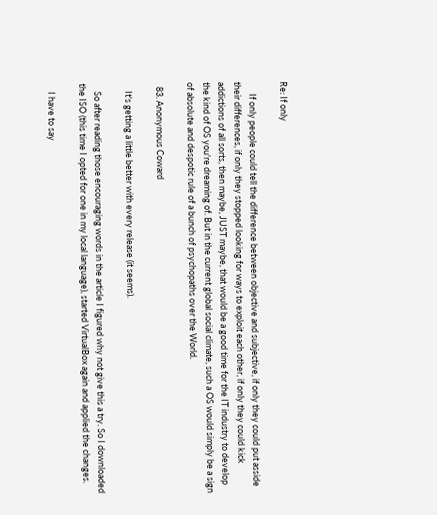Re: If only

      If only people could tell the difference between objective and subjective, if only they could put asside their differences, if only they stopped looking for ways to exploit each other, if only they could kick addictions of all sorts, then maybe, JUST maybe, that would be a good time for the IT industry to develop the kind of OS you're dreaming of. But in the current global social climate, such a OS would simply be a sign of absolute and despotic rule of a bunch of psychopaths over the World.

  83. Anonymous Coward

    It's getting a little better with every release (it seems).

    So after reading those encouraging words in the article I figured why not give this a try. So I downloaded the ISO (this time I opted for one in my local language), started VirtualBox again and applied the changes.

    I have to say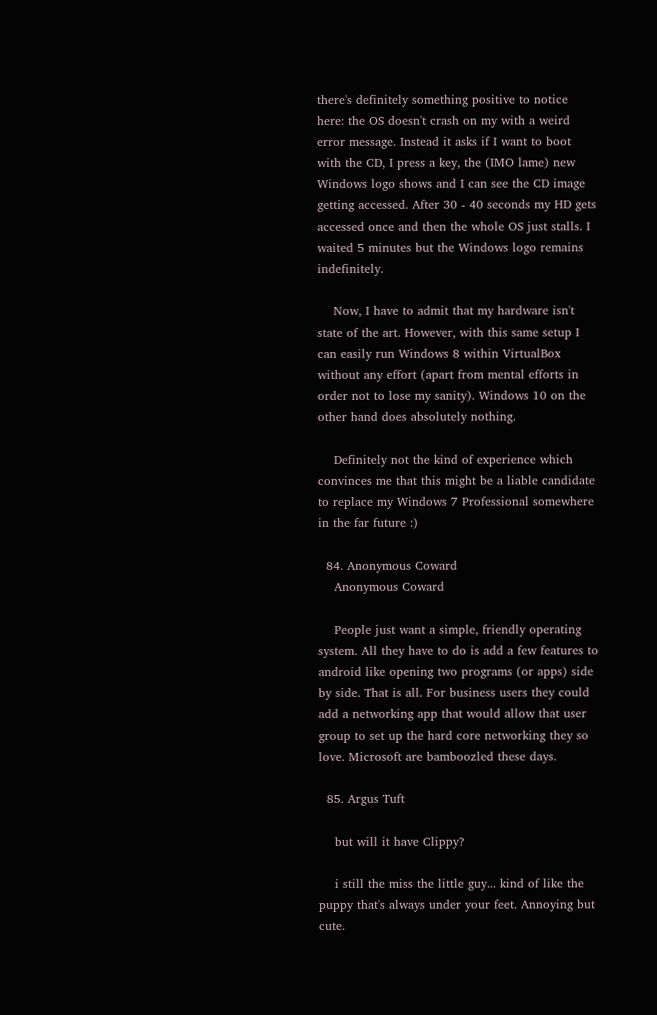there's definitely something positive to notice here: the OS doesn't crash on my with a weird error message. Instead it asks if I want to boot with the CD, I press a key, the (IMO lame) new Windows logo shows and I can see the CD image getting accessed. After 30 - 40 seconds my HD gets accessed once and then the whole OS just stalls. I waited 5 minutes but the Windows logo remains indefinitely.

    Now, I have to admit that my hardware isn't state of the art. However, with this same setup I can easily run Windows 8 within VirtualBox without any effort (apart from mental efforts in order not to lose my sanity). Windows 10 on the other hand does absolutely nothing.

    Definitely not the kind of experience which convinces me that this might be a liable candidate to replace my Windows 7 Professional somewhere in the far future :)

  84. Anonymous Coward
    Anonymous Coward

    People just want a simple, friendly operating system. All they have to do is add a few features to android like opening two programs (or apps) side by side. That is all. For business users they could add a networking app that would allow that user group to set up the hard core networking they so love. Microsoft are bamboozled these days.

  85. Argus Tuft

    but will it have Clippy?

    i still the miss the little guy... kind of like the puppy that's always under your feet. Annoying but cute.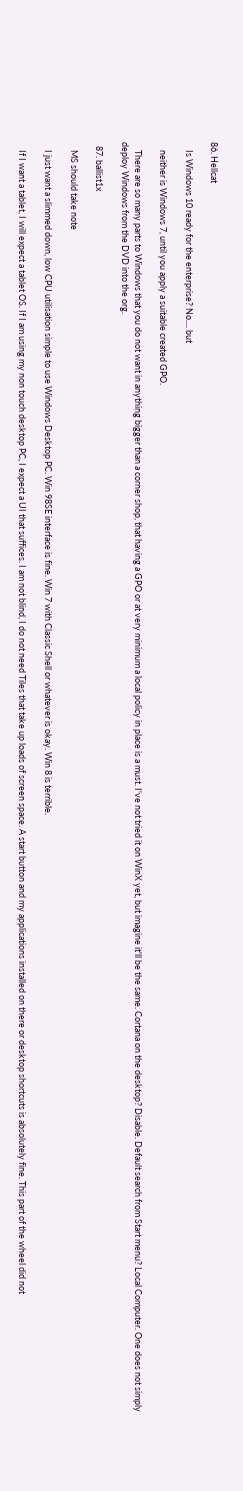86. Hellcat

    Is Windows 10 ready for the enterprise? No.... but

    neither is Windows 7, until you apply a suitable created GPO.

    There are so many parts to Windows that you do not want in anything bigger than a corner shop, that having a GPO or at very minimum a local policy in place is a must. I've not tried it on WinX yet, but imagine it'll be the same. Cortana on the desktop? Disable. Default search from Start menu? Local Computer. One does not simply deploy Windows from the DVD into the org.

  87. ballist1x

    MS should take note

    I just want a slimmed down, low CPU utilisation simple to use Windows Desktop PC. Win 98SE interface is fine. Win 7 with Classic Shell or whatever is okay. Win 8 is terrible.

    If I want a tablet, I will expect a tablet OS. If I am using my non touch desktop PC, I expect a UI that suffices. I am not blind, I do not need Tiles that take up loads of screen space. A start button and my applications installed on there or desktop shortcuts is absolutely fine. This part of the wheel did not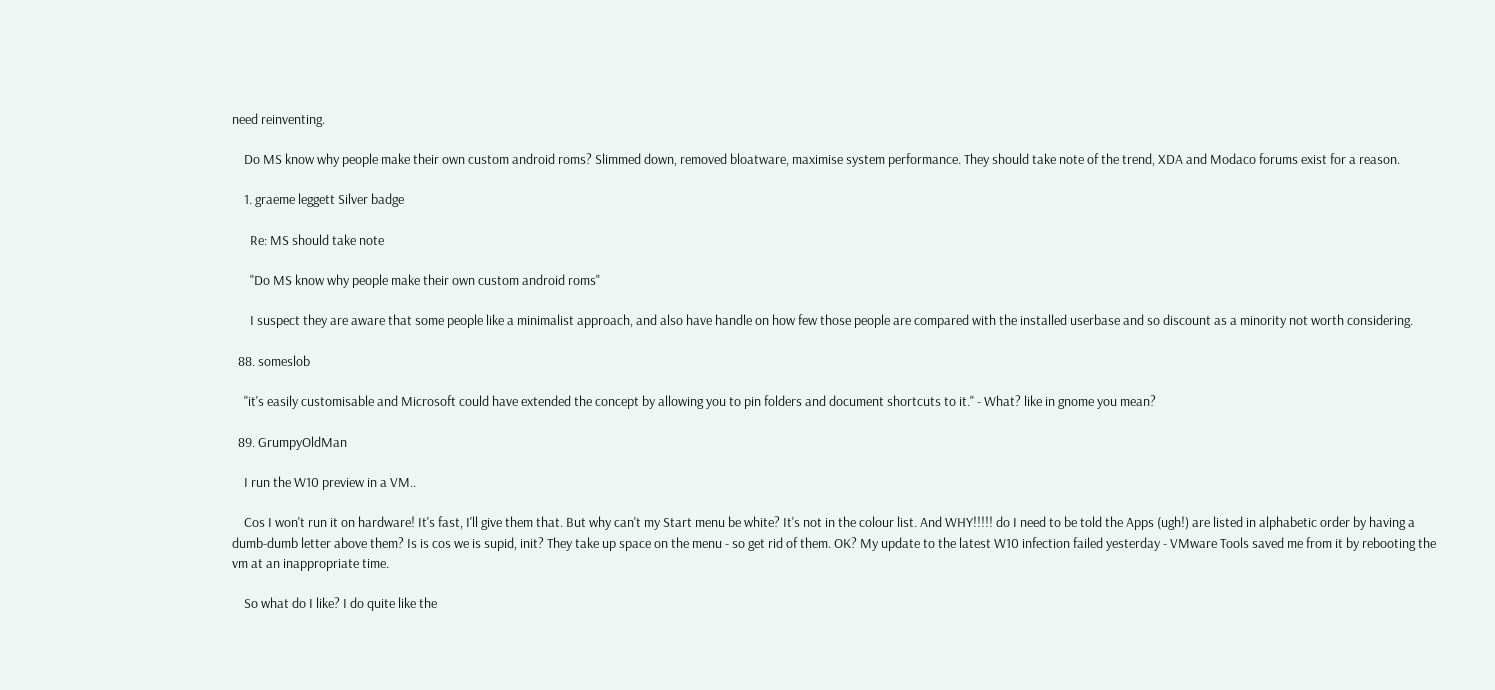need reinventing.

    Do MS know why people make their own custom android roms? Slimmed down, removed bloatware, maximise system performance. They should take note of the trend, XDA and Modaco forums exist for a reason.

    1. graeme leggett Silver badge

      Re: MS should take note

      "Do MS know why people make their own custom android roms"

      I suspect they are aware that some people like a minimalist approach, and also have handle on how few those people are compared with the installed userbase and so discount as a minority not worth considering.

  88. someslob

    "it's easily customisable and Microsoft could have extended the concept by allowing you to pin folders and document shortcuts to it." - What? like in gnome you mean?

  89. GrumpyOldMan

    I run the W10 preview in a VM..

    Cos I won't run it on hardware! It's fast, I'll give them that. But why can't my Start menu be white? It's not in the colour list. And WHY!!!!! do I need to be told the Apps (ugh!) are listed in alphabetic order by having a dumb-dumb letter above them? Is is cos we is supid, init? They take up space on the menu - so get rid of them. OK? My update to the latest W10 infection failed yesterday - VMware Tools saved me from it by rebooting the vm at an inappropriate time.

    So what do I like? I do quite like the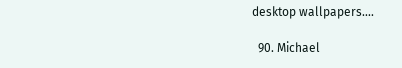desktop wallpapers....

  90. Michael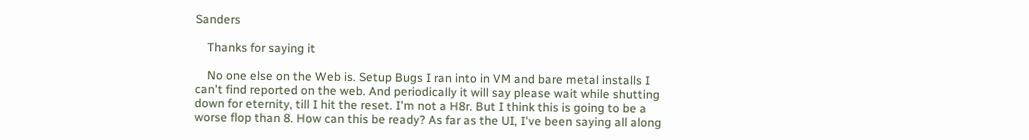Sanders

    Thanks for saying it

    No one else on the Web is. Setup Bugs I ran into in VM and bare metal installs I can't find reported on the web. And periodically it will say please wait while shutting down for eternity, till I hit the reset. I'm not a H8r. But I think this is going to be a worse flop than 8. How can this be ready? As far as the UI, I've been saying all along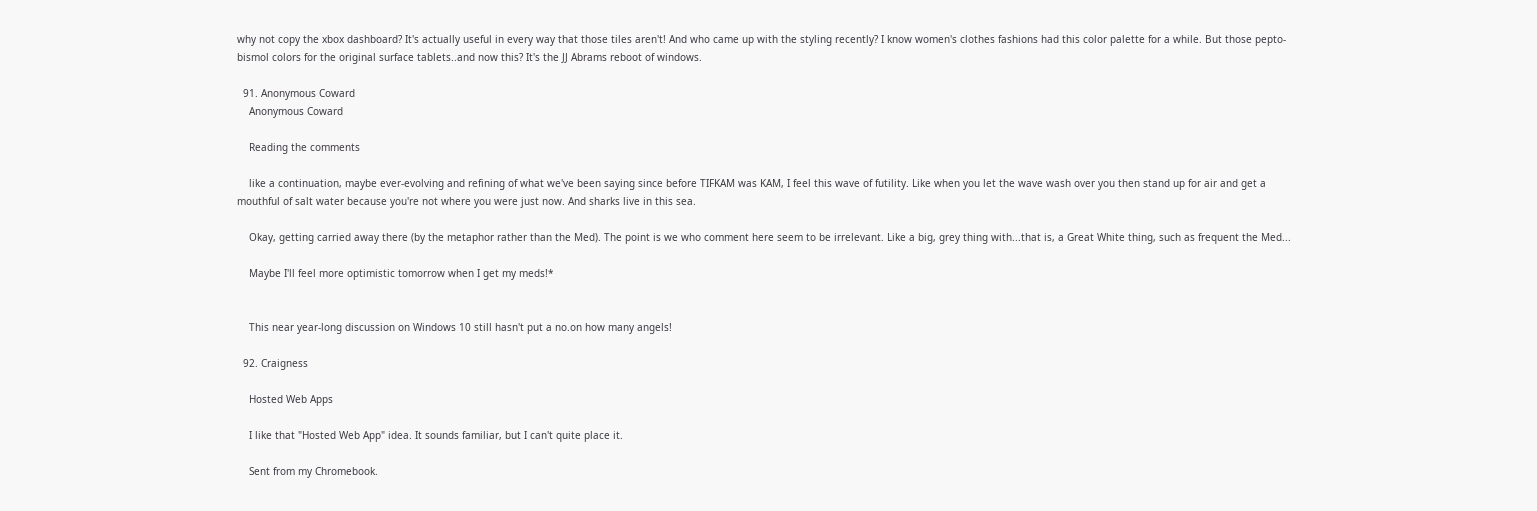why not copy the xbox dashboard? It's actually useful in every way that those tiles aren't! And who came up with the styling recently? I know women's clothes fashions had this color palette for a while. But those pepto-bismol colors for the original surface tablets..and now this? It's the JJ Abrams reboot of windows.

  91. Anonymous Coward
    Anonymous Coward

    Reading the comments

    like a continuation, maybe ever-evolving and refining of what we've been saying since before TIFKAM was KAM, I feel this wave of futility. Like when you let the wave wash over you then stand up for air and get a mouthful of salt water because you're not where you were just now. And sharks live in this sea.

    Okay, getting carried away there (by the metaphor rather than the Med). The point is we who comment here seem to be irrelevant. Like a big, grey thing with...that is, a Great White thing, such as frequent the Med...

    Maybe I'll feel more optimistic tomorrow when I get my meds!*


    This near year-long discussion on Windows 10 still hasn't put a no.on how many angels!

  92. Craigness

    Hosted Web Apps

    I like that "Hosted Web App" idea. It sounds familiar, but I can't quite place it.

    Sent from my Chromebook.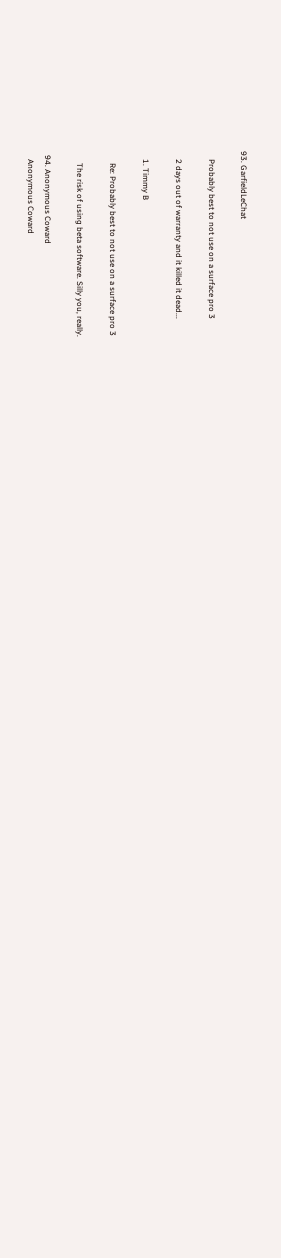93. GarfieldLeChat

    Probably best to not use on a surface pro 3

    2 days out of warranty and it killed it dead...

    1. Timmy B

      Re: Probably best to not use on a surface pro 3

      The risk of using beta software. Silly you, really.

  94. Anonymous Coward
    Anonymous Coward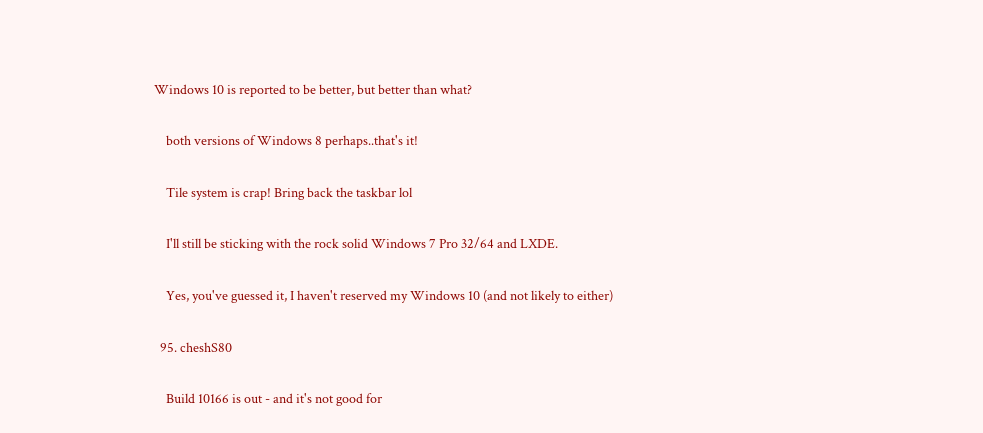Windows 10 is reported to be better, but better than what?

    both versions of Windows 8 perhaps..that's it!

    Tile system is crap! Bring back the taskbar lol

    I'll still be sticking with the rock solid Windows 7 Pro 32/64 and LXDE.

    Yes, you've guessed it, I haven't reserved my Windows 10 (and not likely to either)

  95. cheshS80

    Build 10166 is out - and it's not good for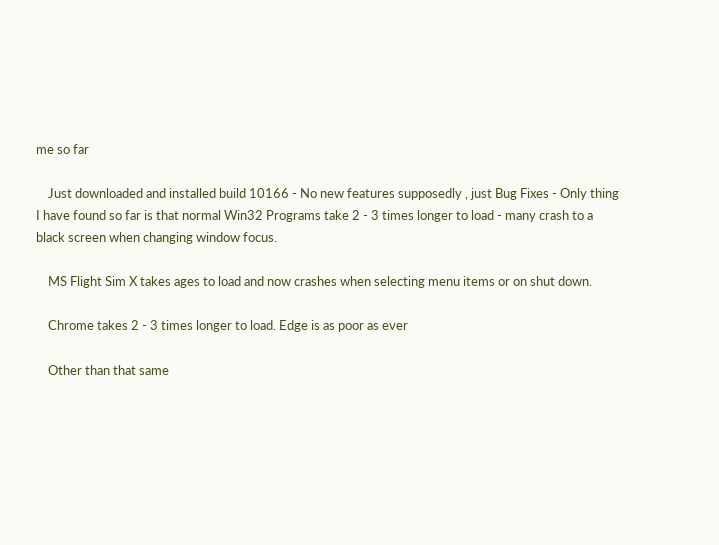me so far

    Just downloaded and installed build 10166 - No new features supposedly , just Bug Fixes - Only thing I have found so far is that normal Win32 Programs take 2 - 3 times longer to load - many crash to a black screen when changing window focus.

    MS Flight Sim X takes ages to load and now crashes when selecting menu items or on shut down.

    Chrome takes 2 - 3 times longer to load. Edge is as poor as ever

    Other than that same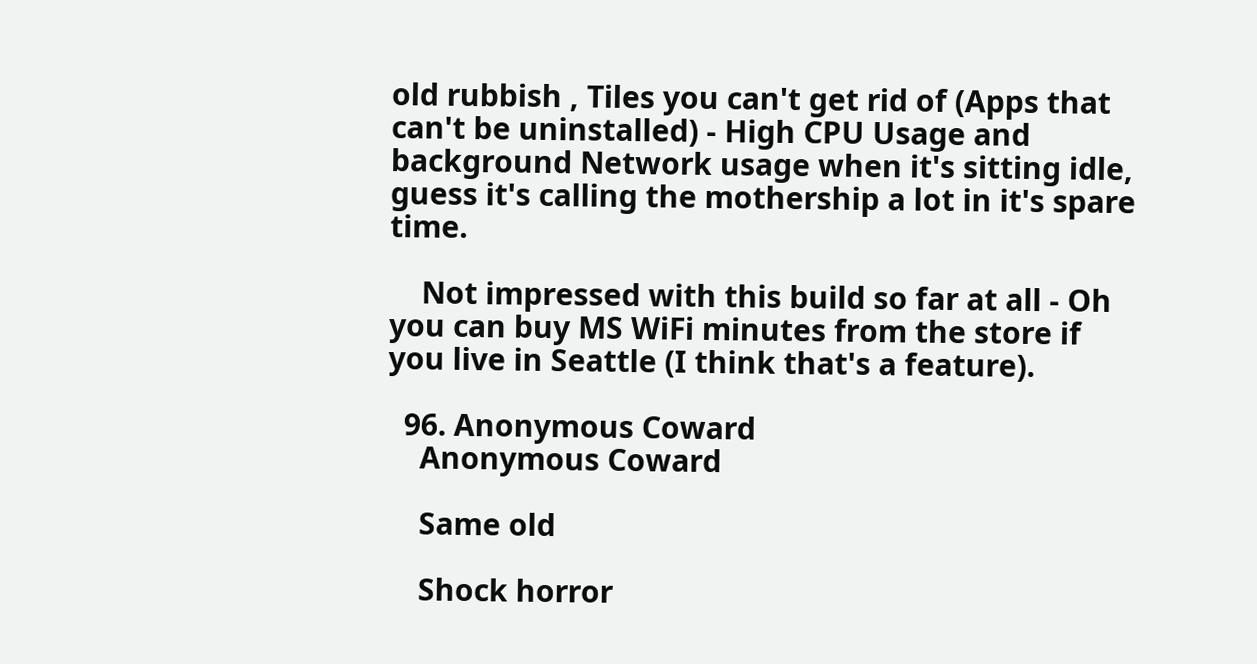old rubbish , Tiles you can't get rid of (Apps that can't be uninstalled) - High CPU Usage and background Network usage when it's sitting idle, guess it's calling the mothership a lot in it's spare time.

    Not impressed with this build so far at all - Oh you can buy MS WiFi minutes from the store if you live in Seattle (I think that's a feature).

  96. Anonymous Coward
    Anonymous Coward

    Same old

    Shock horror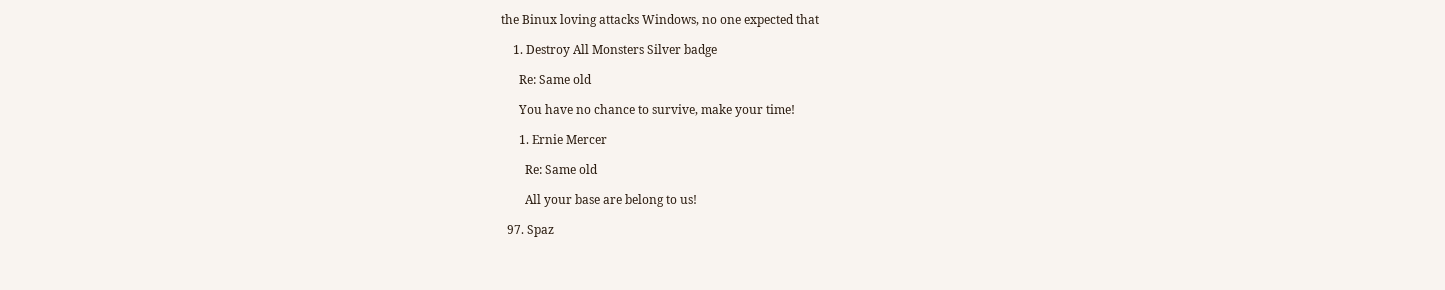the Binux loving attacks Windows, no one expected that

    1. Destroy All Monsters Silver badge

      Re: Same old

      You have no chance to survive, make your time!

      1. Ernie Mercer

        Re: Same old

        All your base are belong to us!

  97. Spaz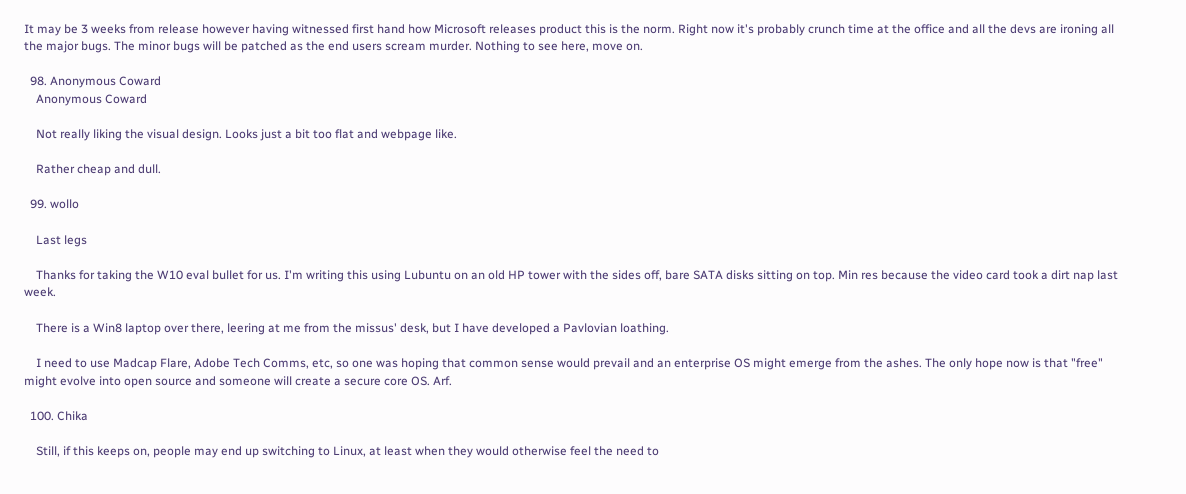It may be 3 weeks from release however having witnessed first hand how Microsoft releases product this is the norm. Right now it's probably crunch time at the office and all the devs are ironing all the major bugs. The minor bugs will be patched as the end users scream murder. Nothing to see here, move on.

  98. Anonymous Coward
    Anonymous Coward

    Not really liking the visual design. Looks just a bit too flat and webpage like.

    Rather cheap and dull.

  99. wollo

    Last legs

    Thanks for taking the W10 eval bullet for us. I'm writing this using Lubuntu on an old HP tower with the sides off, bare SATA disks sitting on top. Min res because the video card took a dirt nap last week.

    There is a Win8 laptop over there, leering at me from the missus' desk, but I have developed a Pavlovian loathing.

    I need to use Madcap Flare, Adobe Tech Comms, etc, so one was hoping that common sense would prevail and an enterprise OS might emerge from the ashes. The only hope now is that "free" might evolve into open source and someone will create a secure core OS. Arf.

  100. Chika

    Still, if this keeps on, people may end up switching to Linux, at least when they would otherwise feel the need to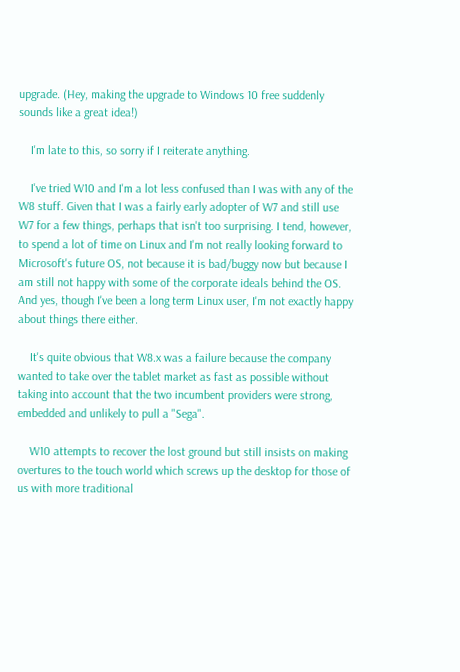upgrade. (Hey, making the upgrade to Windows 10 free suddenly sounds like a great idea!)

    I'm late to this, so sorry if I reiterate anything.

    I've tried W10 and I'm a lot less confused than I was with any of the W8 stuff. Given that I was a fairly early adopter of W7 and still use W7 for a few things, perhaps that isn't too surprising. I tend, however, to spend a lot of time on Linux and I'm not really looking forward to Microsoft's future OS, not because it is bad/buggy now but because I am still not happy with some of the corporate ideals behind the OS. And yes, though I've been a long term Linux user, I'm not exactly happy about things there either.

    It's quite obvious that W8.x was a failure because the company wanted to take over the tablet market as fast as possible without taking into account that the two incumbent providers were strong, embedded and unlikely to pull a "Sega".

    W10 attempts to recover the lost ground but still insists on making overtures to the touch world which screws up the desktop for those of us with more traditional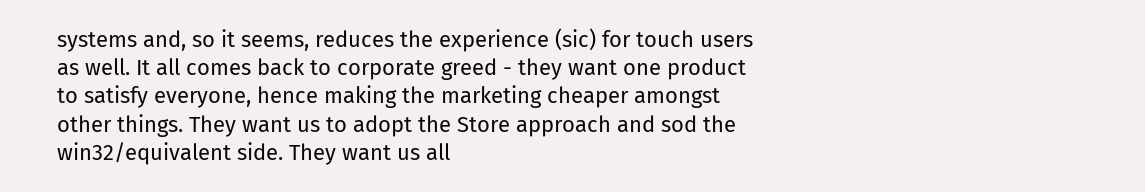systems and, so it seems, reduces the experience (sic) for touch users as well. It all comes back to corporate greed - they want one product to satisfy everyone, hence making the marketing cheaper amongst other things. They want us to adopt the Store approach and sod the win32/equivalent side. They want us all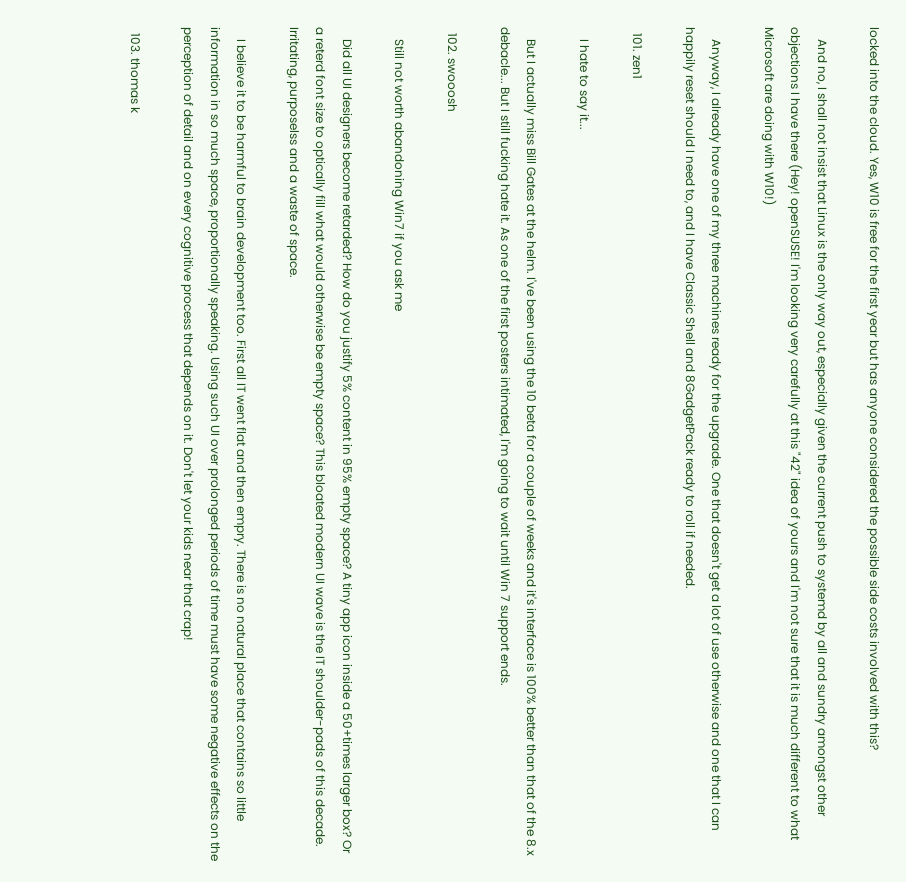locked into the cloud. Yes, W10 is free for the first year but has anyone considered the possible side costs involved with this?

    And no, I shall not insist that Linux is the only way out, especially given the current push to systemd by all and sundry amongst other objections I have there (Hey! openSUSE! I'm looking very carefully at this "42" idea of yours and I'm not sure that it is much different to what Microsoft are doing with W10!)

    Anyway, I already have one of my three machines ready for the upgrade. One that doesn't get a lot of use otherwise and one that I can happily reset should I need to, and I have Classic Shell and 8GadgetPack ready to roll if needed.

  101. zen1

    I hate to say it...

    But I actually miss Bill Gates at the helm. I've been using the 10 beta for a couple of weeks and it's interface is 100% better than that of the 8.x debacle... But I still fucking hate it. As one of the first posters intimated, I'm going to wait until Win 7 support ends.

  102. swooosh

    Still not worth abandoning Win7 if you ask me

    Did all UI designers become retarded? How do you justify 5% content in 95% empty space? A tiny app icon inside a 50+times larger box? Or a reterd font size to optically fill what would otherwise be empty space? This bloated modern UI wave is the IT shoulder-pads of this decade. Irritating, purposelss and a waste of space.

    I believe it to be harmful to brain development too. First all IT went flat and then empry. There is no natural place that contains so little information in so much space, proportionally speaking. Using such UI over prolonged periods of time must have some negative effects on the perception of detail and on every cognitive process that depends on it. Don't let your kids near that crap!

  103. thomas k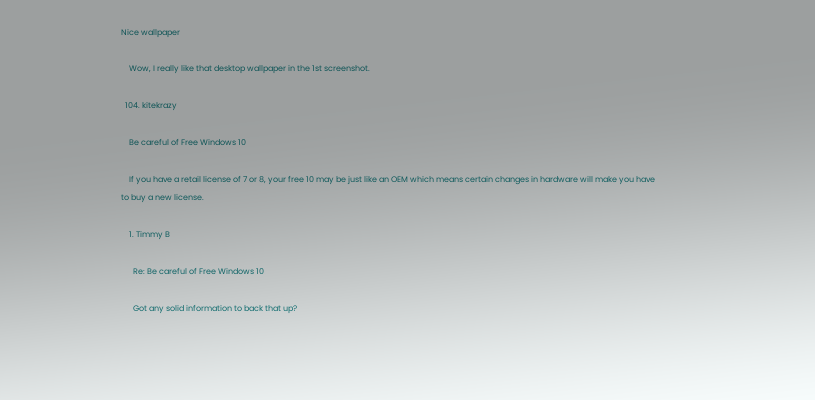Nice wallpaper

    Wow, I really like that desktop wallpaper in the 1st screenshot.

  104. kitekrazy

    Be careful of Free Windows 10

    If you have a retail license of 7 or 8, your free 10 may be just like an OEM which means certain changes in hardware will make you have to buy a new license.

    1. Timmy B

      Re: Be careful of Free Windows 10

      Got any solid information to back that up?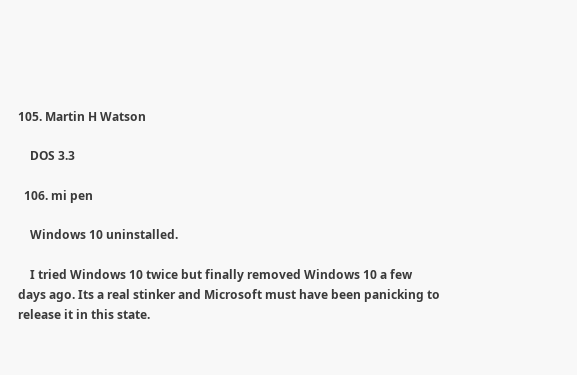105. Martin H Watson

    DOS 3.3

  106. mi pen

    Windows 10 uninstalled.

    I tried Windows 10 twice but finally removed Windows 10 a few days ago. Its a real stinker and Microsoft must have been panicking to release it in this state.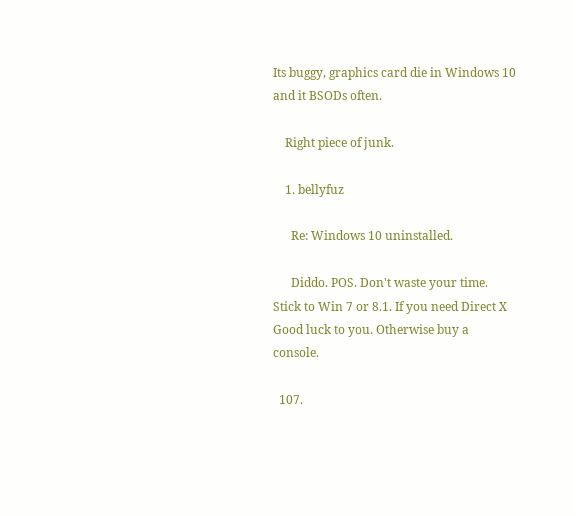Its buggy, graphics card die in Windows 10 and it BSODs often.

    Right piece of junk.

    1. bellyfuz

      Re: Windows 10 uninstalled.

      Diddo. POS. Don't waste your time. Stick to Win 7 or 8.1. If you need Direct X Good luck to you. Otherwise buy a console.

  107.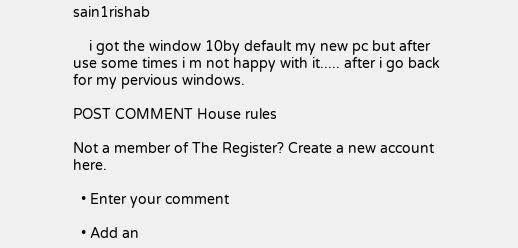sain1rishab

    i got the window 10by default my new pc but after use some times i m not happy with it..... after i go back for my pervious windows.

POST COMMENT House rules

Not a member of The Register? Create a new account here.

  • Enter your comment

  • Add an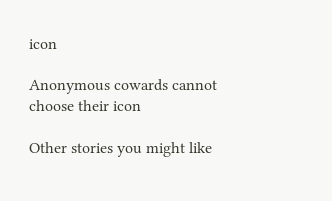icon

Anonymous cowards cannot choose their icon

Other stories you might like